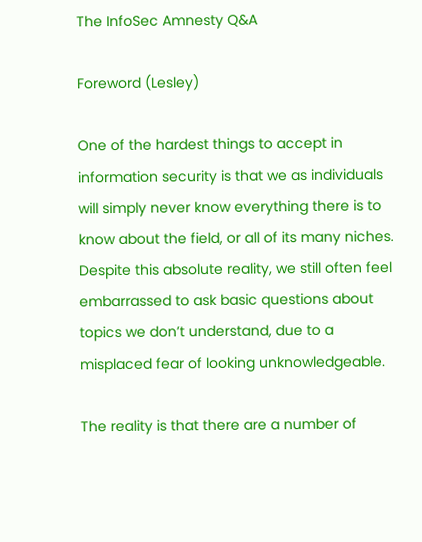The InfoSec Amnesty Q&A

Foreword (Lesley)

One of the hardest things to accept in information security is that we as individuals will simply never know everything there is to know about the field, or all of its many niches. Despite this absolute reality, we still often feel embarrassed to ask basic questions about topics we don’t understand, due to a misplaced fear of looking unknowledgeable.

The reality is that there are a number of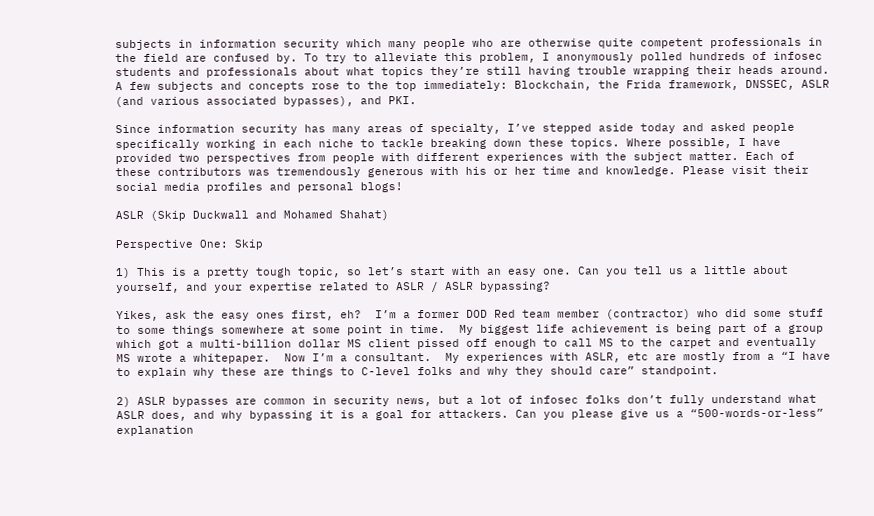subjects in information security which many people who are otherwise quite competent professionals in the field are confused by. To try to alleviate this problem, I anonymously polled hundreds of infosec students and professionals about what topics they’re still having trouble wrapping their heads around. A few subjects and concepts rose to the top immediately: Blockchain, the Frida framework, DNSSEC, ASLR (and various associated bypasses), and PKI.

Since information security has many areas of specialty, I’ve stepped aside today and asked people specifically working in each niche to tackle breaking down these topics. Where possible, I have provided two perspectives from people with different experiences with the subject matter. Each of these contributors was tremendously generous with his or her time and knowledge. Please visit their social media profiles and personal blogs!

ASLR (Skip Duckwall and Mohamed Shahat)

Perspective One: Skip

1) This is a pretty tough topic, so let’s start with an easy one. Can you tell us a little about yourself, and your expertise related to ASLR / ASLR bypassing?

Yikes, ask the easy ones first, eh?  I’m a former DOD Red team member (contractor) who did some stuff to some things somewhere at some point in time.  My biggest life achievement is being part of a group which got a multi-billion dollar MS client pissed off enough to call MS to the carpet and eventually MS wrote a whitepaper.  Now I’m a consultant.  My experiences with ASLR, etc are mostly from a “I have to explain why these are things to C-level folks and why they should care” standpoint.

2) ASLR bypasses are common in security news, but a lot of infosec folks don’t fully understand what ASLR does, and why bypassing it is a goal for attackers. Can you please give us a “500-words-or-less” explanation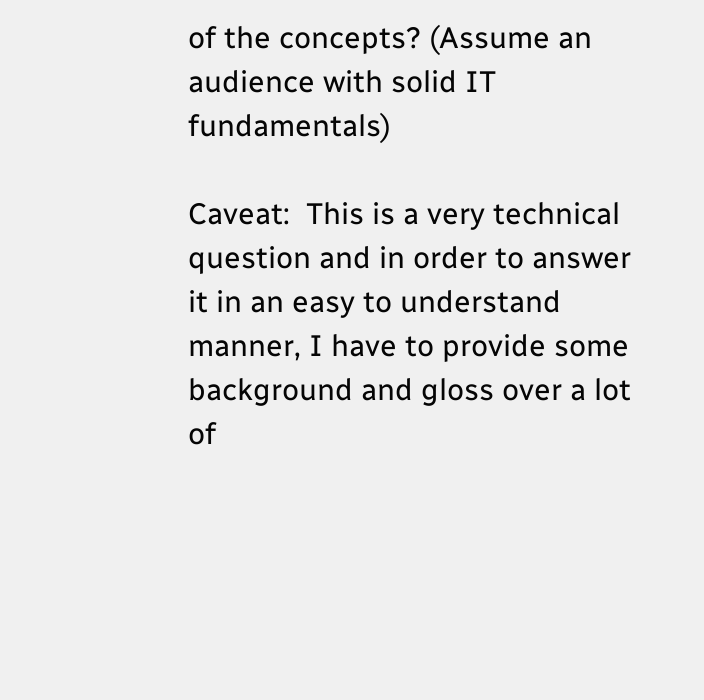of the concepts? (Assume an audience with solid IT fundamentals)

Caveat:  This is a very technical question and in order to answer it in an easy to understand manner, I have to provide some background and gloss over a lot of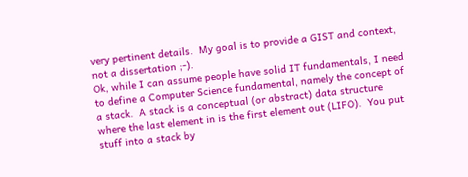very pertinent details.  My goal is to provide a GIST and context, not a dissertation ;-).
Ok, while I can assume people have solid IT fundamentals, I need to define a Computer Science fundamental, namely the concept of a stack.  A stack is a conceptual (or abstract) data structure where the last element in is the first element out (LIFO).  You put stuff into a stack by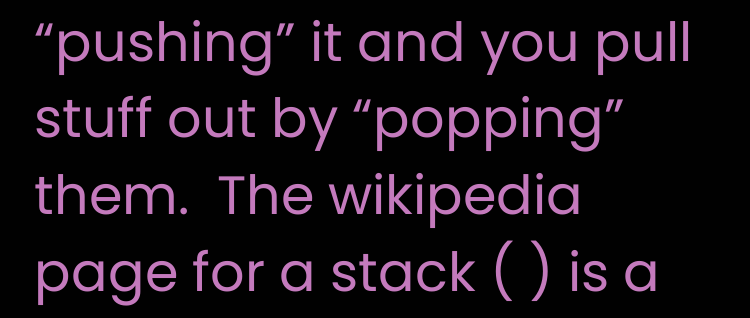“pushing” it and you pull stuff out by “popping” them.  The wikipedia page for a stack ( ) is a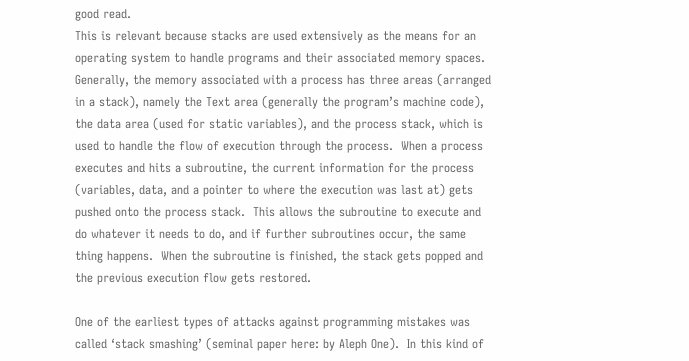good read.
This is relevant because stacks are used extensively as the means for an operating system to handle programs and their associated memory spaces.  Generally, the memory associated with a process has three areas (arranged in a stack), namely the Text area (generally the program’s machine code), the data area (used for static variables), and the process stack, which is used to handle the flow of execution through the process.  When a process executes and hits a subroutine, the current information for the process (variables, data, and a pointer to where the execution was last at) gets pushed onto the process stack.  This allows the subroutine to execute and do whatever it needs to do, and if further subroutines occur, the same thing happens.  When the subroutine is finished, the stack gets popped and the previous execution flow gets restored.

One of the earliest types of attacks against programming mistakes was called ‘stack smashing’ (seminal paper here: by Aleph One).  In this kind of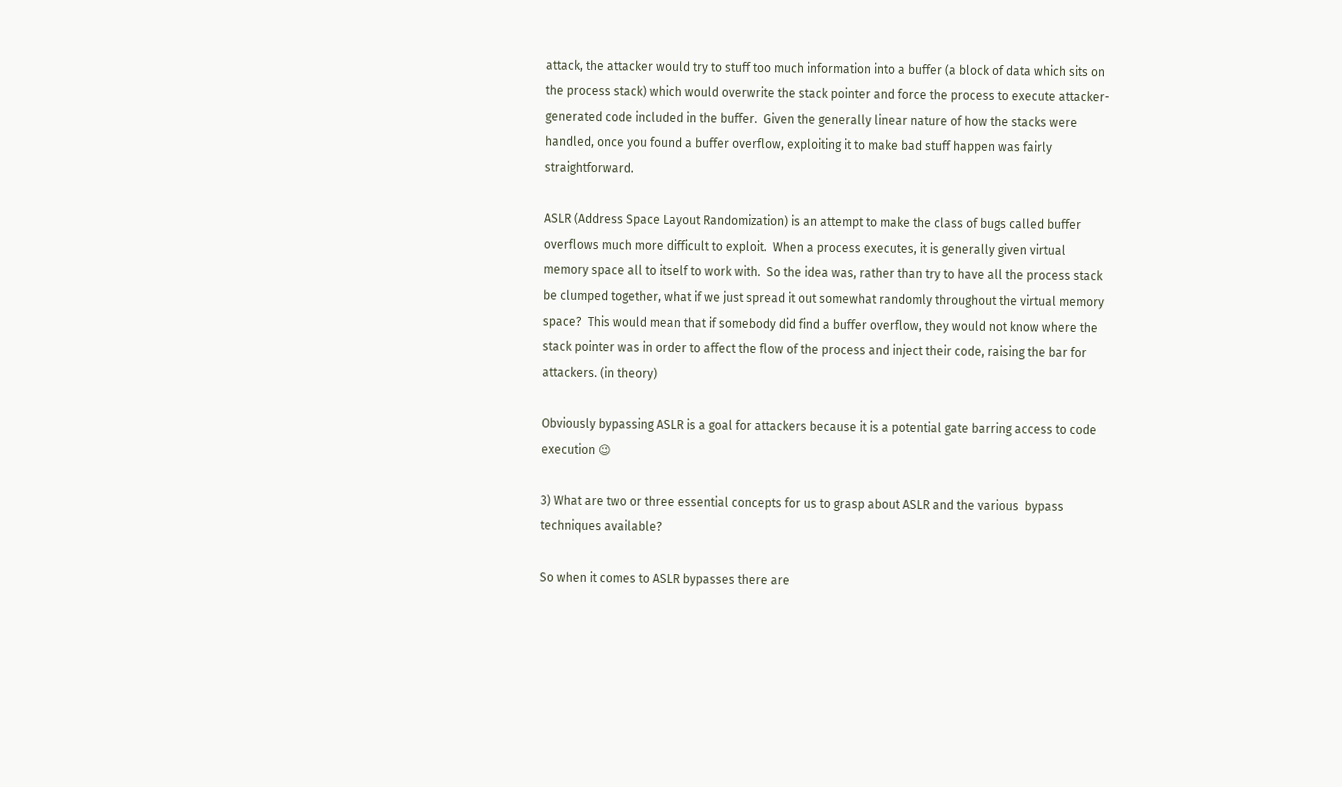attack, the attacker would try to stuff too much information into a buffer (a block of data which sits on the process stack) which would overwrite the stack pointer and force the process to execute attacker-generated code included in the buffer.  Given the generally linear nature of how the stacks were handled, once you found a buffer overflow, exploiting it to make bad stuff happen was fairly straightforward.

ASLR (Address Space Layout Randomization) is an attempt to make the class of bugs called buffer overflows much more difficult to exploit.  When a process executes, it is generally given virtual memory space all to itself to work with.  So the idea was, rather than try to have all the process stack be clumped together, what if we just spread it out somewhat randomly throughout the virtual memory space?  This would mean that if somebody did find a buffer overflow, they would not know where the stack pointer was in order to affect the flow of the process and inject their code, raising the bar for attackers. (in theory)

Obviously bypassing ASLR is a goal for attackers because it is a potential gate barring access to code execution 😉

3) What are two or three essential concepts for us to grasp about ASLR and the various  bypass techniques available?

So when it comes to ASLR bypasses there are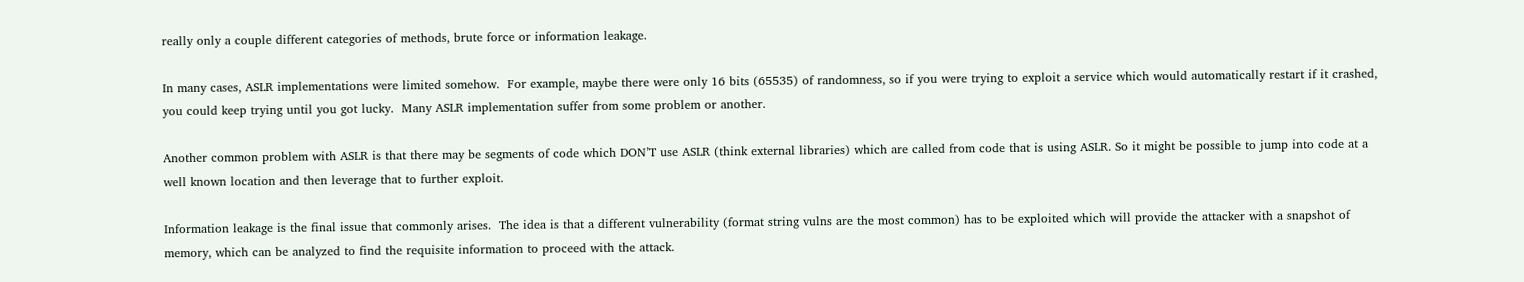really only a couple different categories of methods, brute force or information leakage.

In many cases, ASLR implementations were limited somehow.  For example, maybe there were only 16 bits (65535) of randomness, so if you were trying to exploit a service which would automatically restart if it crashed, you could keep trying until you got lucky.  Many ASLR implementation suffer from some problem or another.

Another common problem with ASLR is that there may be segments of code which DON’T use ASLR (think external libraries) which are called from code that is using ASLR. So it might be possible to jump into code at a well known location and then leverage that to further exploit.

Information leakage is the final issue that commonly arises.  The idea is that a different vulnerability (format string vulns are the most common) has to be exploited which will provide the attacker with a snapshot of memory, which can be analyzed to find the requisite information to proceed with the attack.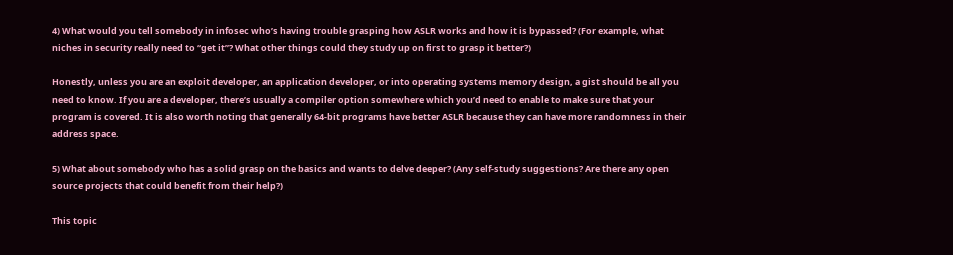4) What would you tell somebody in infosec who’s having trouble grasping how ASLR works and how it is bypassed? (For example, what niches in security really need to “get it”? What other things could they study up on first to grasp it better?)

Honestly, unless you are an exploit developer, an application developer, or into operating systems memory design, a gist should be all you need to know. If you are a developer, there’s usually a compiler option somewhere which you’d need to enable to make sure that your program is covered. It is also worth noting that generally 64-bit programs have better ASLR because they can have more randomness in their address space.

5) What about somebody who has a solid grasp on the basics and wants to delve deeper? (Any self-study suggestions? Are there any open source projects that could benefit from their help?)

This topic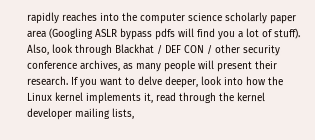rapidly reaches into the computer science scholarly paper area (Googling ASLR bypass pdfs will find you a lot of stuff). Also, look through Blackhat / DEF CON / other security conference archives, as many people will present their research. If you want to delve deeper, look into how the Linux kernel implements it, read through the kernel developer mailing lists,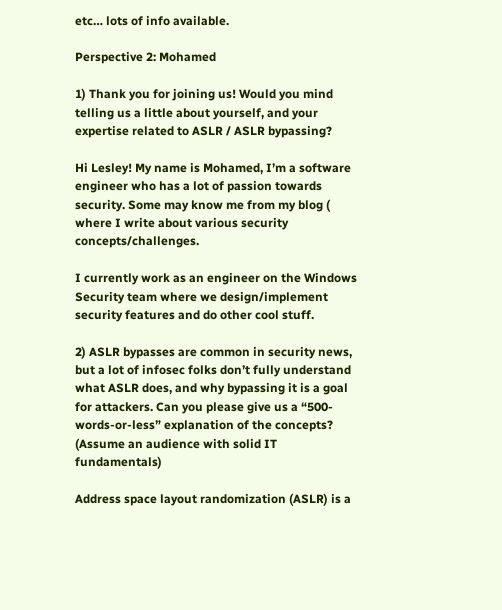etc… lots of info available.

Perspective 2: Mohamed

1) Thank you for joining us! Would you mind telling us a little about yourself, and your expertise related to ASLR / ASLR bypassing?

Hi Lesley! My name is Mohamed, I’m a software engineer who has a lot of passion towards security. Some may know me from my blog ( where I write about various security concepts/challenges.

I currently work as an engineer on the Windows Security team where we design/implement security features and do other cool stuff.

2) ASLR bypasses are common in security news, but a lot of infosec folks don’t fully understand what ASLR does, and why bypassing it is a goal for attackers. Can you please give us a “500-words-or-less” explanation of the concepts? (Assume an audience with solid IT fundamentals)

Address space layout randomization (ASLR) is a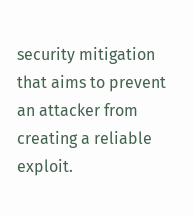security mitigation that aims to prevent an attacker from creating a reliable exploit.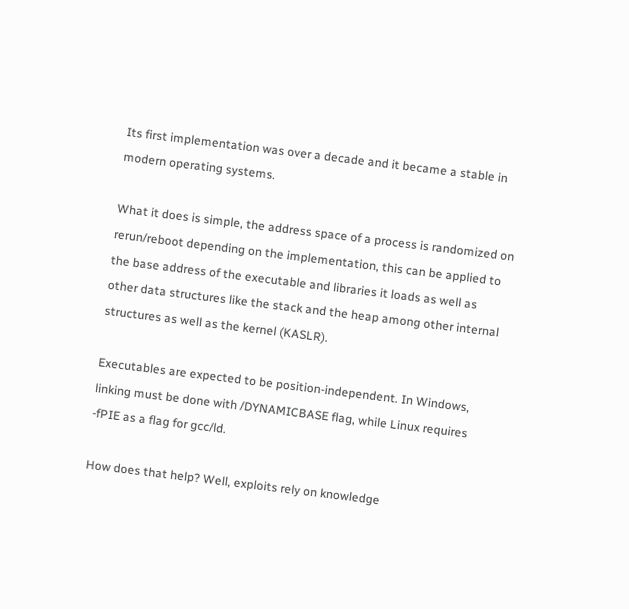Its first implementation was over a decade and it became a stable in modern operating systems.

What it does is simple, the address space of a process is randomized on rerun/reboot depending on the implementation, this can be applied to the base address of the executable and libraries it loads as well as other data structures like the stack and the heap among other internal structures as well as the kernel (KASLR).

Executables are expected to be position-independent. In Windows, linking must be done with /DYNAMICBASE flag, while Linux requires -fPIE as a flag for gcc/ld.

How does that help? Well, exploits rely on knowledge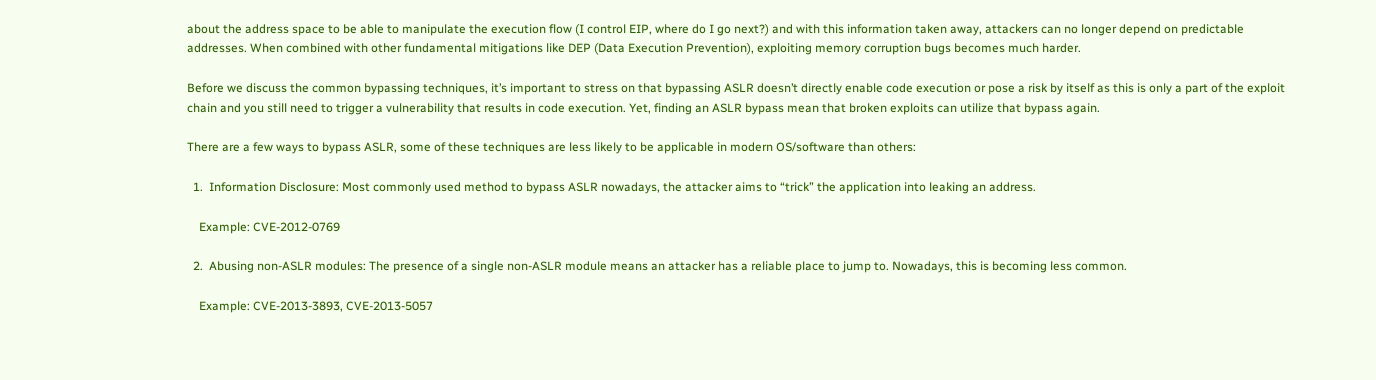about the address space to be able to manipulate the execution flow (I control EIP, where do I go next?) and with this information taken away, attackers can no longer depend on predictable addresses. When combined with other fundamental mitigations like DEP (Data Execution Prevention), exploiting memory corruption bugs becomes much harder.

Before we discuss the common bypassing techniques, it’s important to stress on that bypassing ASLR doesn’t directly enable code execution or pose a risk by itself as this is only a part of the exploit chain and you still need to trigger a vulnerability that results in code execution. Yet, finding an ASLR bypass mean that broken exploits can utilize that bypass again.

There are a few ways to bypass ASLR, some of these techniques are less likely to be applicable in modern OS/software than others:

  1.  Information Disclosure: Most commonly used method to bypass ASLR nowadays, the attacker aims to “trick” the application into leaking an address.

    Example: CVE-2012-0769

  2.  Abusing non-ASLR modules: The presence of a single non-ASLR module means an attacker has a reliable place to jump to. Nowadays, this is becoming less common.

    Example: CVE-2013-3893, CVE-2013-5057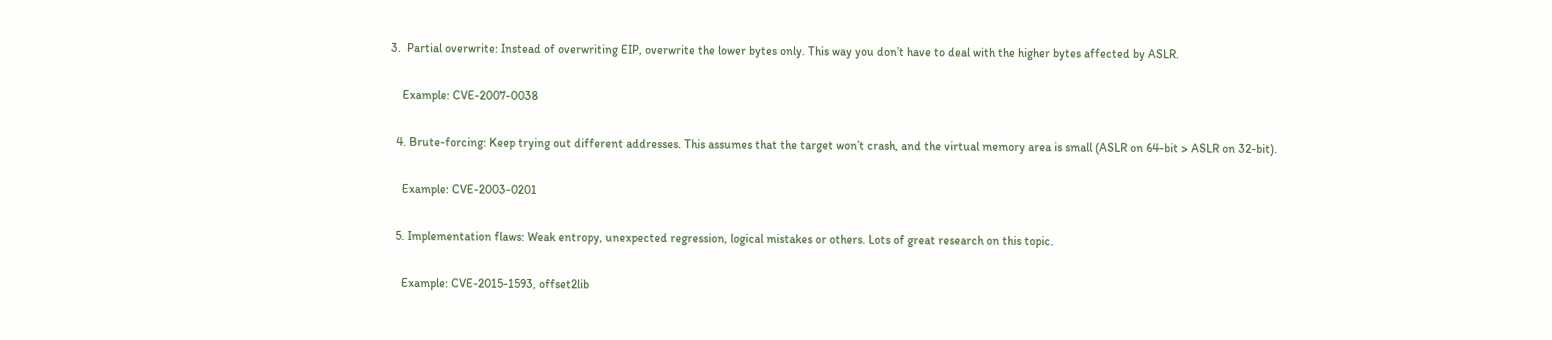3.  Partial overwrite: Instead of overwriting EIP, overwrite the lower bytes only. This way you don’t have to deal with the higher bytes affected by ASLR.

    Example: CVE-2007-0038

  4. Brute-forcing: Keep trying out different addresses. This assumes that the target won’t crash, and the virtual memory area is small (ASLR on 64-bit > ASLR on 32-bit).

    Example: CVE-2003-0201

  5. Implementation flaws: Weak entropy, unexpected regression, logical mistakes or others. Lots of great research on this topic.

    Example: CVE-2015-1593, offset2lib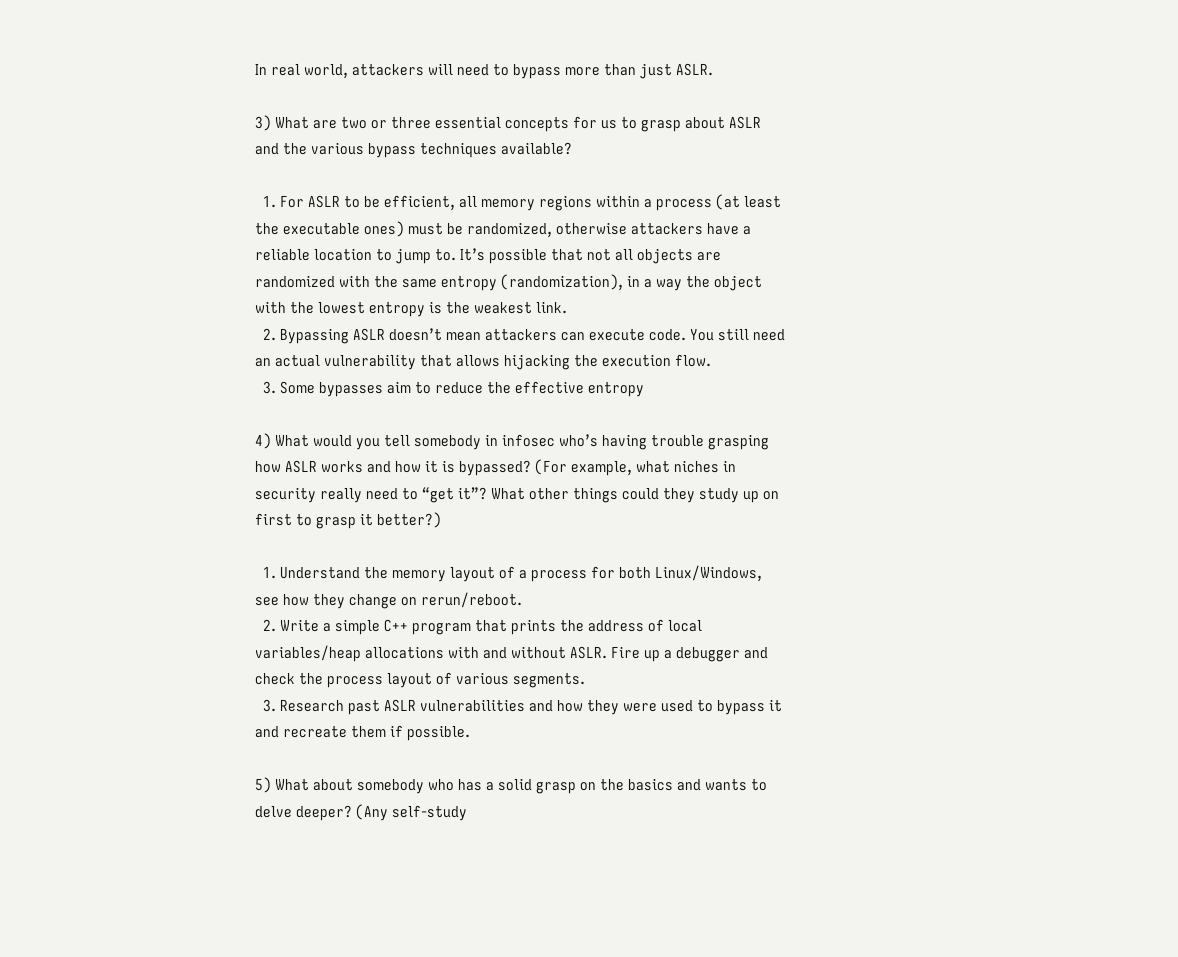In real world, attackers will need to bypass more than just ASLR.

3) What are two or three essential concepts for us to grasp about ASLR and the various bypass techniques available?

  1. For ASLR to be efficient, all memory regions within a process (at least the executable ones) must be randomized, otherwise attackers have a reliable location to jump to. It’s possible that not all objects are randomized with the same entropy (randomization), in a way the object with the lowest entropy is the weakest link.
  2. Bypassing ASLR doesn’t mean attackers can execute code. You still need an actual vulnerability that allows hijacking the execution flow.
  3. Some bypasses aim to reduce the effective entropy

4) What would you tell somebody in infosec who’s having trouble grasping how ASLR works and how it is bypassed? (For example, what niches in security really need to “get it”? What other things could they study up on first to grasp it better?)

  1. Understand the memory layout of a process for both Linux/Windows, see how they change on rerun/reboot.
  2. Write a simple C++ program that prints the address of local variables/heap allocations with and without ASLR. Fire up a debugger and check the process layout of various segments.
  3. Research past ASLR vulnerabilities and how they were used to bypass it and recreate them if possible.

5) What about somebody who has a solid grasp on the basics and wants to delve deeper? (Any self-study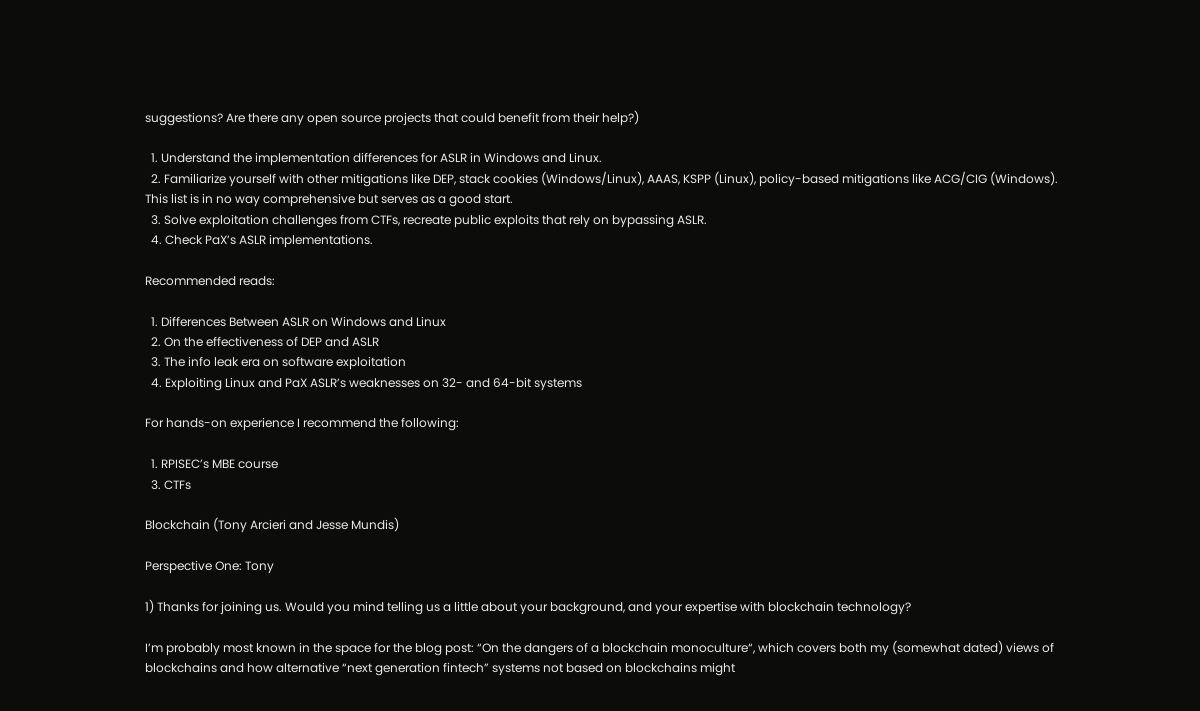suggestions? Are there any open source projects that could benefit from their help?)

  1. Understand the implementation differences for ASLR in Windows and Linux.
  2. Familiarize yourself with other mitigations like DEP, stack cookies (Windows/Linux), AAAS, KSPP (Linux), policy-based mitigations like ACG/CIG (Windows). This list is in no way comprehensive but serves as a good start.
  3. Solve exploitation challenges from CTFs, recreate public exploits that rely on bypassing ASLR.
  4. Check PaX’s ASLR implementations.

Recommended reads:

  1. Differences Between ASLR on Windows and Linux
  2. On the effectiveness of DEP and ASLR
  3. The info leak era on software exploitation
  4. Exploiting Linux and PaX ASLR’s weaknesses on 32- and 64-bit systems

For hands-on experience I recommend the following:

  1. RPISEC’s MBE course
  3. CTFs

Blockchain (Tony Arcieri and Jesse Mundis)

Perspective One: Tony

1) Thanks for joining us. Would you mind telling us a little about your background, and your expertise with blockchain technology?

I’m probably most known in the space for the blog post: “On the dangers of a blockchain monoculture“, which covers both my (somewhat dated) views of blockchains and how alternative “next generation fintech” systems not based on blockchains might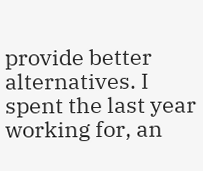provide better alternatives. I spent the last year working for, an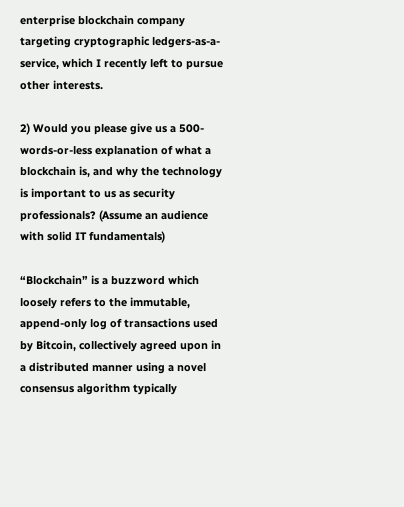enterprise blockchain company targeting cryptographic ledgers-as-a-service, which I recently left to pursue other interests.

2) Would you please give us a 500-words-or-less explanation of what a blockchain is, and why the technology is important to us as security professionals? (Assume an audience with solid IT fundamentals)

“Blockchain” is a buzzword which loosely refers to the immutable, append-only log of transactions used by Bitcoin, collectively agreed upon in a distributed manner using a novel consensus algorithm typically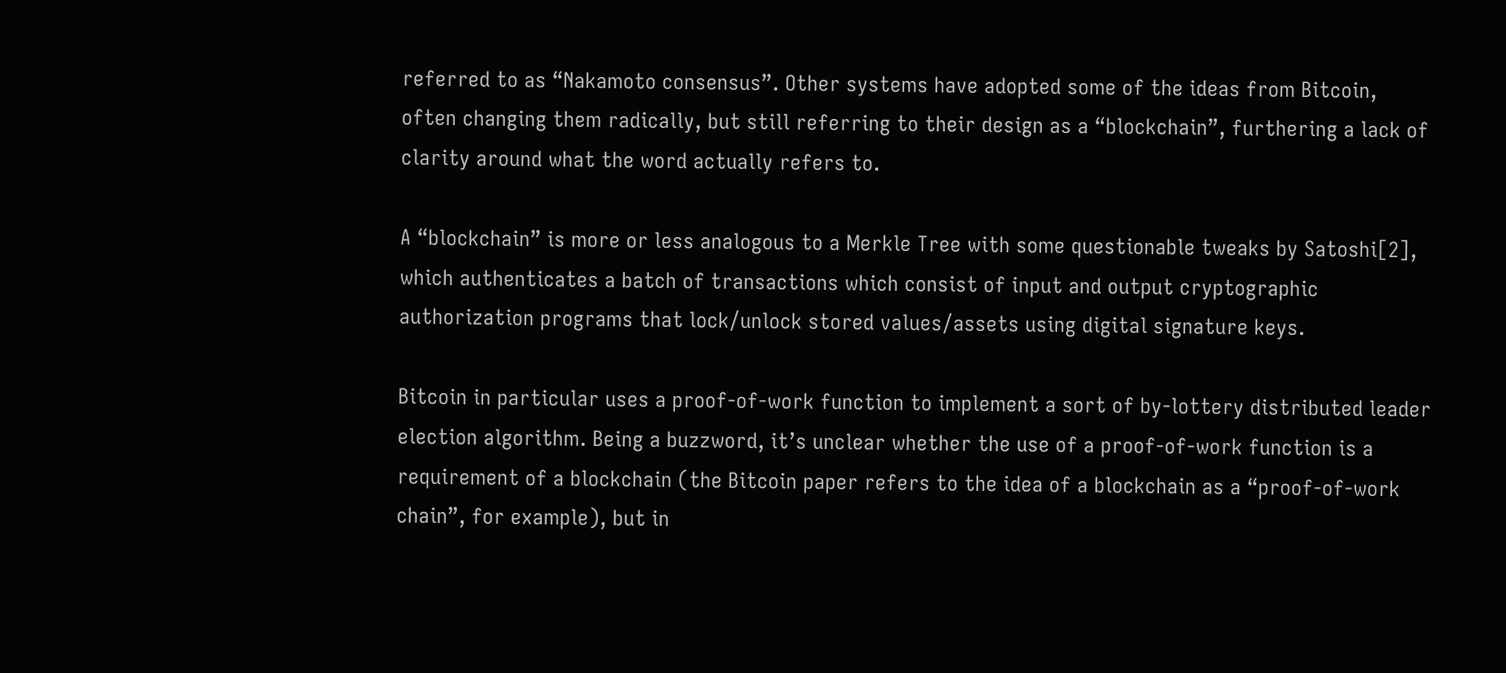referred to as “Nakamoto consensus”. Other systems have adopted some of the ideas from Bitcoin, often changing them radically, but still referring to their design as a “blockchain”, furthering a lack of clarity around what the word actually refers to.

A “blockchain” is more or less analogous to a Merkle Tree with some questionable tweaks by Satoshi[2], which authenticates a batch of transactions which consist of input and output cryptographic authorization programs that lock/unlock stored values/assets using digital signature keys.

Bitcoin in particular uses a proof-of-work function to implement a sort of by-lottery distributed leader election algorithm. Being a buzzword, it’s unclear whether the use of a proof-of-work function is a requirement of a blockchain (the Bitcoin paper refers to the idea of a blockchain as a “proof-of-work chain”, for example), but in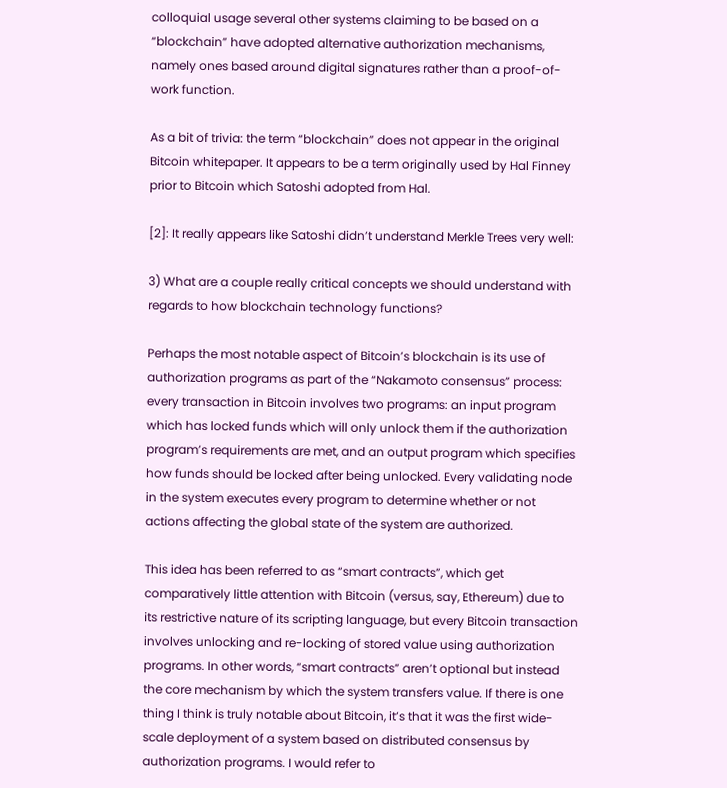colloquial usage several other systems claiming to be based on a “blockchain” have adopted alternative authorization mechanisms, namely ones based around digital signatures rather than a proof-of-work function.

As a bit of trivia: the term “blockchain” does not appear in the original Bitcoin whitepaper. It appears to be a term originally used by Hal Finney prior to Bitcoin which Satoshi adopted from Hal.

[2]: It really appears like Satoshi didn’t understand Merkle Trees very well:

3) What are a couple really critical concepts we should understand with regards to how blockchain technology functions?

Perhaps the most notable aspect of Bitcoin’s blockchain is its use of authorization programs as part of the “Nakamoto consensus” process: every transaction in Bitcoin involves two programs: an input program which has locked funds which will only unlock them if the authorization program’s requirements are met, and an output program which specifies how funds should be locked after being unlocked. Every validating node in the system executes every program to determine whether or not actions affecting the global state of the system are authorized.

This idea has been referred to as “smart contracts”, which get comparatively little attention with Bitcoin (versus, say, Ethereum) due to its restrictive nature of its scripting language, but every Bitcoin transaction involves unlocking and re-locking of stored value using authorization programs. In other words, “smart contracts” aren’t optional but instead the core mechanism by which the system transfers value. If there is one thing I think is truly notable about Bitcoin, it’s that it was the first wide-scale deployment of a system based on distributed consensus by authorization programs. I would refer to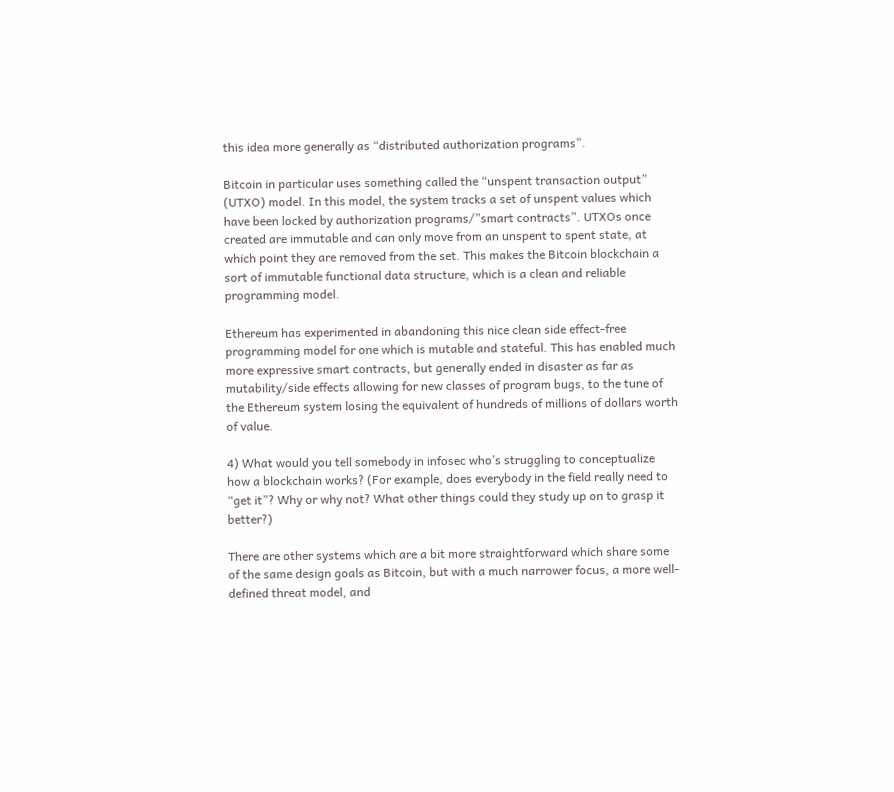this idea more generally as “distributed authorization programs”.

Bitcoin in particular uses something called the “unspent transaction output” (UTXO) model. In this model, the system tracks a set of unspent values which have been locked by authorization programs/”smart contracts”. UTXOs once created are immutable and can only move from an unspent to spent state, at which point they are removed from the set. This makes the Bitcoin blockchain a sort of immutable functional data structure, which is a clean and reliable programming model.

Ethereum has experimented in abandoning this nice clean side effect-free programming model for one which is mutable and stateful. This has enabled much more expressive smart contracts, but generally ended in disaster as far as mutability/side effects allowing for new classes of program bugs, to the tune of the Ethereum system losing the equivalent of hundreds of millions of dollars worth of value.

4) What would you tell somebody in infosec who’s struggling to conceptualize how a blockchain works? (For example, does everybody in the field really need to “get it”? Why or why not? What other things could they study up on to grasp it better?)

There are other systems which are a bit more straightforward which share some of the same design goals as Bitcoin, but with a much narrower focus, a more well-defined threat model, and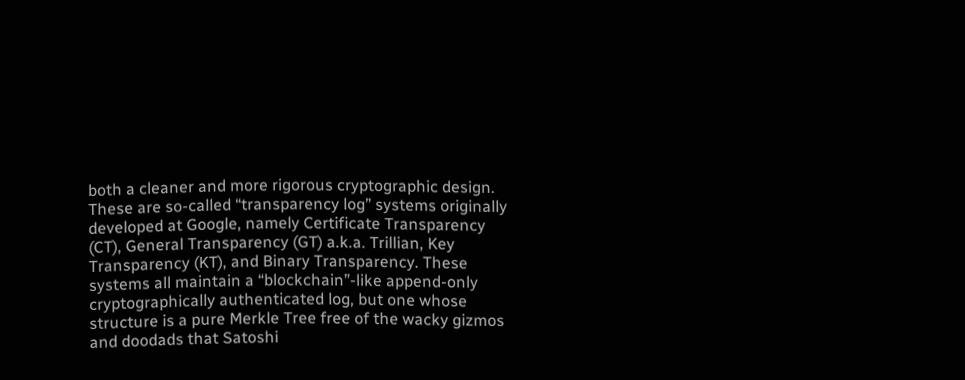both a cleaner and more rigorous cryptographic design. These are so-called “transparency log” systems originally developed at Google, namely Certificate Transparency (CT), General Transparency (GT) a.k.a. Trillian, Key Transparency (KT), and Binary Transparency. These systems all maintain a “blockchain”-like append-only cryptographically authenticated log, but one whose structure is a pure Merkle Tree free of the wacky gizmos and doodads that Satoshi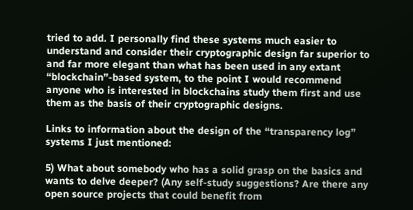tried to add. I personally find these systems much easier to understand and consider their cryptographic design far superior to and far more elegant than what has been used in any extant “blockchain”-based system, to the point I would recommend anyone who is interested in blockchains study them first and use them as the basis of their cryptographic designs.

Links to information about the design of the “transparency log” systems I just mentioned:

5) What about somebody who has a solid grasp on the basics and wants to delve deeper? (Any self-study suggestions? Are there any open source projects that could benefit from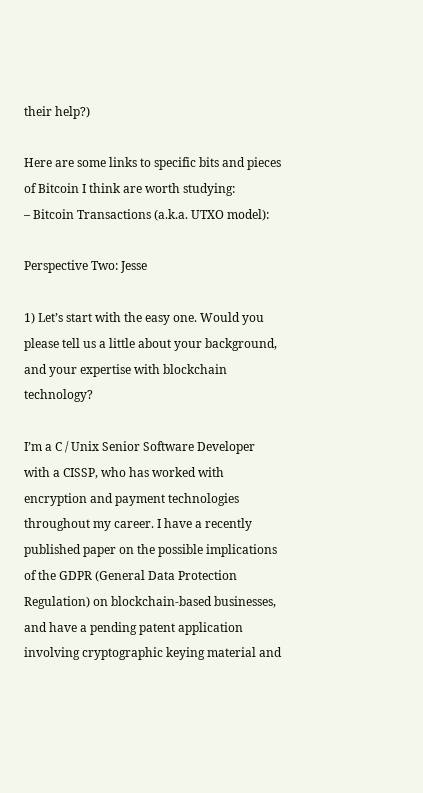their help?)

Here are some links to specific bits and pieces of Bitcoin I think are worth studying:
– Bitcoin Transactions (a.k.a. UTXO model):

Perspective Two: Jesse

1) Let’s start with the easy one. Would you please tell us a little about your background, and your expertise with blockchain technology?

I’m a C / Unix Senior Software Developer with a CISSP, who has worked with encryption and payment technologies throughout my career. I have a recently published paper on the possible implications of the GDPR (General Data Protection Regulation) on blockchain-based businesses, and have a pending patent application involving cryptographic keying material and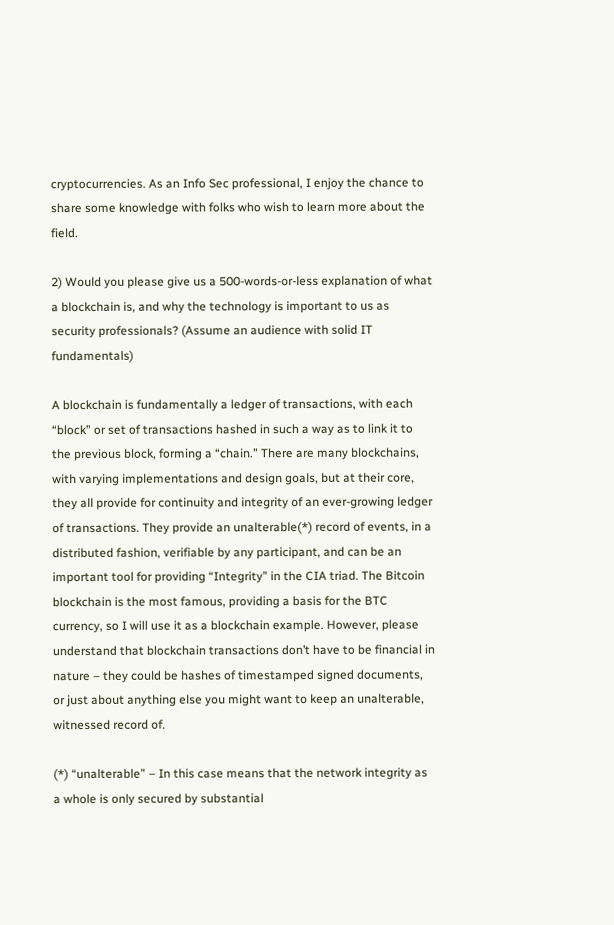cryptocurrencies. As an Info Sec professional, I enjoy the chance to share some knowledge with folks who wish to learn more about the field.

2) Would you please give us a 500-words-or-less explanation of what a blockchain is, and why the technology is important to us as security professionals? (Assume an audience with solid IT fundamentals)

A blockchain is fundamentally a ledger of transactions, with each “block” or set of transactions hashed in such a way as to link it to the previous block, forming a “chain.” There are many blockchains, with varying implementations and design goals, but at their core, they all provide for continuity and integrity of an ever-growing ledger of transactions. They provide an unalterable(*) record of events, in a distributed fashion, verifiable by any participant, and can be an important tool for providing “Integrity” in the CIA triad. The Bitcoin blockchain is the most famous, providing a basis for the BTC currency, so I will use it as a blockchain example. However, please understand that blockchain transactions don’t have to be financial in nature – they could be hashes of timestamped signed documents, or just about anything else you might want to keep an unalterable, witnessed record of.

(*) “unalterable” – In this case means that the network integrity as a whole is only secured by substantial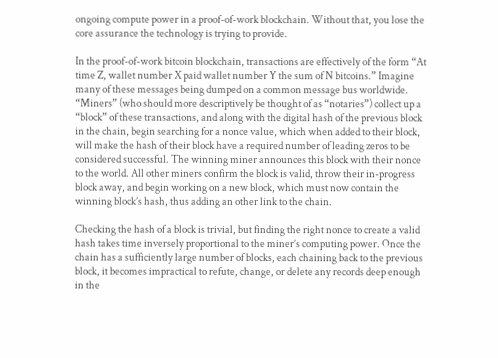ongoing compute power in a proof-of-work blockchain. Without that, you lose the core assurance the technology is trying to provide.

In the proof-of-work bitcoin blockchain, transactions are effectively of the form “At time Z, wallet number X paid wallet number Y the sum of N bitcoins.” Imagine many of these messages being dumped on a common message bus worldwide. “Miners” (who should more descriptively be thought of as “notaries”) collect up a “block” of these transactions, and along with the digital hash of the previous block in the chain, begin searching for a nonce value, which when added to their block, will make the hash of their block have a required number of leading zeros to be considered successful. The winning miner announces this block with their nonce to the world. All other miners confirm the block is valid, throw their in-progress block away, and begin working on a new block, which must now contain the winning block’s hash, thus adding an other link to the chain.

Checking the hash of a block is trivial, but finding the right nonce to create a valid hash takes time inversely proportional to the miner’s computing power. Once the chain has a sufficiently large number of blocks, each chaining back to the previous block, it becomes impractical to refute, change, or delete any records deep enough in the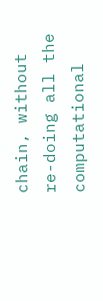chain, without re-doing all the computational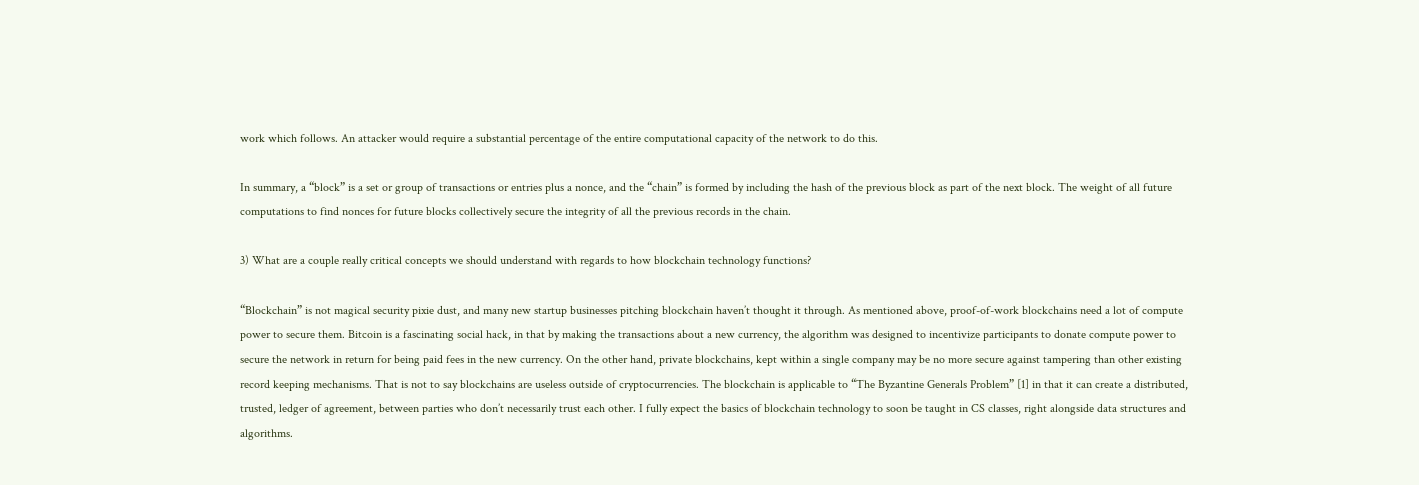work which follows. An attacker would require a substantial percentage of the entire computational capacity of the network to do this.

In summary, a “block” is a set or group of transactions or entries plus a nonce, and the “chain” is formed by including the hash of the previous block as part of the next block. The weight of all future computations to find nonces for future blocks collectively secure the integrity of all the previous records in the chain.

3) What are a couple really critical concepts we should understand with regards to how blockchain technology functions?

“Blockchain” is not magical security pixie dust, and many new startup businesses pitching blockchain haven’t thought it through. As mentioned above, proof-of-work blockchains need a lot of compute power to secure them. Bitcoin is a fascinating social hack, in that by making the transactions about a new currency, the algorithm was designed to incentivize participants to donate compute power to secure the network in return for being paid fees in the new currency. On the other hand, private blockchains, kept within a single company may be no more secure against tampering than other existing record keeping mechanisms. That is not to say blockchains are useless outside of cryptocurrencies. The blockchain is applicable to “The Byzantine Generals Problem” [1] in that it can create a distributed, trusted, ledger of agreement, between parties who don’t necessarily trust each other. I fully expect the basics of blockchain technology to soon be taught in CS classes, right alongside data structures and algorithms.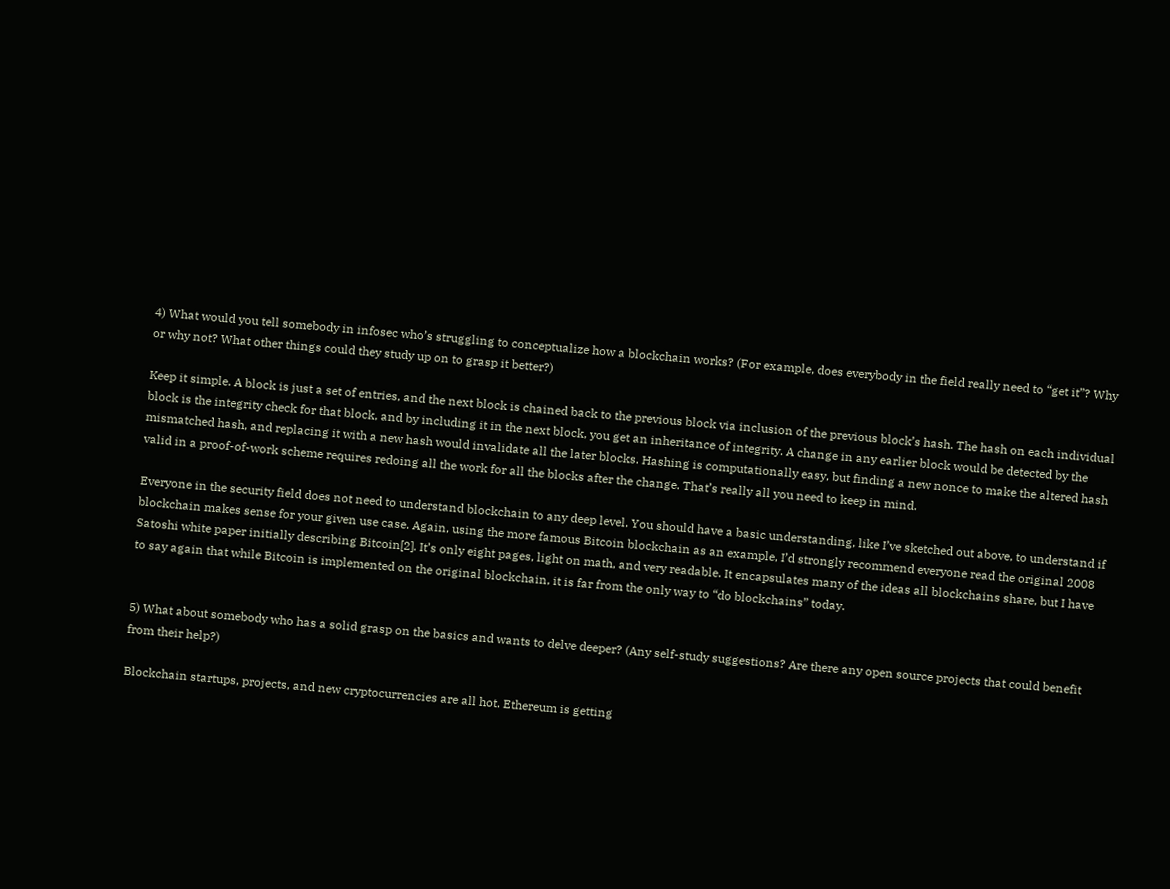4) What would you tell somebody in infosec who’s struggling to conceptualize how a blockchain works? (For example, does everybody in the field really need to “get it”? Why or why not? What other things could they study up on to grasp it better?)

Keep it simple. A block is just a set of entries, and the next block is chained back to the previous block via inclusion of the previous block’s hash. The hash on each individual block is the integrity check for that block, and by including it in the next block, you get an inheritance of integrity. A change in any earlier block would be detected by the mismatched hash, and replacing it with a new hash would invalidate all the later blocks. Hashing is computationally easy, but finding a new nonce to make the altered hash valid in a proof-of-work scheme requires redoing all the work for all the blocks after the change. That’s really all you need to keep in mind.

Everyone in the security field does not need to understand blockchain to any deep level. You should have a basic understanding, like I’ve sketched out above, to understand if blockchain makes sense for your given use case. Again, using the more famous Bitcoin blockchain as an example, I’d strongly recommend everyone read the original 2008 Satoshi white paper initially describing Bitcoin[2]. It’s only eight pages, light on math, and very readable. It encapsulates many of the ideas all blockchains share, but I have to say again that while Bitcoin is implemented on the original blockchain, it is far from the only way to “do blockchains” today.


5) What about somebody who has a solid grasp on the basics and wants to delve deeper? (Any self-study suggestions? Are there any open source projects that could benefit from their help?)

Blockchain startups, projects, and new cryptocurrencies are all hot. Ethereum is getting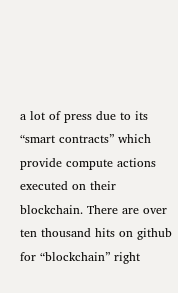a lot of press due to its “smart contracts” which provide compute actions executed on their blockchain. There are over ten thousand hits on github for “blockchain” right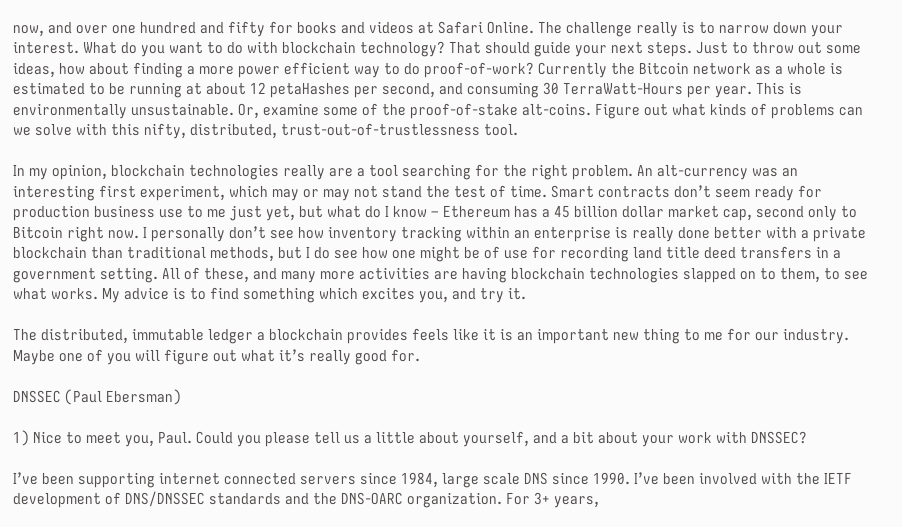now, and over one hundred and fifty for books and videos at Safari Online. The challenge really is to narrow down your interest. What do you want to do with blockchain technology? That should guide your next steps. Just to throw out some ideas, how about finding a more power efficient way to do proof-of-work? Currently the Bitcoin network as a whole is estimated to be running at about 12 petaHashes per second, and consuming 30 TerraWatt-Hours per year. This is environmentally unsustainable. Or, examine some of the proof-of-stake alt-coins. Figure out what kinds of problems can we solve with this nifty, distributed, trust-out-of-trustlessness tool.

In my opinion, blockchain technologies really are a tool searching for the right problem. An alt-currency was an interesting first experiment, which may or may not stand the test of time. Smart contracts don’t seem ready for production business use to me just yet, but what do I know – Ethereum has a 45 billion dollar market cap, second only to Bitcoin right now. I personally don’t see how inventory tracking within an enterprise is really done better with a private blockchain than traditional methods, but I do see how one might be of use for recording land title deed transfers in a government setting. All of these, and many more activities are having blockchain technologies slapped on to them, to see what works. My advice is to find something which excites you, and try it.

The distributed, immutable ledger a blockchain provides feels like it is an important new thing to me for our industry. Maybe one of you will figure out what it’s really good for.

DNSSEC (Paul Ebersman)

1) Nice to meet you, Paul. Could you please tell us a little about yourself, and a bit about your work with DNSSEC?

I’ve been supporting internet connected servers since 1984, large scale DNS since 1990. I’ve been involved with the IETF development of DNS/DNSSEC standards and the DNS-OARC organization. For 3+ years,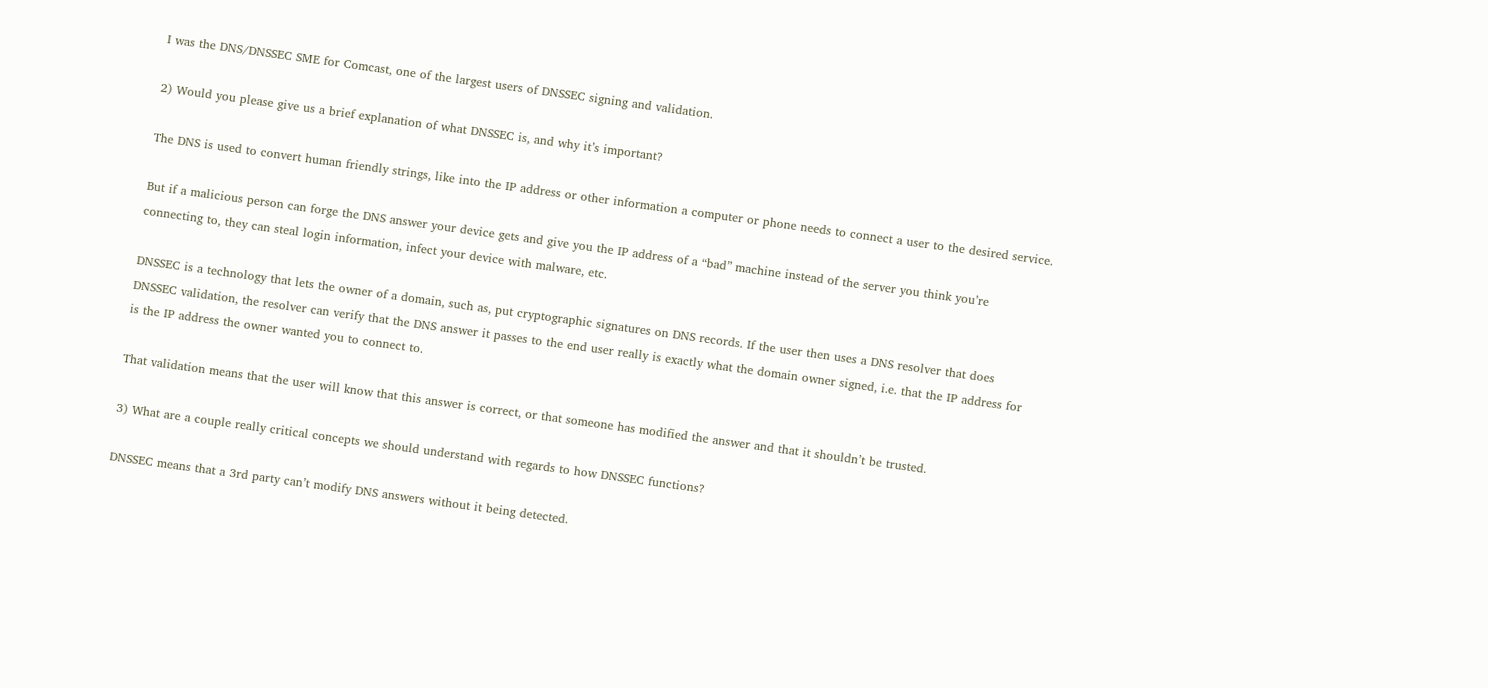I was the DNS/DNSSEC SME for Comcast, one of the largest users of DNSSEC signing and validation.

2) Would you please give us a brief explanation of what DNSSEC is, and why it’s important?

The DNS is used to convert human friendly strings, like into the IP address or other information a computer or phone needs to connect a user to the desired service.

But if a malicious person can forge the DNS answer your device gets and give you the IP address of a “bad” machine instead of the server you think you’re connecting to, they can steal login information, infect your device with malware, etc.

DNSSEC is a technology that lets the owner of a domain, such as, put cryptographic signatures on DNS records. If the user then uses a DNS resolver that does DNSSEC validation, the resolver can verify that the DNS answer it passes to the end user really is exactly what the domain owner signed, i.e. that the IP address for is the IP address the owner wanted you to connect to.

That validation means that the user will know that this answer is correct, or that someone has modified the answer and that it shouldn’t be trusted.

3) What are a couple really critical concepts we should understand with regards to how DNSSEC functions?

DNSSEC means that a 3rd party can’t modify DNS answers without it being detected.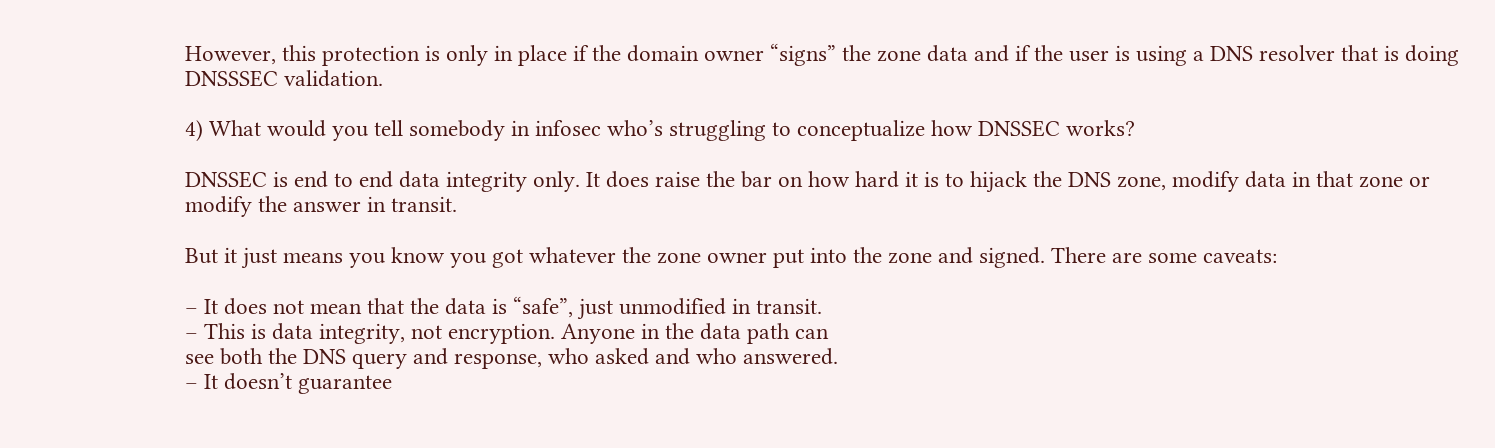However, this protection is only in place if the domain owner “signs” the zone data and if the user is using a DNS resolver that is doing DNSSSEC validation.

4) What would you tell somebody in infosec who’s struggling to conceptualize how DNSSEC works?

DNSSEC is end to end data integrity only. It does raise the bar on how hard it is to hijack the DNS zone, modify data in that zone or modify the answer in transit.

But it just means you know you got whatever the zone owner put into the zone and signed. There are some caveats:

– It does not mean that the data is “safe”, just unmodified in transit.
– This is data integrity, not encryption. Anyone in the data path can
see both the DNS query and response, who asked and who answered.
– It doesn’t guarantee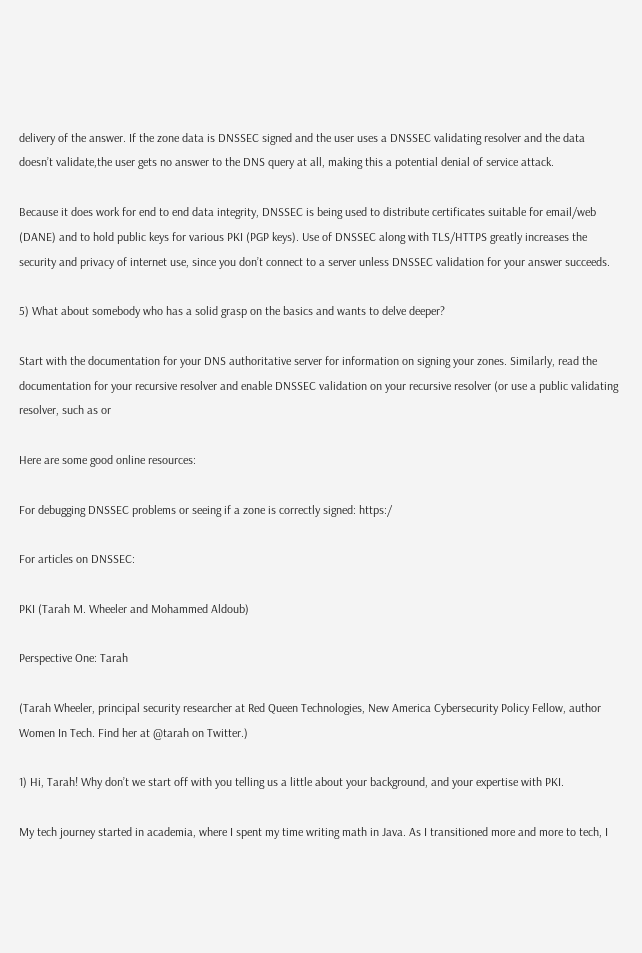delivery of the answer. If the zone data is DNSSEC signed and the user uses a DNSSEC validating resolver and the data doesn’t validate,the user gets no answer to the DNS query at all, making this a potential denial of service attack.

Because it does work for end to end data integrity, DNSSEC is being used to distribute certificates suitable for email/web (DANE) and to hold public keys for various PKI (PGP keys). Use of DNSSEC along with TLS/HTTPS greatly increases the security and privacy of internet use, since you don’t connect to a server unless DNSSEC validation for your answer succeeds.

5) What about somebody who has a solid grasp on the basics and wants to delve deeper?

Start with the documentation for your DNS authoritative server for information on signing your zones. Similarly, read the documentation for your recursive resolver and enable DNSSEC validation on your recursive resolver (or use a public validating resolver, such as or

Here are some good online resources:

For debugging DNSSEC problems or seeing if a zone is correctly signed: https:/

For articles on DNSSEC:

PKI (Tarah M. Wheeler and Mohammed Aldoub)

Perspective One: Tarah

(Tarah Wheeler, principal security researcher at Red Queen Technologies, New America Cybersecurity Policy Fellow, author Women In Tech. Find her at @tarah on Twitter.)

1) Hi, Tarah! Why don’t we start off with you telling us a little about your background, and your expertise with PKI.

My tech journey started in academia, where I spent my time writing math in Java. As I transitioned more and more to tech, I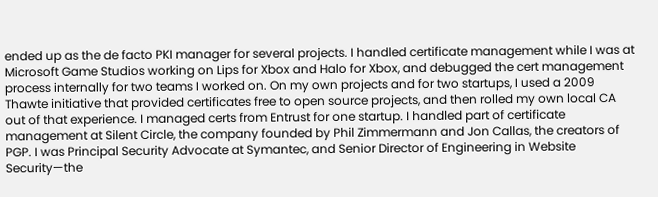ended up as the de facto PKI manager for several projects. I handled certificate management while I was at Microsoft Game Studios working on Lips for Xbox and Halo for Xbox, and debugged the cert management process internally for two teams I worked on. On my own projects and for two startups, I used a 2009 Thawte initiative that provided certificates free to open source projects, and then rolled my own local CA out of that experience. I managed certs from Entrust for one startup. I handled part of certificate management at Silent Circle, the company founded by Phil Zimmermann and Jon Callas, the creators of PGP. I was Principal Security Advocate at Symantec, and Senior Director of Engineering in Website Security—the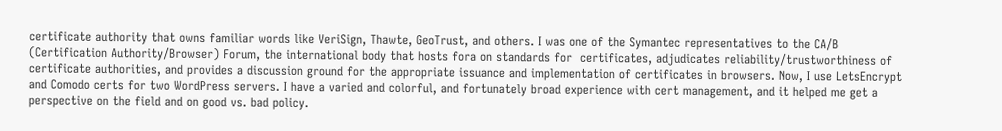certificate authority that owns familiar words like VeriSign, Thawte, GeoTrust, and others. I was one of the Symantec representatives to the CA/B (Certification Authority/Browser) Forum, the international body that hosts fora on standards for  certificates, adjudicates reliability/trustworthiness of certificate authorities, and provides a discussion ground for the appropriate issuance and implementation of certificates in browsers. Now, I use LetsEncrypt and Comodo certs for two WordPress servers. I have a varied and colorful, and fortunately broad experience with cert management, and it helped me get a perspective on the field and on good vs. bad policy.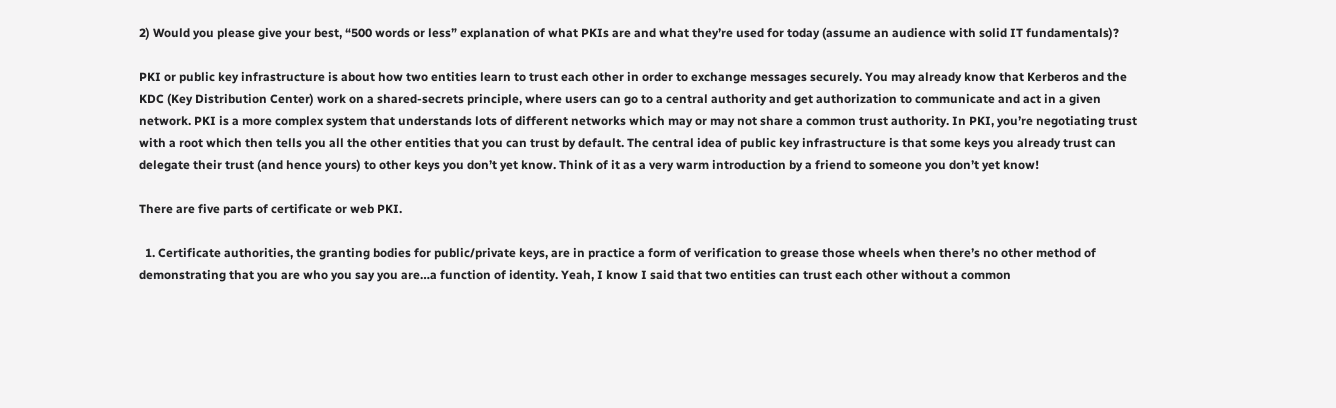2) Would you please give your best, “500 words or less” explanation of what PKIs are and what they’re used for today (assume an audience with solid IT fundamentals)?

PKI or public key infrastructure is about how two entities learn to trust each other in order to exchange messages securely. You may already know that Kerberos and the KDC (Key Distribution Center) work on a shared-secrets principle, where users can go to a central authority and get authorization to communicate and act in a given network. PKI is a more complex system that understands lots of different networks which may or may not share a common trust authority. In PKI, you’re negotiating trust with a root which then tells you all the other entities that you can trust by default. The central idea of public key infrastructure is that some keys you already trust can delegate their trust (and hence yours) to other keys you don’t yet know. Think of it as a very warm introduction by a friend to someone you don’t yet know!

There are five parts of certificate or web PKI.

  1. Certificate authorities, the granting bodies for public/private keys, are in practice a form of verification to grease those wheels when there’s no other method of demonstrating that you are who you say you are…a function of identity. Yeah, I know I said that two entities can trust each other without a common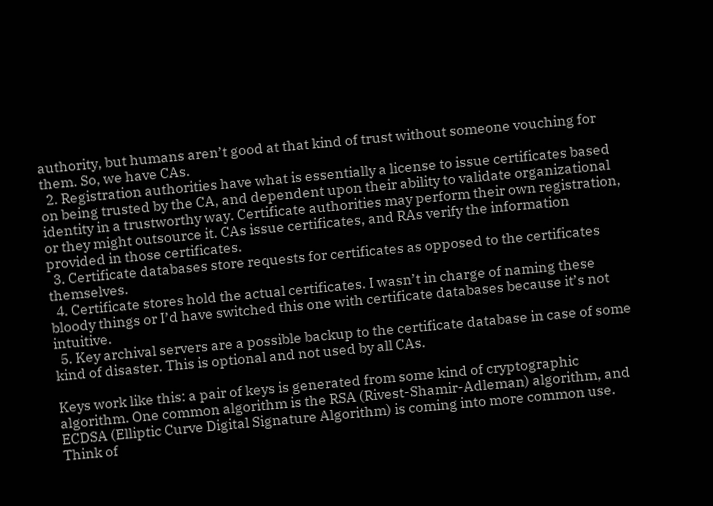authority, but humans aren’t good at that kind of trust without someone vouching for them. So, we have CAs.
  2. Registration authorities have what is essentially a license to issue certificates based on being trusted by the CA, and dependent upon their ability to validate organizational identity in a trustworthy way. Certificate authorities may perform their own registration, or they might outsource it. CAs issue certificates, and RAs verify the information provided in those certificates.
  3. Certificate databases store requests for certificates as opposed to the certificates themselves.
  4. Certificate stores hold the actual certificates. I wasn’t in charge of naming these bloody things or I’d have switched this one with certificate databases because it’s not intuitive.
  5. Key archival servers are a possible backup to the certificate database in case of some kind of disaster. This is optional and not used by all CAs.

Keys work like this: a pair of keys is generated from some kind of cryptographic algorithm. One common algorithm is the RSA (Rivest-Shamir-Adleman) algorithm, and ECDSA (Elliptic Curve Digital Signature Algorithm) is coming into more common use. Think of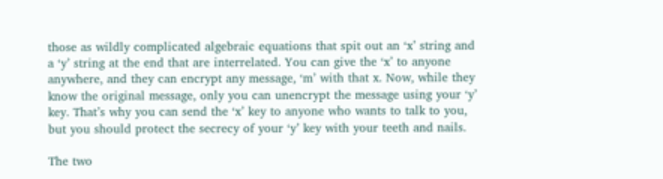those as wildly complicated algebraic equations that spit out an ‘x’ string and a ‘y’ string at the end that are interrelated. You can give the ‘x’ to anyone anywhere, and they can encrypt any message, ‘m’ with that x. Now, while they know the original message, only you can unencrypt the message using your ‘y’ key. That’s why you can send the ‘x’ key to anyone who wants to talk to you, but you should protect the secrecy of your ‘y’ key with your teeth and nails.

The two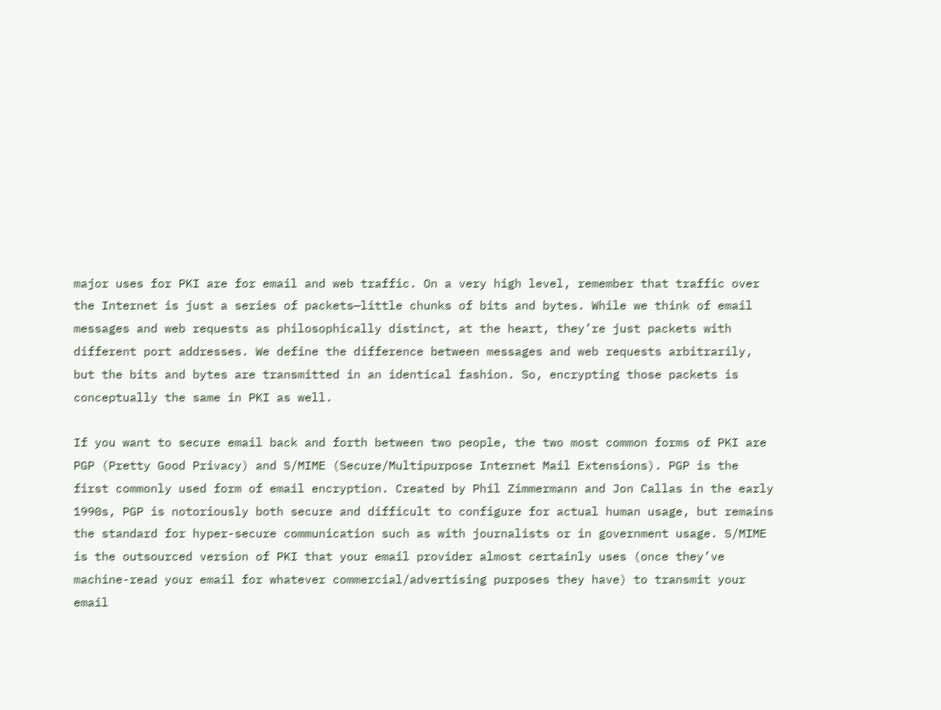major uses for PKI are for email and web traffic. On a very high level, remember that traffic over the Internet is just a series of packets—little chunks of bits and bytes. While we think of email messages and web requests as philosophically distinct, at the heart, they’re just packets with different port addresses. We define the difference between messages and web requests arbitrarily, but the bits and bytes are transmitted in an identical fashion. So, encrypting those packets is conceptually the same in PKI as well.

If you want to secure email back and forth between two people, the two most common forms of PKI are PGP (Pretty Good Privacy) and S/MIME (Secure/Multipurpose Internet Mail Extensions). PGP is the first commonly used form of email encryption. Created by Phil Zimmermann and Jon Callas in the early 1990s, PGP is notoriously both secure and difficult to configure for actual human usage, but remains the standard for hyper-secure communication such as with journalists or in government usage. S/MIME is the outsourced version of PKI that your email provider almost certainly uses (once they’ve machine-read your email for whatever commercial/advertising purposes they have) to transmit your email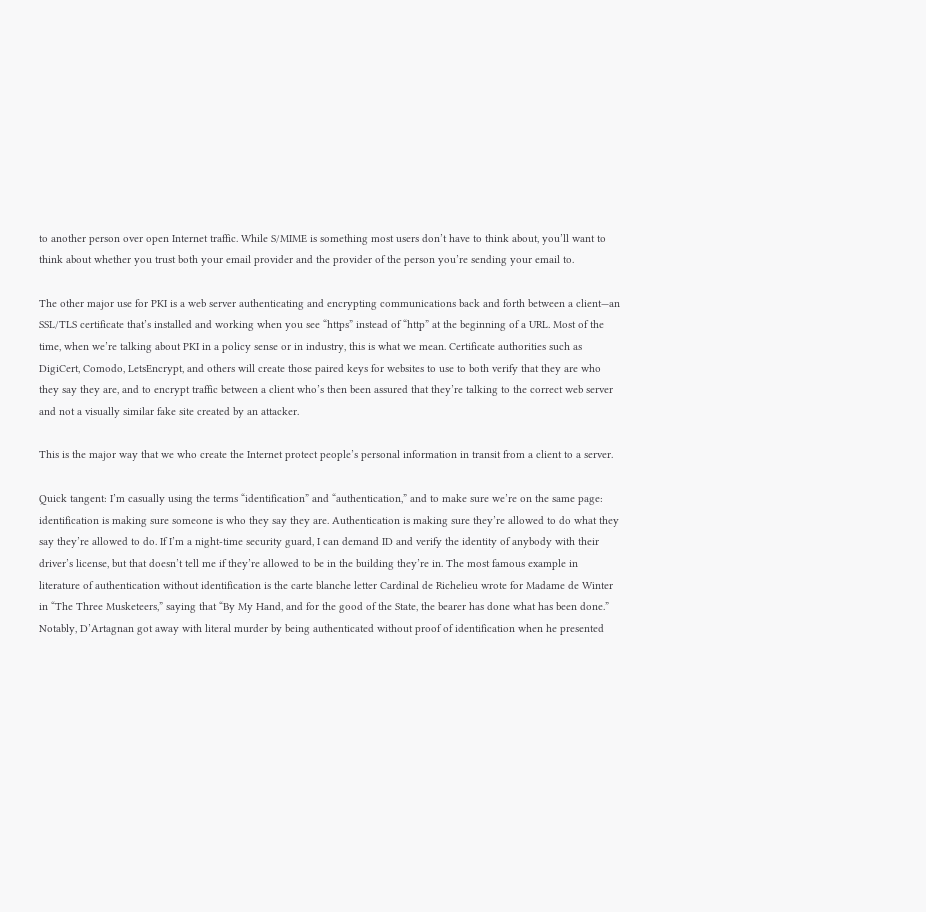to another person over open Internet traffic. While S/MIME is something most users don’t have to think about, you’ll want to think about whether you trust both your email provider and the provider of the person you’re sending your email to.

The other major use for PKI is a web server authenticating and encrypting communications back and forth between a client—an SSL/TLS certificate that’s installed and working when you see “https” instead of “http” at the beginning of a URL. Most of the time, when we’re talking about PKI in a policy sense or in industry, this is what we mean. Certificate authorities such as DigiCert, Comodo, LetsEncrypt, and others will create those paired keys for websites to use to both verify that they are who they say they are, and to encrypt traffic between a client who’s then been assured that they’re talking to the correct web server and not a visually similar fake site created by an attacker.

This is the major way that we who create the Internet protect people’s personal information in transit from a client to a server.

Quick tangent: I’m casually using the terms “identification” and “authentication,” and to make sure we’re on the same page: identification is making sure someone is who they say they are. Authentication is making sure they’re allowed to do what they say they’re allowed to do. If I’m a night-time security guard, I can demand ID and verify the identity of anybody with their driver’s license, but that doesn’t tell me if they’re allowed to be in the building they’re in. The most famous example in literature of authentication without identification is the carte blanche letter Cardinal de Richelieu wrote for Madame de Winter in “The Three Musketeers,” saying that “By My Hand, and for the good of the State, the bearer has done what has been done.” Notably, D’Artagnan got away with literal murder by being authenticated without proof of identification when he presented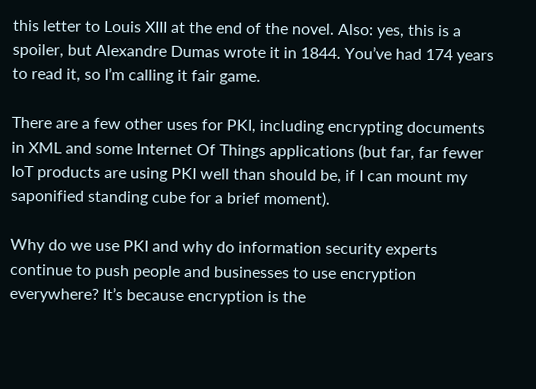this letter to Louis XIII at the end of the novel. Also: yes, this is a spoiler, but Alexandre Dumas wrote it in 1844. You’ve had 174 years to read it, so I’m calling it fair game.

There are a few other uses for PKI, including encrypting documents in XML and some Internet Of Things applications (but far, far fewer IoT products are using PKI well than should be, if I can mount my saponified standing cube for a brief moment).

Why do we use PKI and why do information security experts continue to push people and businesses to use encryption everywhere? It’s because encryption is the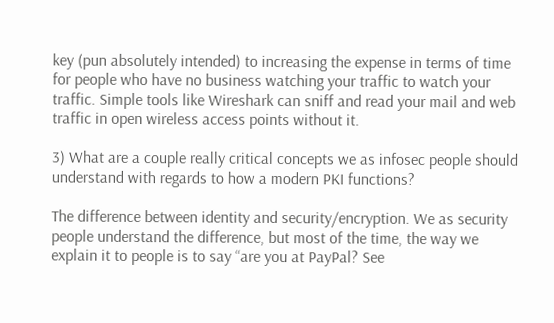key (pun absolutely intended) to increasing the expense in terms of time for people who have no business watching your traffic to watch your traffic. Simple tools like Wireshark can sniff and read your mail and web traffic in open wireless access points without it.

3) What are a couple really critical concepts we as infosec people should understand with regards to how a modern PKI functions?

The difference between identity and security/encryption. We as security people understand the difference, but most of the time, the way we explain it to people is to say “are you at PayPal? See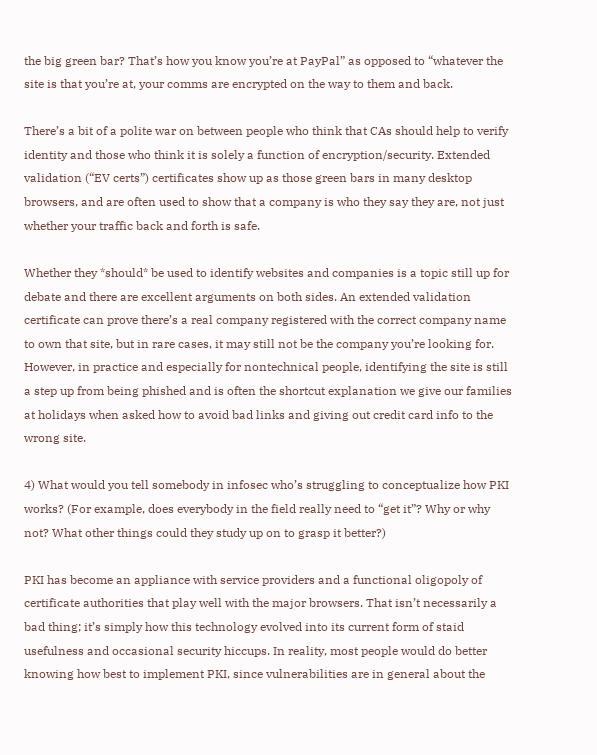the big green bar? That’s how you know you’re at PayPal” as opposed to “whatever the site is that you’re at, your comms are encrypted on the way to them and back.

There’s a bit of a polite war on between people who think that CAs should help to verify identity and those who think it is solely a function of encryption/security. Extended validation (“EV certs”) certificates show up as those green bars in many desktop browsers, and are often used to show that a company is who they say they are, not just whether your traffic back and forth is safe.

Whether they *should* be used to identify websites and companies is a topic still up for debate and there are excellent arguments on both sides. An extended validation certificate can prove there’s a real company registered with the correct company name to own that site, but in rare cases, it may still not be the company you’re looking for. However, in practice and especially for nontechnical people, identifying the site is still a step up from being phished and is often the shortcut explanation we give our families at holidays when asked how to avoid bad links and giving out credit card info to the wrong site.

4) What would you tell somebody in infosec who’s struggling to conceptualize how PKI works? (For example, does everybody in the field really need to “get it”? Why or why not? What other things could they study up on to grasp it better?)

PKI has become an appliance with service providers and a functional oligopoly of certificate authorities that play well with the major browsers. That isn’t necessarily a bad thing; it’s simply how this technology evolved into its current form of staid usefulness and occasional security hiccups. In reality, most people would do better knowing how best to implement PKI, since vulnerabilities are in general about the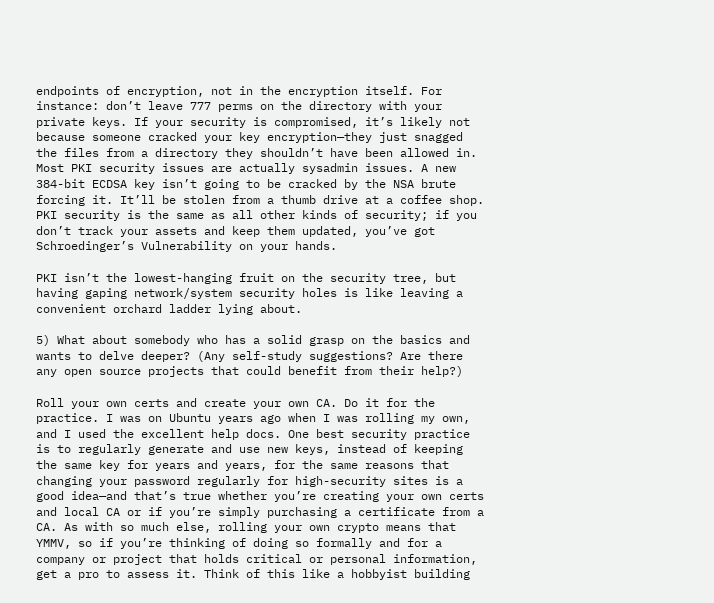endpoints of encryption, not in the encryption itself. For instance: don’t leave 777 perms on the directory with your private keys. If your security is compromised, it’s likely not because someone cracked your key encryption—they just snagged the files from a directory they shouldn’t have been allowed in. Most PKI security issues are actually sysadmin issues. A new 384-bit ECDSA key isn’t going to be cracked by the NSA brute forcing it. It’ll be stolen from a thumb drive at a coffee shop. PKI security is the same as all other kinds of security; if you don’t track your assets and keep them updated, you’ve got Schroedinger’s Vulnerability on your hands.

PKI isn’t the lowest-hanging fruit on the security tree, but having gaping network/system security holes is like leaving a convenient orchard ladder lying about.

5) What about somebody who has a solid grasp on the basics and wants to delve deeper? (Any self-study suggestions? Are there any open source projects that could benefit from their help?)

Roll your own certs and create your own CA. Do it for the practice. I was on Ubuntu years ago when I was rolling my own, and I used the excellent help docs. One best security practice is to regularly generate and use new keys, instead of keeping the same key for years and years, for the same reasons that changing your password regularly for high-security sites is a good idea—and that’s true whether you’re creating your own certs and local CA or if you’re simply purchasing a certificate from a CA. As with so much else, rolling your own crypto means that YMMV, so if you’re thinking of doing so formally and for a company or project that holds critical or personal information, get a pro to assess it. Think of this like a hobbyist building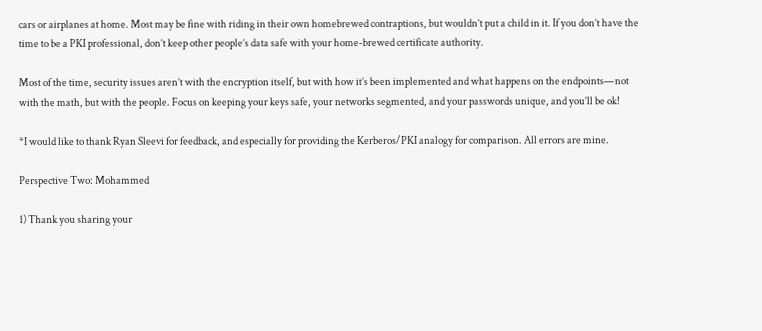cars or airplanes at home. Most may be fine with riding in their own homebrewed contraptions, but wouldn’t put a child in it. If you don’t have the time to be a PKI professional, don’t keep other people’s data safe with your home-brewed certificate authority.

Most of the time, security issues aren’t with the encryption itself, but with how it’s been implemented and what happens on the endpoints—not with the math, but with the people. Focus on keeping your keys safe, your networks segmented, and your passwords unique, and you’ll be ok!

*I would like to thank Ryan Sleevi for feedback, and especially for providing the Kerberos/PKI analogy for comparison. All errors are mine.

Perspective Two: Mohammed

1) Thank you sharing your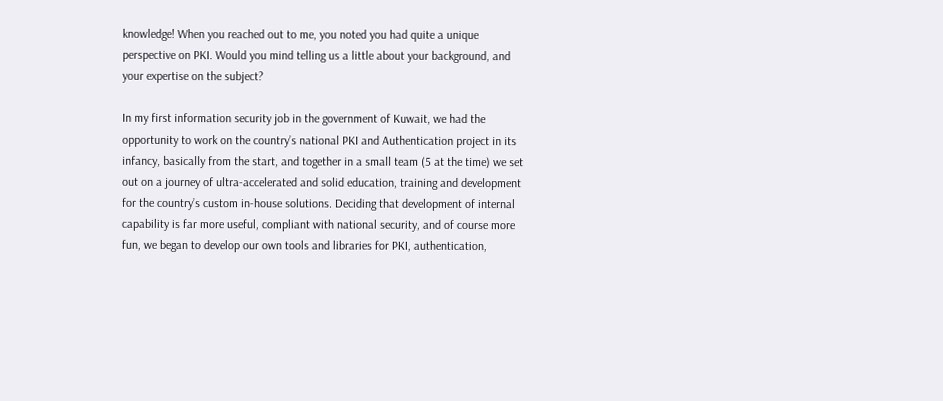knowledge! When you reached out to me, you noted you had quite a unique perspective on PKI. Would you mind telling us a little about your background, and your expertise on the subject?

In my first information security job in the government of Kuwait, we had the opportunity to work on the country’s national PKI and Authentication project in its infancy, basically from the start, and together in a small team (5 at the time) we set out on a journey of ultra-accelerated and solid education, training and development for the country’s custom in-house solutions. Deciding that development of internal capability is far more useful, compliant with national security, and of course more fun, we began to develop our own tools and libraries for PKI, authentication,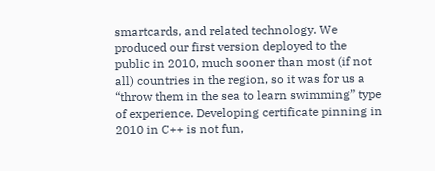smartcards, and related technology. We produced our first version deployed to the public in 2010, much sooner than most (if not all) countries in the region, so it was for us a “throw them in the sea to learn swimming” type of experience. Developing certificate pinning in 2010 in C++ is not fun,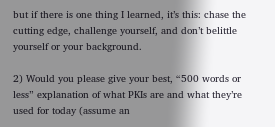but if there is one thing I learned, it’s this: chase the cutting edge, challenge yourself, and don’t belittle yourself or your background.

2) Would you please give your best, “500 words or less” explanation of what PKIs are and what they’re used for today (assume an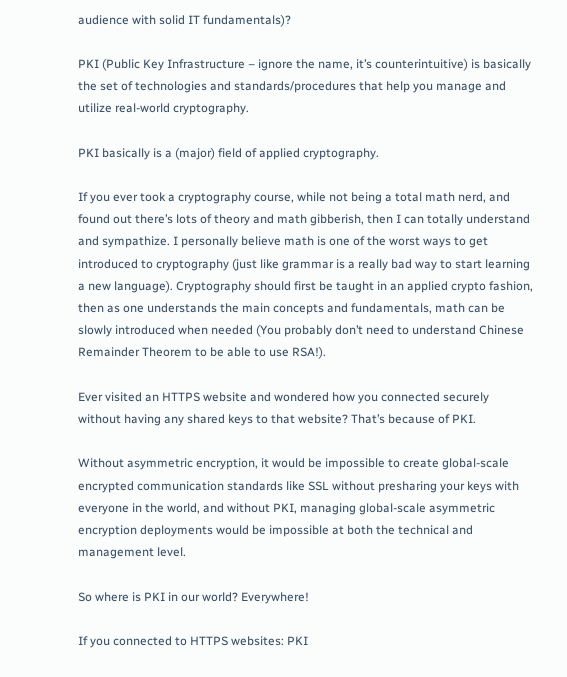audience with solid IT fundamentals)?

PKI (Public Key Infrastructure – ignore the name, it’s counterintuitive) is basically the set of technologies and standards/procedures that help you manage and utilize real-world cryptography.

PKI basically is a (major) field of applied cryptography.

If you ever took a cryptography course, while not being a total math nerd, and found out there’s lots of theory and math gibberish, then I can totally understand and sympathize. I personally believe math is one of the worst ways to get introduced to cryptography (just like grammar is a really bad way to start learning a new language). Cryptography should first be taught in an applied crypto fashion, then as one understands the main concepts and fundamentals, math can be slowly introduced when needed (You probably don’t need to understand Chinese Remainder Theorem to be able to use RSA!).

Ever visited an HTTPS website and wondered how you connected securely without having any shared keys to that website? That’s because of PKI.

Without asymmetric encryption, it would be impossible to create global-scale encrypted communication standards like SSL without presharing your keys with everyone in the world, and without PKI, managing global-scale asymmetric encryption deployments would be impossible at both the technical and management level.

So where is PKI in our world? Everywhere!

If you connected to HTTPS websites: PKI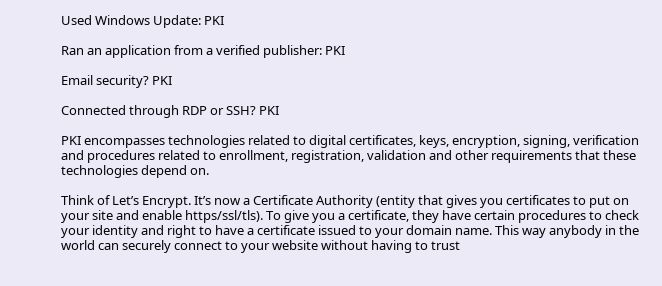Used Windows Update: PKI

Ran an application from a verified publisher: PKI

Email security? PKI

Connected through RDP or SSH? PKI

PKI encompasses technologies related to digital certificates, keys, encryption, signing, verification and procedures related to enrollment, registration, validation and other requirements that these technologies depend on.

Think of Let’s Encrypt. It’s now a Certificate Authority (entity that gives you certificates to put on your site and enable https/ssl/tls). To give you a certificate, they have certain procedures to check your identity and right to have a certificate issued to your domain name. This way anybody in the world can securely connect to your website without having to trust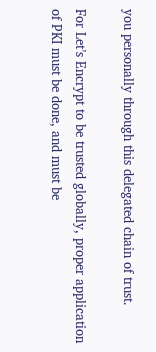you personally through this delegated chain of trust.

For Let’s Encrypt to be trusted globally, proper application of PKI must be done, and must be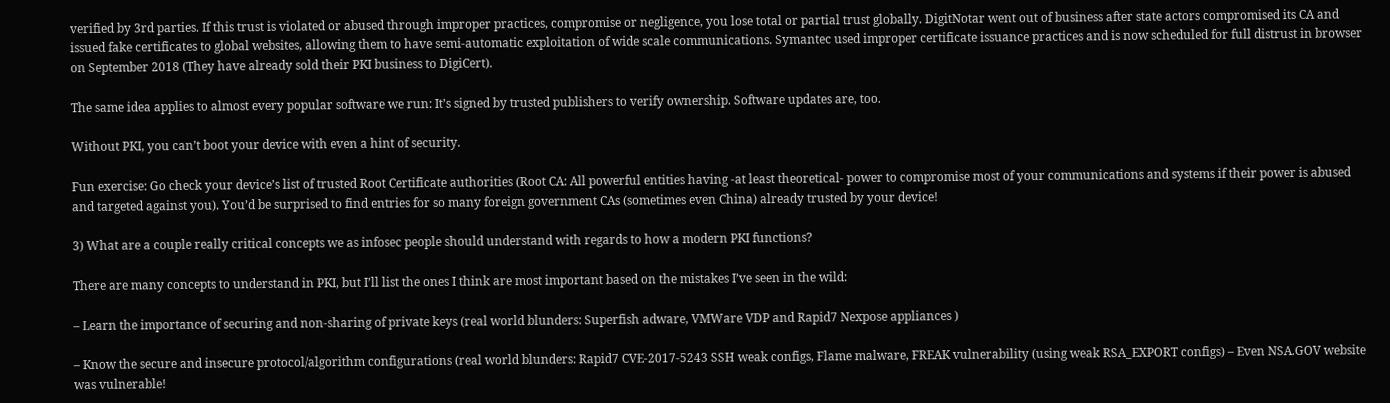verified by 3rd parties. If this trust is violated or abused through improper practices, compromise or negligence, you lose total or partial trust globally. DigitNotar went out of business after state actors compromised its CA and issued fake certificates to global websites, allowing them to have semi-automatic exploitation of wide scale communications. Symantec used improper certificate issuance practices and is now scheduled for full distrust in browser on September 2018 (They have already sold their PKI business to DigiCert).

The same idea applies to almost every popular software we run: It’s signed by trusted publishers to verify ownership. Software updates are, too.

Without PKI, you can’t boot your device with even a hint of security.

Fun exercise: Go check your device’s list of trusted Root Certificate authorities (Root CA: All powerful entities having -at least theoretical- power to compromise most of your communications and systems if their power is abused and targeted against you). You’d be surprised to find entries for so many foreign government CAs (sometimes even China) already trusted by your device!

3) What are a couple really critical concepts we as infosec people should understand with regards to how a modern PKI functions?

There are many concepts to understand in PKI, but I’ll list the ones I think are most important based on the mistakes I’ve seen in the wild:

– Learn the importance of securing and non-sharing of private keys (real world blunders: Superfish adware, VMWare VDP and Rapid7 Nexpose appliances )

– Know the secure and insecure protocol/algorithm configurations (real world blunders: Rapid7 CVE-2017-5243 SSH weak configs, Flame malware, FREAK vulnerability (using weak RSA_EXPORT configs) – Even NSA.GOV website was vulnerable!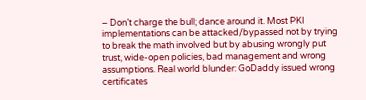– Don’t charge the bull; dance around it. Most PKI implementations can be attacked/bypassed not by trying to break the math involved but by abusing wrongly put trust, wide-open policies, bad management and wrong assumptions. Real world blunder: GoDaddy issued wrong certificates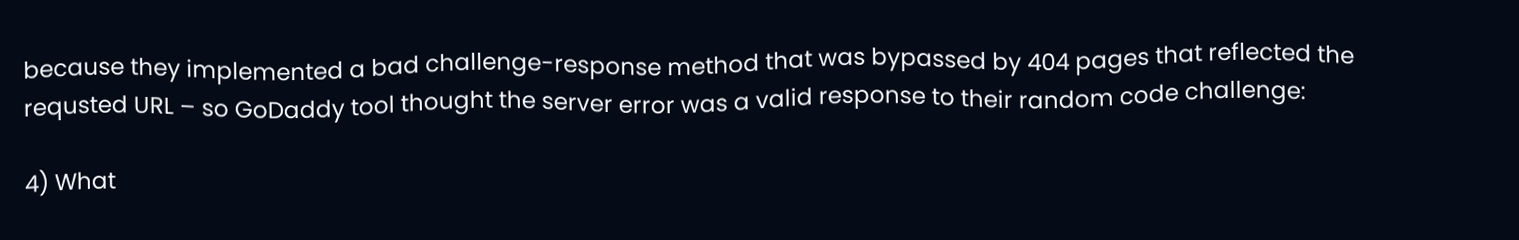because they implemented a bad challenge-response method that was bypassed by 404 pages that reflected the requsted URL – so GoDaddy tool thought the server error was a valid response to their random code challenge:

4) What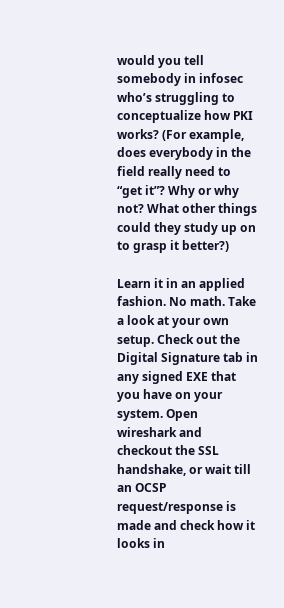would you tell somebody in infosec who’s struggling to conceptualize how PKI works? (For example, does everybody in the field really need to “get it”? Why or why not? What other things could they study up on to grasp it better?)

Learn it in an applied fashion. No math. Take a look at your own setup. Check out the Digital Signature tab in any signed EXE that you have on your system. Open wireshark and checkout the SSL handshake, or wait till an OCSP request/response is made and check how it looks in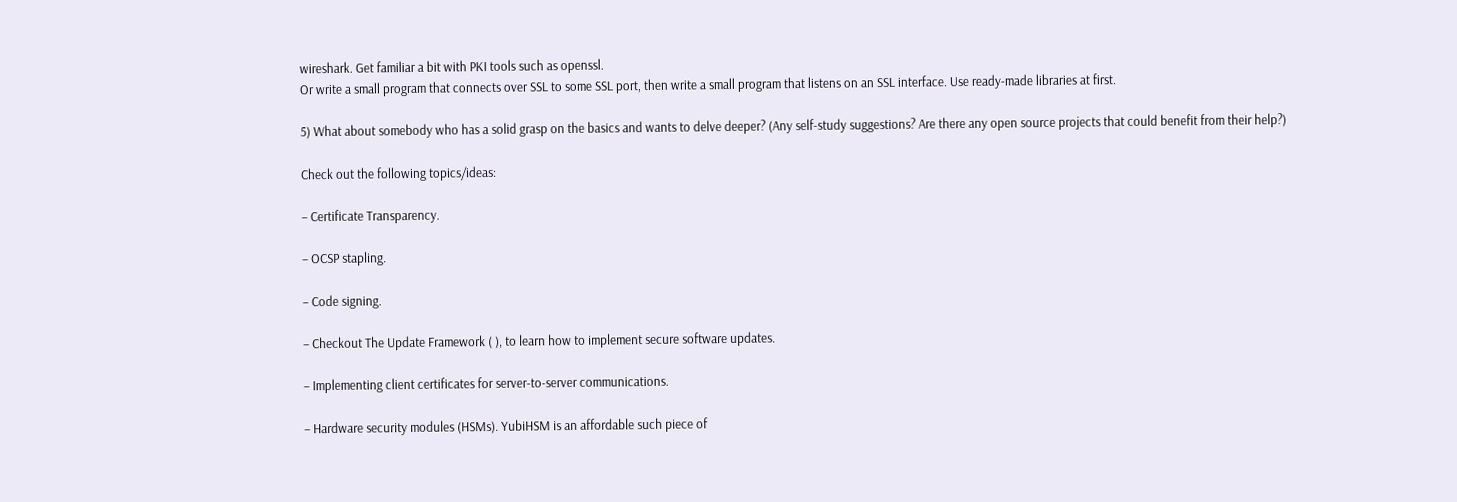wireshark. Get familiar a bit with PKI tools such as openssl.
Or write a small program that connects over SSL to some SSL port, then write a small program that listens on an SSL interface. Use ready-made libraries at first.

5) What about somebody who has a solid grasp on the basics and wants to delve deeper? (Any self-study suggestions? Are there any open source projects that could benefit from their help?)

Check out the following topics/ideas:

– Certificate Transparency.

– OCSP stapling.

– Code signing.

– Checkout The Update Framework ( ), to learn how to implement secure software updates.

– Implementing client certificates for server-to-server communications.

– Hardware security modules (HSMs). YubiHSM is an affordable such piece of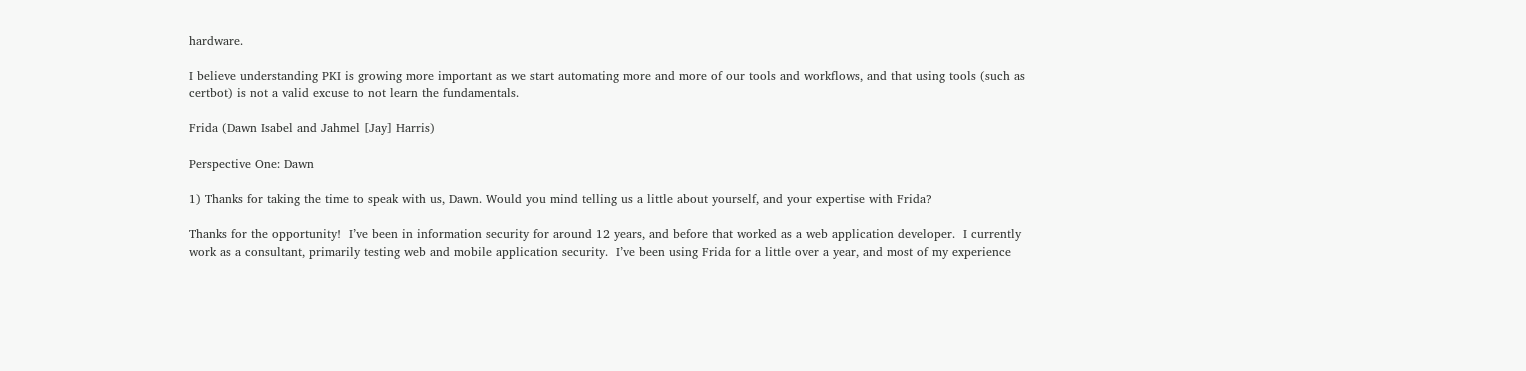hardware.

I believe understanding PKI is growing more important as we start automating more and more of our tools and workflows, and that using tools (such as certbot) is not a valid excuse to not learn the fundamentals.

Frida (Dawn Isabel and Jahmel [Jay] Harris)

Perspective One: Dawn

1) Thanks for taking the time to speak with us, Dawn. Would you mind telling us a little about yourself, and your expertise with Frida?

Thanks for the opportunity!  I’ve been in information security for around 12 years, and before that worked as a web application developer.  I currently work as a consultant, primarily testing web and mobile application security.  I’ve been using Frida for a little over a year, and most of my experience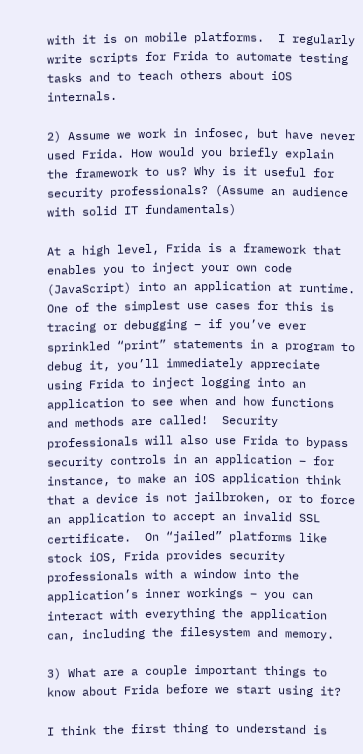with it is on mobile platforms.  I regularly write scripts for Frida to automate testing tasks and to teach others about iOS internals.

2) Assume we work in infosec, but have never used Frida. How would you briefly explain the framework to us? Why is it useful for security professionals? (Assume an audience with solid IT fundamentals)

At a high level, Frida is a framework that enables you to inject your own code (JavaScript) into an application at runtime.  One of the simplest use cases for this is tracing or debugging – if you’ve ever sprinkled “print” statements in a program to debug it, you’ll immediately appreciate using Frida to inject logging into an application to see when and how functions and methods are called!  Security professionals will also use Frida to bypass security controls in an application – for instance, to make an iOS application think that a device is not jailbroken, or to force an application to accept an invalid SSL certificate.  On “jailed” platforms like stock iOS, Frida provides security professionals with a window into the application’s inner workings – you can interact with everything the application can, including the filesystem and memory.

3) What are a couple important things to know about Frida before we start using it?

I think the first thing to understand is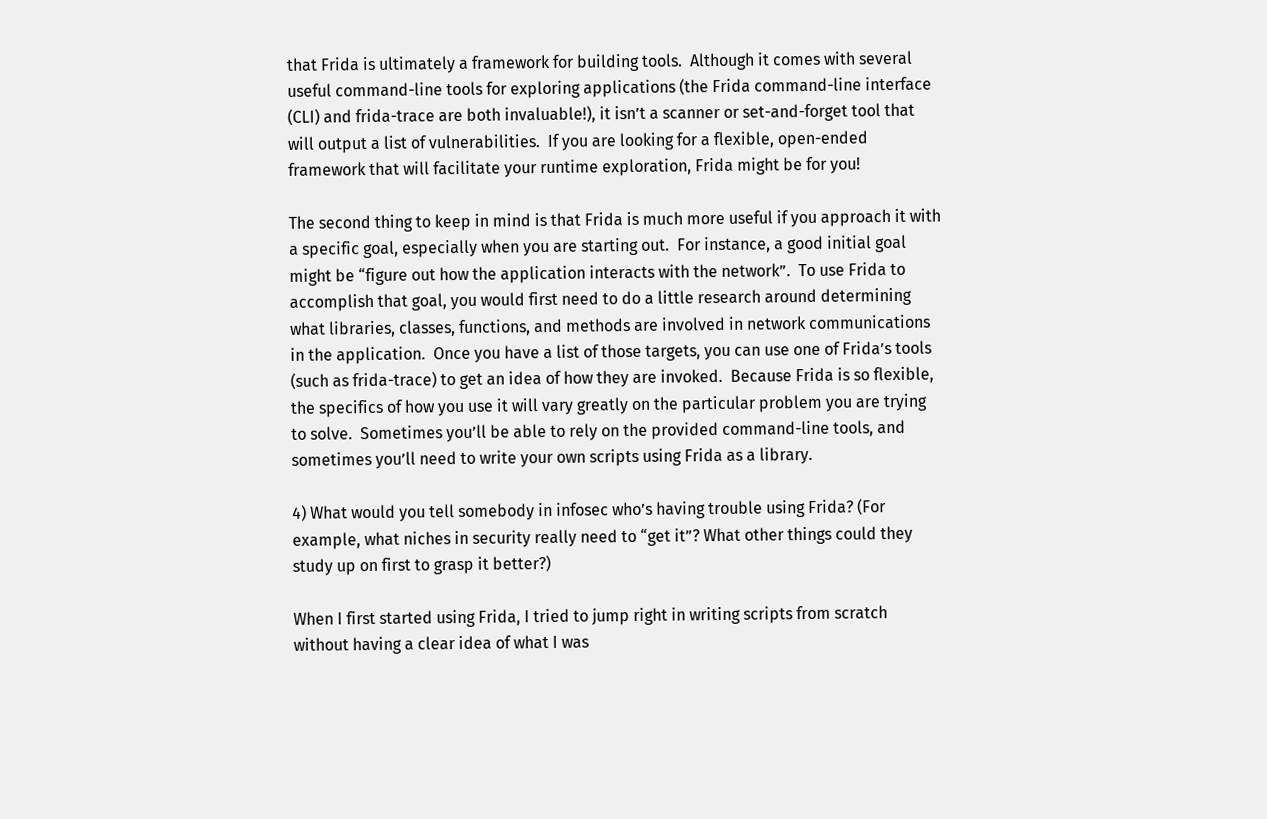that Frida is ultimately a framework for building tools.  Although it comes with several useful command-line tools for exploring applications (the Frida command-line interface (CLI) and frida-trace are both invaluable!), it isn’t a scanner or set-and-forget tool that will output a list of vulnerabilities.  If you are looking for a flexible, open-ended framework that will facilitate your runtime exploration, Frida might be for you!

The second thing to keep in mind is that Frida is much more useful if you approach it with a specific goal, especially when you are starting out.  For instance, a good initial goal might be “figure out how the application interacts with the network”.  To use Frida to accomplish that goal, you would first need to do a little research around determining what libraries, classes, functions, and methods are involved in network communications in the application.  Once you have a list of those targets, you can use one of Frida’s tools (such as frida-trace) to get an idea of how they are invoked.  Because Frida is so flexible, the specifics of how you use it will vary greatly on the particular problem you are trying to solve.  Sometimes you’ll be able to rely on the provided command-line tools, and sometimes you’ll need to write your own scripts using Frida as a library.

4) What would you tell somebody in infosec who’s having trouble using Frida? (For example, what niches in security really need to “get it”? What other things could they study up on first to grasp it better?)

When I first started using Frida, I tried to jump right in writing scripts from scratch without having a clear idea of what I was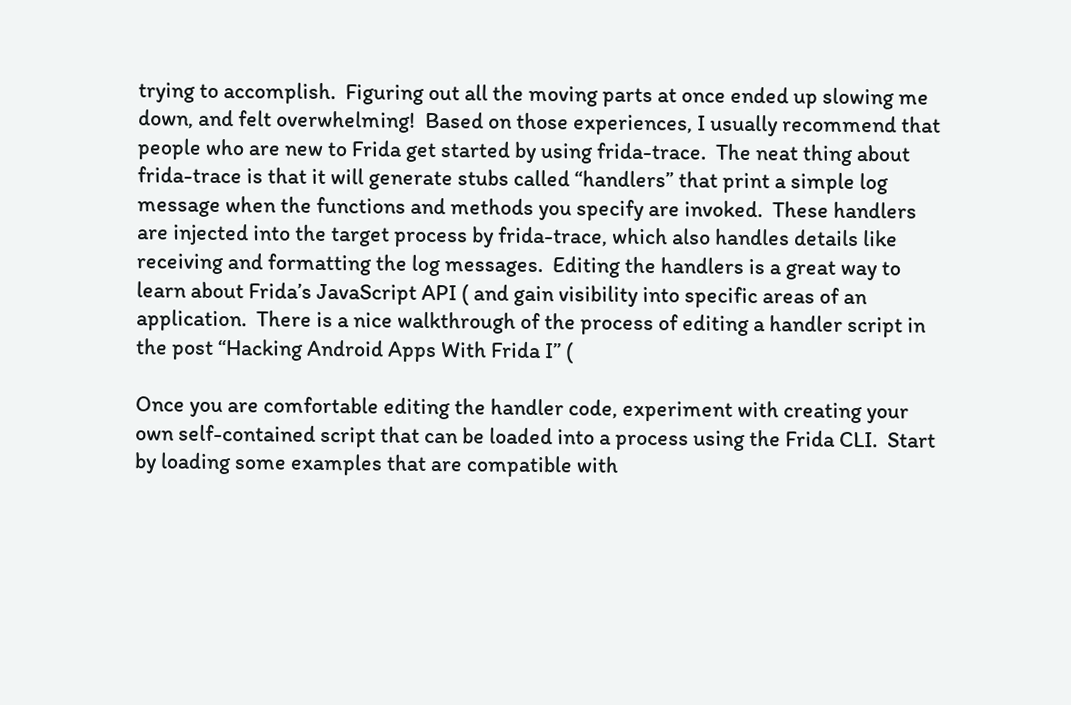trying to accomplish.  Figuring out all the moving parts at once ended up slowing me down, and felt overwhelming!  Based on those experiences, I usually recommend that people who are new to Frida get started by using frida-trace.  The neat thing about frida-trace is that it will generate stubs called “handlers” that print a simple log message when the functions and methods you specify are invoked.  These handlers are injected into the target process by frida-trace, which also handles details like receiving and formatting the log messages.  Editing the handlers is a great way to learn about Frida’s JavaScript API ( and gain visibility into specific areas of an application.  There is a nice walkthrough of the process of editing a handler script in the post “Hacking Android Apps With Frida I” (

Once you are comfortable editing the handler code, experiment with creating your own self-contained script that can be loaded into a process using the Frida CLI.  Start by loading some examples that are compatible with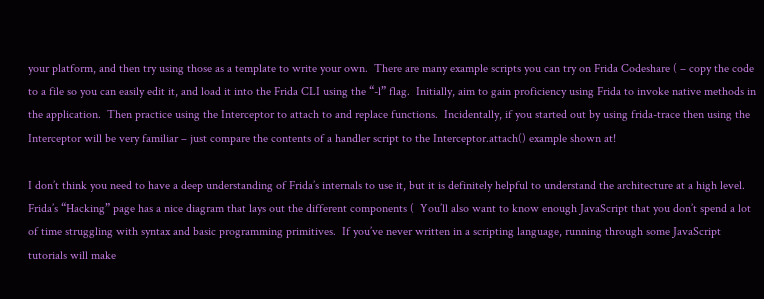your platform, and then try using those as a template to write your own.  There are many example scripts you can try on Frida Codeshare ( – copy the code to a file so you can easily edit it, and load it into the Frida CLI using the “-l” flag.  Initially, aim to gain proficiency using Frida to invoke native methods in the application.  Then practice using the Interceptor to attach to and replace functions.  Incidentally, if you started out by using frida-trace then using the Interceptor will be very familiar – just compare the contents of a handler script to the Interceptor.attach() example shown at!

I don’t think you need to have a deep understanding of Frida’s internals to use it, but it is definitely helpful to understand the architecture at a high level.  Frida’s “Hacking” page has a nice diagram that lays out the different components (  You’ll also want to know enough JavaScript that you don’t spend a lot of time struggling with syntax and basic programming primitives.  If you’ve never written in a scripting language, running through some JavaScript tutorials will make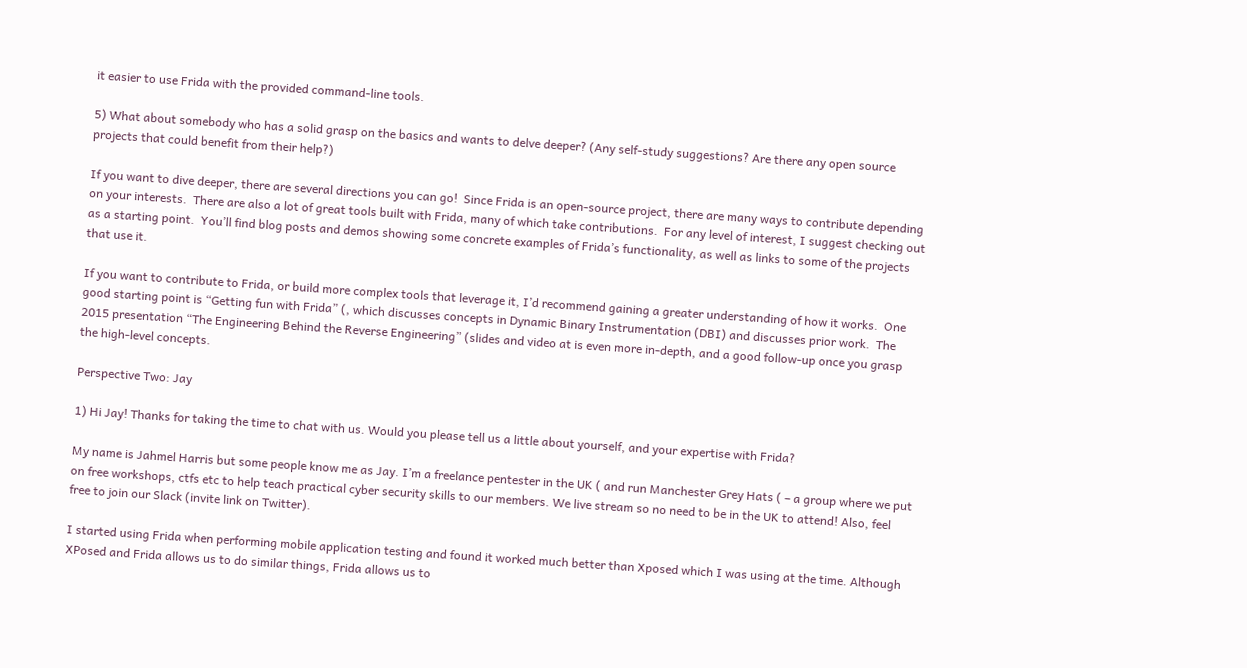it easier to use Frida with the provided command-line tools.

5) What about somebody who has a solid grasp on the basics and wants to delve deeper? (Any self-study suggestions? Are there any open source projects that could benefit from their help?)

If you want to dive deeper, there are several directions you can go!  Since Frida is an open-source project, there are many ways to contribute depending on your interests.  There are also a lot of great tools built with Frida, many of which take contributions.  For any level of interest, I suggest checking out as a starting point.  You’ll find blog posts and demos showing some concrete examples of Frida’s functionality, as well as links to some of the projects that use it.

If you want to contribute to Frida, or build more complex tools that leverage it, I’d recommend gaining a greater understanding of how it works.  One good starting point is “Getting fun with Frida” (, which discusses concepts in Dynamic Binary Instrumentation (DBI) and discusses prior work.  The 2015 presentation “The Engineering Behind the Reverse Engineering” (slides and video at is even more in-depth, and a good follow-up once you grasp the high-level concepts.

Perspective Two: Jay

1) Hi Jay! Thanks for taking the time to chat with us. Would you please tell us a little about yourself, and your expertise with Frida?

My name is Jahmel Harris but some people know me as Jay. I’m a freelance pentester in the UK ( and run Manchester Grey Hats ( – a group where we put on free workshops, ctfs etc to help teach practical cyber security skills to our members. We live stream so no need to be in the UK to attend! Also, feel free to join our Slack (invite link on Twitter).

I started using Frida when performing mobile application testing and found it worked much better than Xposed which I was using at the time. Although XPosed and Frida allows us to do similar things, Frida allows us to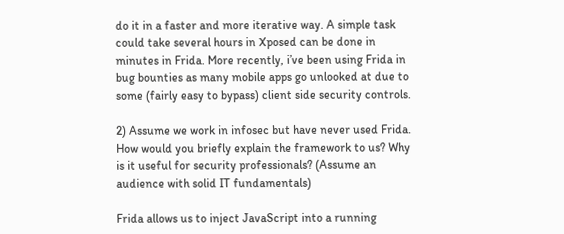do it in a faster and more iterative way. A simple task could take several hours in Xposed can be done in minutes in Frida. More recently, i’ve been using Frida in bug bounties as many mobile apps go unlooked at due to some (fairly easy to bypass) client side security controls.

2) Assume we work in infosec but have never used Frida. How would you briefly explain the framework to us? Why is it useful for security professionals? (Assume an audience with solid IT fundamentals)

Frida allows us to inject JavaScript into a running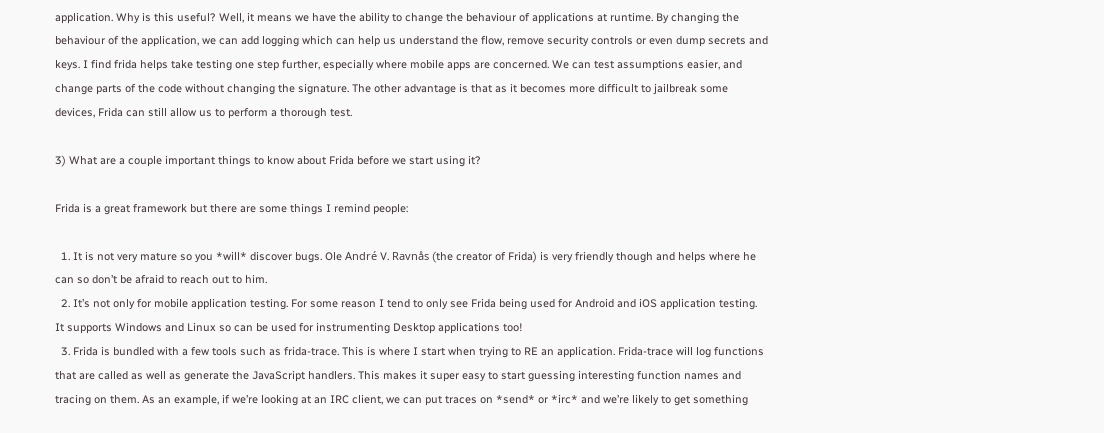application. Why is this useful? Well, it means we have the ability to change the behaviour of applications at runtime. By changing the behaviour of the application, we can add logging which can help us understand the flow, remove security controls or even dump secrets and keys. I find frida helps take testing one step further, especially where mobile apps are concerned. We can test assumptions easier, and change parts of the code without changing the signature. The other advantage is that as it becomes more difficult to jailbreak some devices, Frida can still allow us to perform a thorough test.

3) What are a couple important things to know about Frida before we start using it?

Frida is a great framework but there are some things I remind people:

  1. It is not very mature so you *will* discover bugs. Ole André V. Ravnås (the creator of Frida) is very friendly though and helps where he can so don’t be afraid to reach out to him.
  2. It’s not only for mobile application testing. For some reason I tend to only see Frida being used for Android and iOS application testing. It supports Windows and Linux so can be used for instrumenting Desktop applications too!
  3. Frida is bundled with a few tools such as frida-trace. This is where I start when trying to RE an application. Frida-trace will log functions that are called as well as generate the JavaScript handlers. This makes it super easy to start guessing interesting function names and tracing on them. As an example, if we’re looking at an IRC client, we can put traces on *send* or *irc* and we’re likely to get something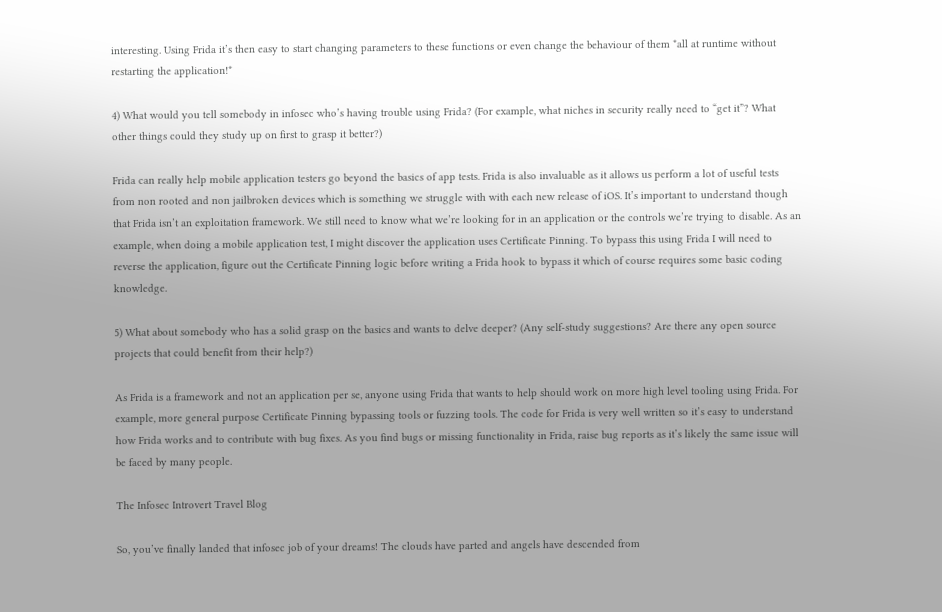interesting. Using Frida it’s then easy to start changing parameters to these functions or even change the behaviour of them *all at runtime without restarting the application!*

4) What would you tell somebody in infosec who’s having trouble using Frida? (For example, what niches in security really need to “get it”? What other things could they study up on first to grasp it better?)

Frida can really help mobile application testers go beyond the basics of app tests. Frida is also invaluable as it allows us perform a lot of useful tests from non rooted and non jailbroken devices which is something we struggle with with each new release of iOS. It’s important to understand though that Frida isn’t an exploitation framework. We still need to know what we’re looking for in an application or the controls we’re trying to disable. As an example, when doing a mobile application test, I might discover the application uses Certificate Pinning. To bypass this using Frida I will need to reverse the application, figure out the Certificate Pinning logic before writing a Frida hook to bypass it which of course requires some basic coding knowledge.

5) What about somebody who has a solid grasp on the basics and wants to delve deeper? (Any self-study suggestions? Are there any open source projects that could benefit from their help?)

As Frida is a framework and not an application per se, anyone using Frida that wants to help should work on more high level tooling using Frida. For example, more general purpose Certificate Pinning bypassing tools or fuzzing tools. The code for Frida is very well written so it’s easy to understand how Frida works and to contribute with bug fixes. As you find bugs or missing functionality in Frida, raise bug reports as it’s likely the same issue will be faced by many people.

The Infosec Introvert Travel Blog

So, you’ve finally landed that infosec job of your dreams! The clouds have parted and angels have descended from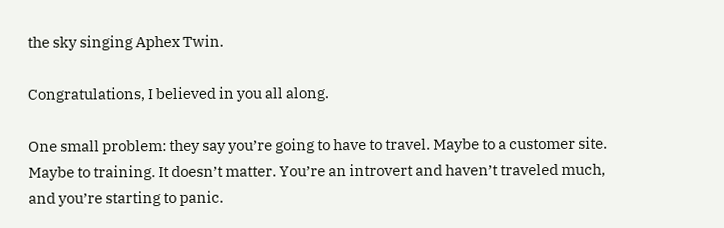the sky singing Aphex Twin.

Congratulations, I believed in you all along.

One small problem: they say you’re going to have to travel. Maybe to a customer site. Maybe to training. It doesn’t matter. You’re an introvert and haven’t traveled much, and you’re starting to panic.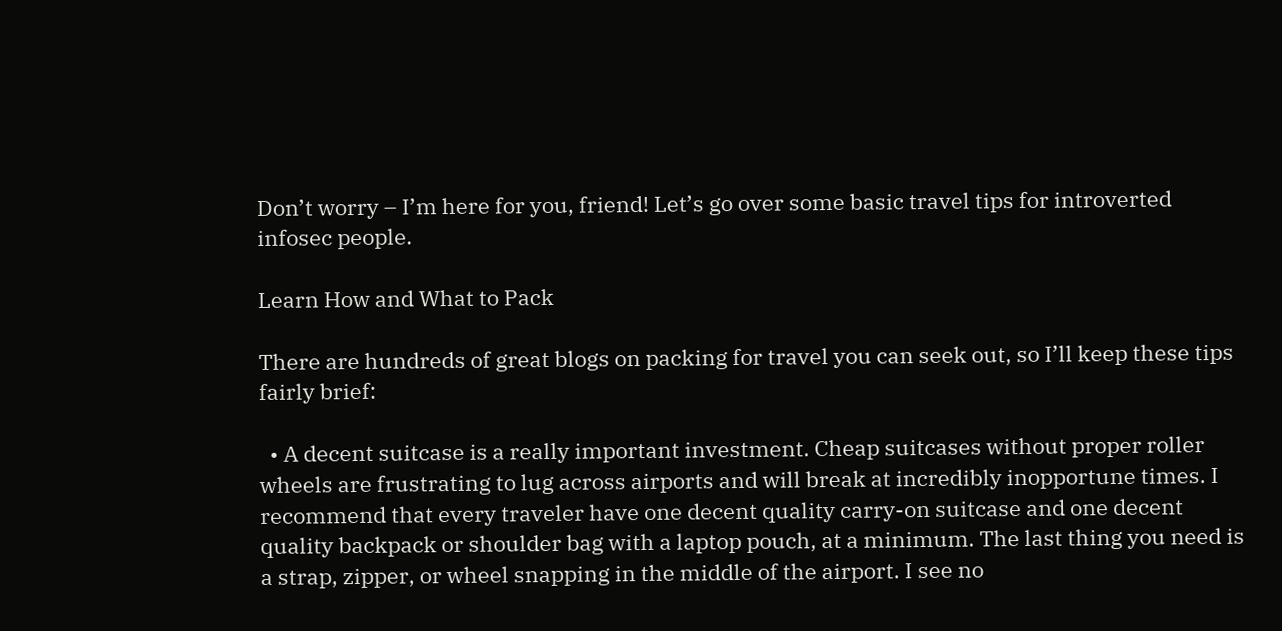Don’t worry – I’m here for you, friend! Let’s go over some basic travel tips for introverted infosec people.

Learn How and What to Pack

There are hundreds of great blogs on packing for travel you can seek out, so I’ll keep these tips fairly brief:

  • A decent suitcase is a really important investment. Cheap suitcases without proper roller wheels are frustrating to lug across airports and will break at incredibly inopportune times. I recommend that every traveler have one decent quality carry-on suitcase and one decent quality backpack or shoulder bag with a laptop pouch, at a minimum. The last thing you need is a strap, zipper, or wheel snapping in the middle of the airport. I see no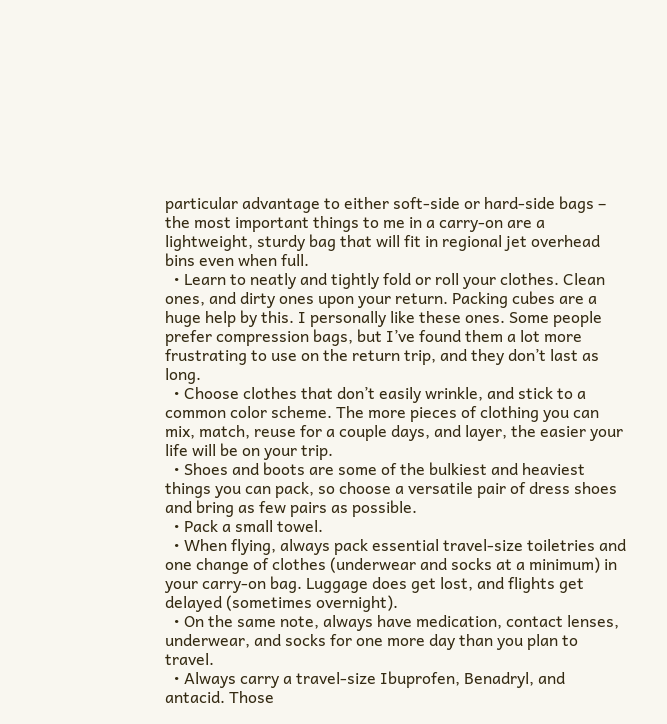particular advantage to either soft-side or hard-side bags – the most important things to me in a carry-on are a lightweight, sturdy bag that will fit in regional jet overhead bins even when full.
  • Learn to neatly and tightly fold or roll your clothes. Clean ones, and dirty ones upon your return. Packing cubes are a huge help by this. I personally like these ones. Some people prefer compression bags, but I’ve found them a lot more frustrating to use on the return trip, and they don’t last as long.
  • Choose clothes that don’t easily wrinkle, and stick to a common color scheme. The more pieces of clothing you can mix, match, reuse for a couple days, and layer, the easier your life will be on your trip.
  • Shoes and boots are some of the bulkiest and heaviest things you can pack, so choose a versatile pair of dress shoes and bring as few pairs as possible.
  • Pack a small towel.
  • When flying, always pack essential travel-size toiletries and one change of clothes (underwear and socks at a minimum) in your carry-on bag. Luggage does get lost, and flights get delayed (sometimes overnight).
  • On the same note, always have medication, contact lenses, underwear, and socks for one more day than you plan to travel.
  • Always carry a travel-size Ibuprofen, Benadryl, and antacid. Those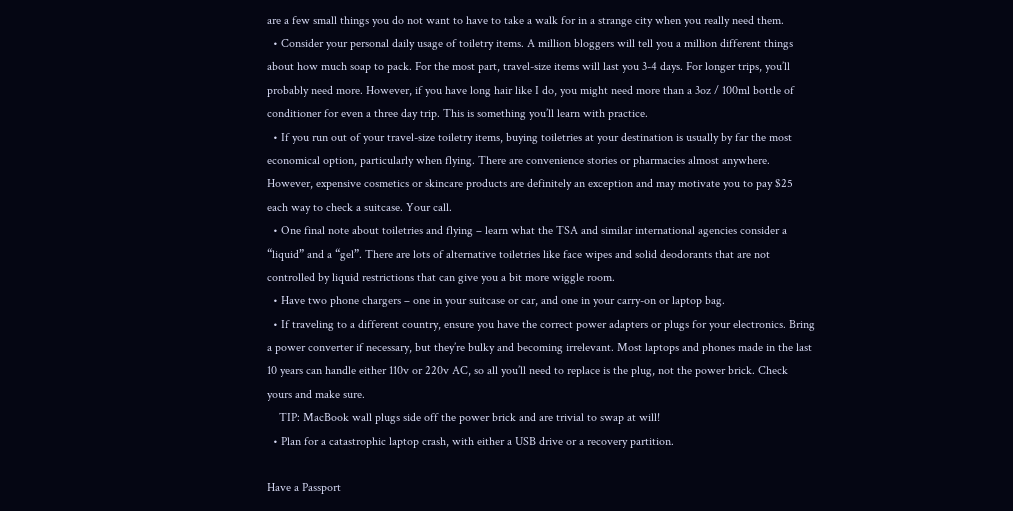are a few small things you do not want to have to take a walk for in a strange city when you really need them.
  • Consider your personal daily usage of toiletry items. A million bloggers will tell you a million different things about how much soap to pack. For the most part, travel-size items will last you 3-4 days. For longer trips, you’ll probably need more. However, if you have long hair like I do, you might need more than a 3oz / 100ml bottle of conditioner for even a three day trip. This is something you’ll learn with practice.
  • If you run out of your travel-size toiletry items, buying toiletries at your destination is usually by far the most economical option, particularly when flying. There are convenience stories or pharmacies almost anywhere. However, expensive cosmetics or skincare products are definitely an exception and may motivate you to pay $25 each way to check a suitcase. Your call.
  • One final note about toiletries and flying – learn what the TSA and similar international agencies consider a “liquid” and a “gel”. There are lots of alternative toiletries like face wipes and solid deodorants that are not controlled by liquid restrictions that can give you a bit more wiggle room.
  • Have two phone chargers – one in your suitcase or car, and one in your carry-on or laptop bag.
  • If traveling to a different country, ensure you have the correct power adapters or plugs for your electronics. Bring a power converter if necessary, but they’re bulky and becoming irrelevant. Most laptops and phones made in the last 10 years can handle either 110v or 220v AC, so all you’ll need to replace is the plug, not the power brick. Check yours and make sure.
    TIP: MacBook wall plugs side off the power brick and are trivial to swap at will!
  • Plan for a catastrophic laptop crash, with either a USB drive or a recovery partition.

Have a Passport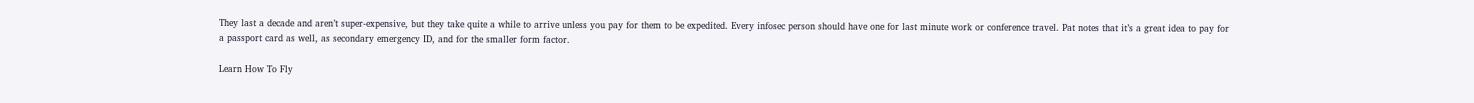They last a decade and aren’t super-expensive, but they take quite a while to arrive unless you pay for them to be expedited. Every infosec person should have one for last minute work or conference travel. Pat notes that it’s a great idea to pay for a passport card as well, as secondary emergency ID, and for the smaller form factor.

Learn How To Fly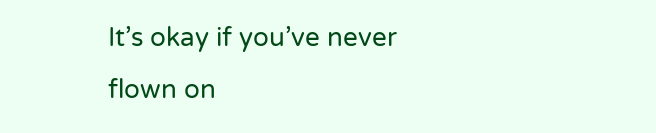It’s okay if you’ve never flown on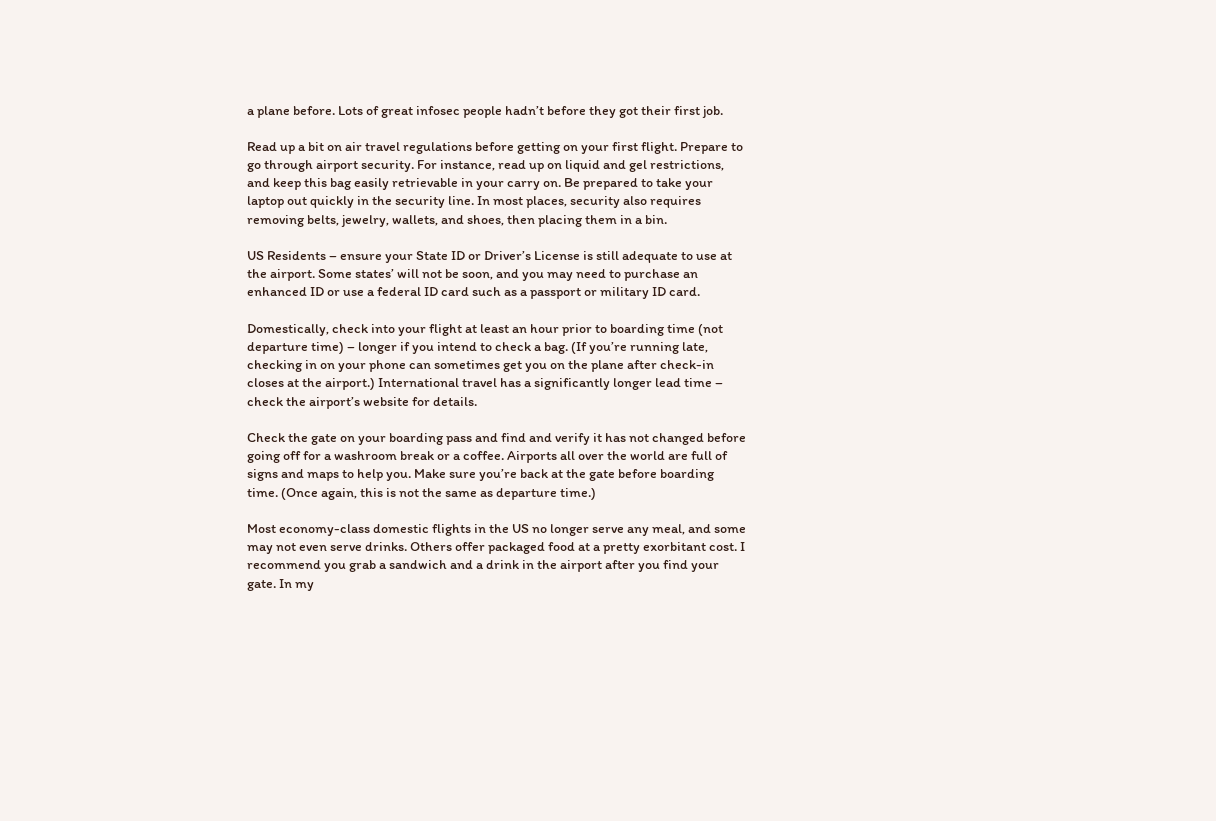a plane before. Lots of great infosec people hadn’t before they got their first job.

Read up a bit on air travel regulations before getting on your first flight. Prepare to go through airport security. For instance, read up on liquid and gel restrictions, and keep this bag easily retrievable in your carry on. Be prepared to take your laptop out quickly in the security line. In most places, security also requires removing belts, jewelry, wallets, and shoes, then placing them in a bin.

US Residents – ensure your State ID or Driver’s License is still adequate to use at the airport. Some states’ will not be soon, and you may need to purchase an enhanced ID or use a federal ID card such as a passport or military ID card.

Domestically, check into your flight at least an hour prior to boarding time (not departure time) – longer if you intend to check a bag. (If you’re running late, checking in on your phone can sometimes get you on the plane after check-in closes at the airport.) International travel has a significantly longer lead time – check the airport’s website for details.

Check the gate on your boarding pass and find and verify it has not changed before going off for a washroom break or a coffee. Airports all over the world are full of signs and maps to help you. Make sure you’re back at the gate before boarding time. (Once again, this is not the same as departure time.)

Most economy-class domestic flights in the US no longer serve any meal, and some may not even serve drinks. Others offer packaged food at a pretty exorbitant cost. I recommend you grab a sandwich and a drink in the airport after you find your gate. In my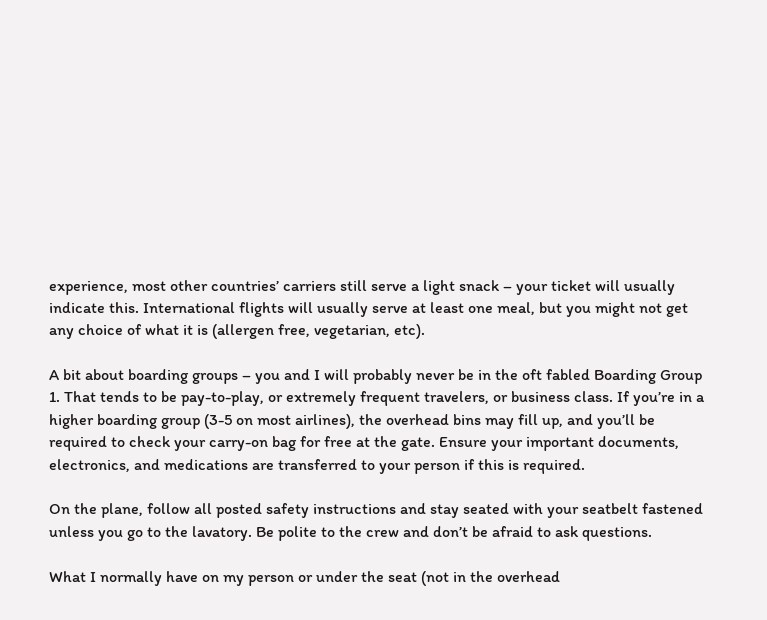experience, most other countries’ carriers still serve a light snack – your ticket will usually indicate this. International flights will usually serve at least one meal, but you might not get any choice of what it is (allergen free, vegetarian, etc).

A bit about boarding groups – you and I will probably never be in the oft fabled Boarding Group 1. That tends to be pay-to-play, or extremely frequent travelers, or business class. If you’re in a higher boarding group (3-5 on most airlines), the overhead bins may fill up, and you’ll be required to check your carry-on bag for free at the gate. Ensure your important documents, electronics, and medications are transferred to your person if this is required.

On the plane, follow all posted safety instructions and stay seated with your seatbelt fastened unless you go to the lavatory. Be polite to the crew and don’t be afraid to ask questions.

What I normally have on my person or under the seat (not in the overhead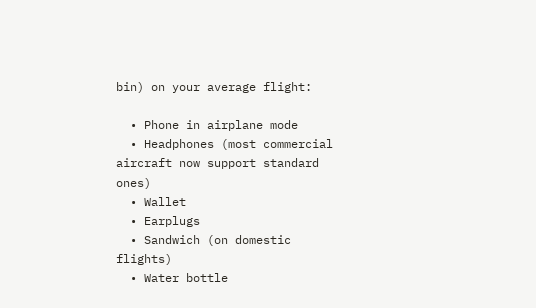bin) on your average flight:

  • Phone in airplane mode
  • Headphones (most commercial aircraft now support standard ones)
  • Wallet
  • Earplugs
  • Sandwich (on domestic flights)
  • Water bottle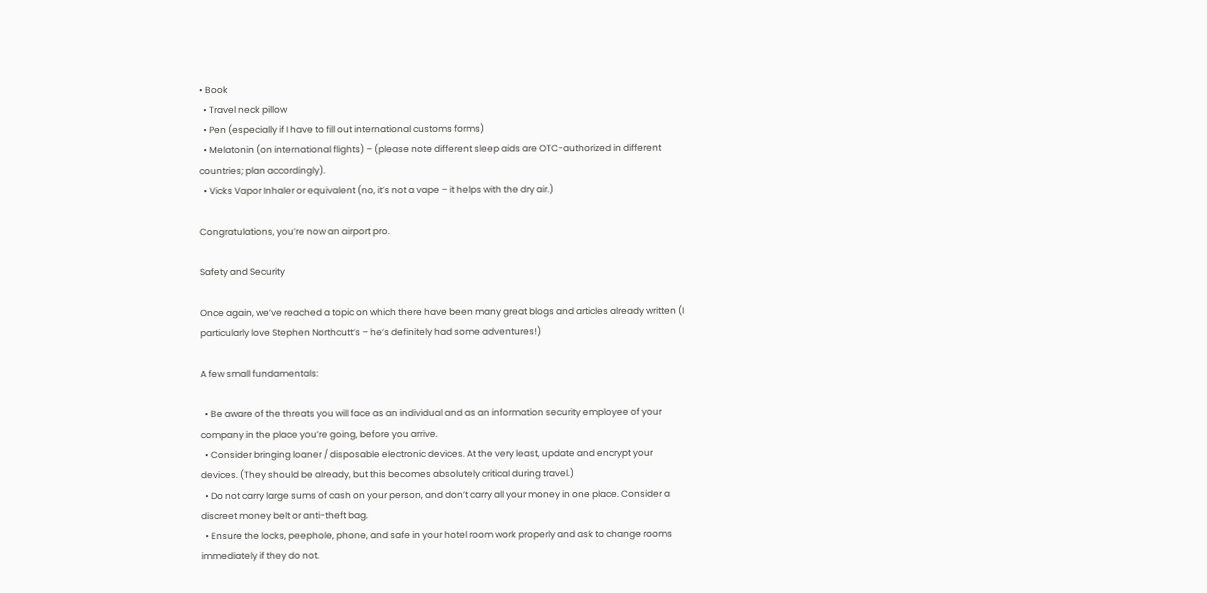• Book
  • Travel neck pillow
  • Pen (especially if I have to fill out international customs forms)
  • Melatonin (on international flights) – (please note different sleep aids are OTC-authorized in different countries; plan accordingly).
  • Vicks Vapor Inhaler or equivalent (no, it’s not a vape – it helps with the dry air.)

Congratulations, you’re now an airport pro.

Safety and Security

Once again, we’ve reached a topic on which there have been many great blogs and articles already written (I particularly love Stephen Northcutt‘s – he’s definitely had some adventures!)

A few small fundamentals:

  • Be aware of the threats you will face as an individual and as an information security employee of your company in the place you’re going, before you arrive.
  • Consider bringing loaner / disposable electronic devices. At the very least, update and encrypt your devices. (They should be already, but this becomes absolutely critical during travel.)
  • Do not carry large sums of cash on your person, and don’t carry all your money in one place. Consider a discreet money belt or anti-theft bag.
  • Ensure the locks, peephole, phone, and safe in your hotel room work properly and ask to change rooms immediately if they do not.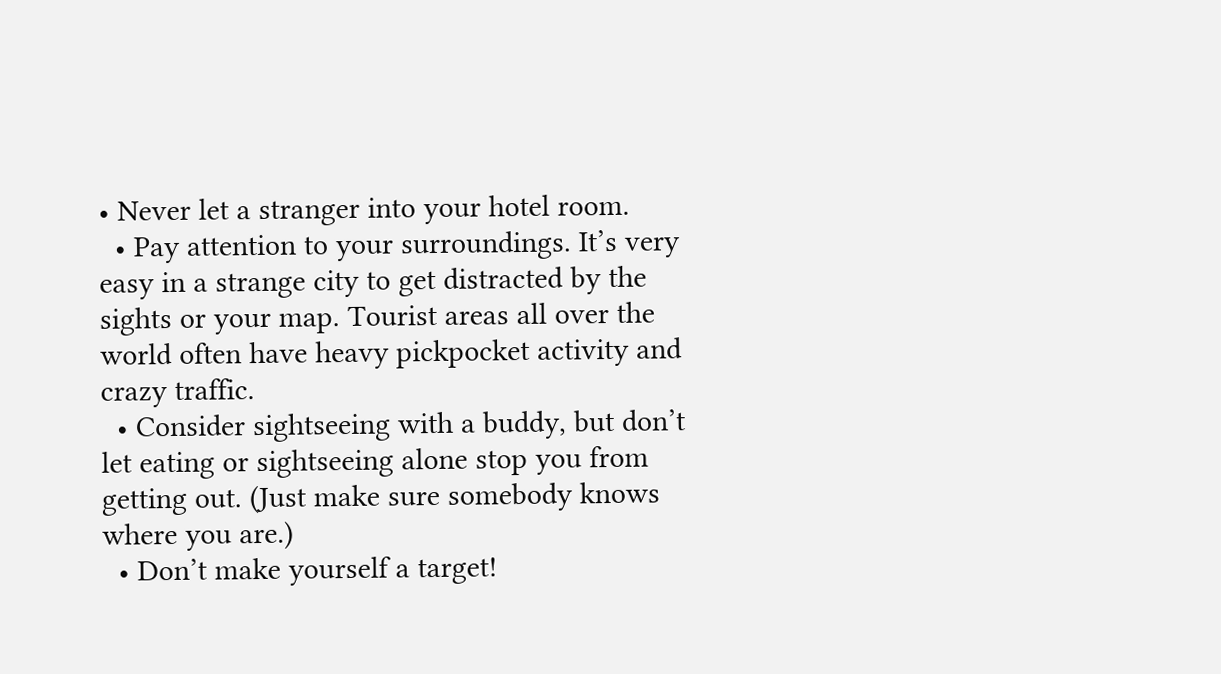• Never let a stranger into your hotel room.
  • Pay attention to your surroundings. It’s very easy in a strange city to get distracted by the sights or your map. Tourist areas all over the world often have heavy pickpocket activity and crazy traffic.
  • Consider sightseeing with a buddy, but don’t let eating or sightseeing alone stop you from getting out. (Just make sure somebody knows where you are.)
  • Don’t make yourself a target!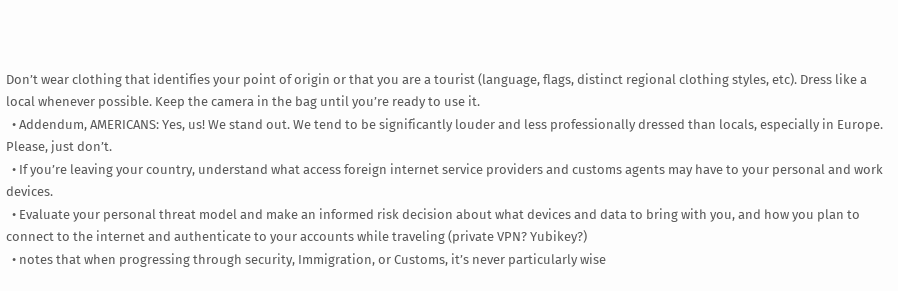Don’t wear clothing that identifies your point of origin or that you are a tourist (language, flags, distinct regional clothing styles, etc). Dress like a local whenever possible. Keep the camera in the bag until you’re ready to use it.
  • Addendum, AMERICANS: Yes, us! We stand out. We tend to be significantly louder and less professionally dressed than locals, especially in Europe. Please, just don’t.
  • If you’re leaving your country, understand what access foreign internet service providers and customs agents may have to your personal and work devices.
  • Evaluate your personal threat model and make an informed risk decision about what devices and data to bring with you, and how you plan to connect to the internet and authenticate to your accounts while traveling (private VPN? Yubikey?)
  • notes that when progressing through security, Immigration, or Customs, it’s never particularly wise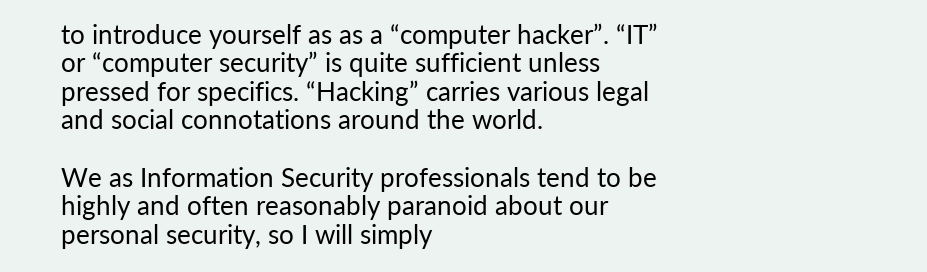to introduce yourself as as a “computer hacker”. “IT” or “computer security” is quite sufficient unless pressed for specifics. “Hacking” carries various legal and social connotations around the world.

We as Information Security professionals tend to be highly and often reasonably paranoid about our personal security, so I will simply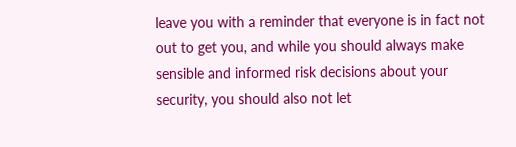leave you with a reminder that everyone is in fact not out to get you, and while you should always make sensible and informed risk decisions about your security, you should also not let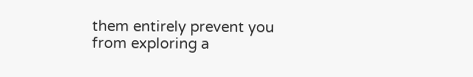them entirely prevent you from exploring a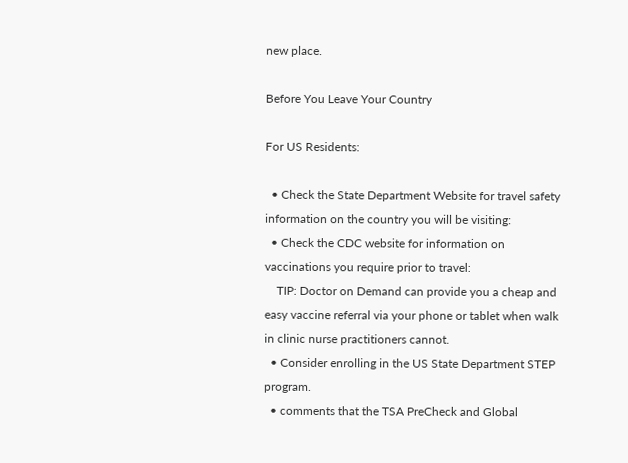new place.

Before You Leave Your Country

For US Residents:

  • Check the State Department Website for travel safety information on the country you will be visiting:
  • Check the CDC website for information on vaccinations you require prior to travel:
    TIP: Doctor on Demand can provide you a cheap and easy vaccine referral via your phone or tablet when walk in clinic nurse practitioners cannot.
  • Consider enrolling in the US State Department STEP program.
  • comments that the TSA PreCheck and Global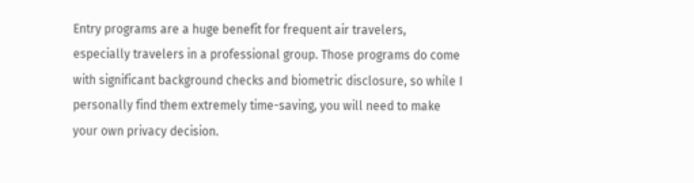Entry programs are a huge benefit for frequent air travelers, especially travelers in a professional group. Those programs do come with significant background checks and biometric disclosure, so while I personally find them extremely time-saving, you will need to make your own privacy decision.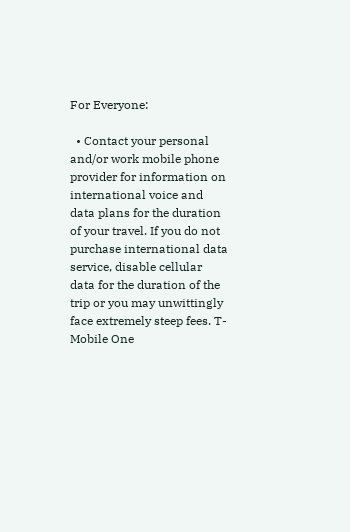For Everyone:

  • Contact your personal and/or work mobile phone provider for information on international voice and data plans for the duration of your travel. If you do not purchase international data service, disable cellular data for the duration of the trip or you may unwittingly face extremely steep fees. T-Mobile One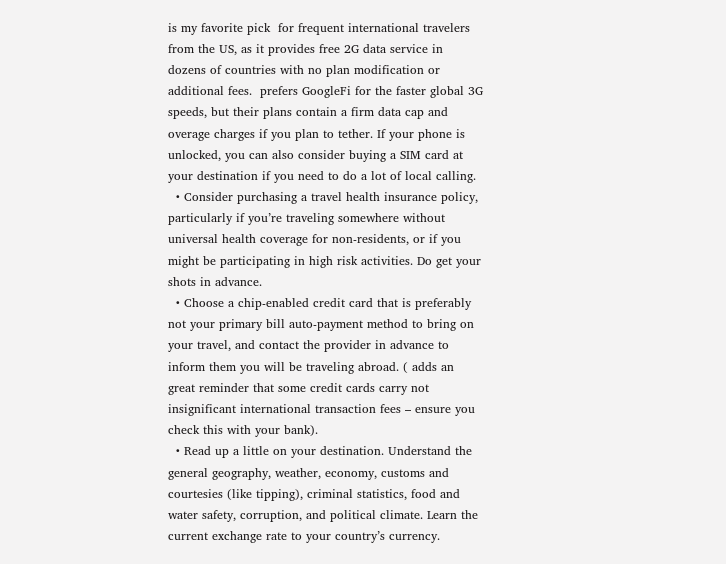is my favorite pick  for frequent international travelers from the US, as it provides free 2G data service in dozens of countries with no plan modification or additional fees.  prefers GoogleFi for the faster global 3G speeds, but their plans contain a firm data cap and overage charges if you plan to tether. If your phone is unlocked, you can also consider buying a SIM card at your destination if you need to do a lot of local calling.
  • Consider purchasing a travel health insurance policy, particularly if you’re traveling somewhere without universal health coverage for non-residents, or if you might be participating in high risk activities. Do get your shots in advance.
  • Choose a chip-enabled credit card that is preferably not your primary bill auto-payment method to bring on your travel, and contact the provider in advance to inform them you will be traveling abroad. ( adds an great reminder that some credit cards carry not insignificant international transaction fees – ensure you check this with your bank).
  • Read up a little on your destination. Understand the general geography, weather, economy, customs and courtesies (like tipping), criminal statistics, food and water safety, corruption, and political climate. Learn the current exchange rate to your country’s currency.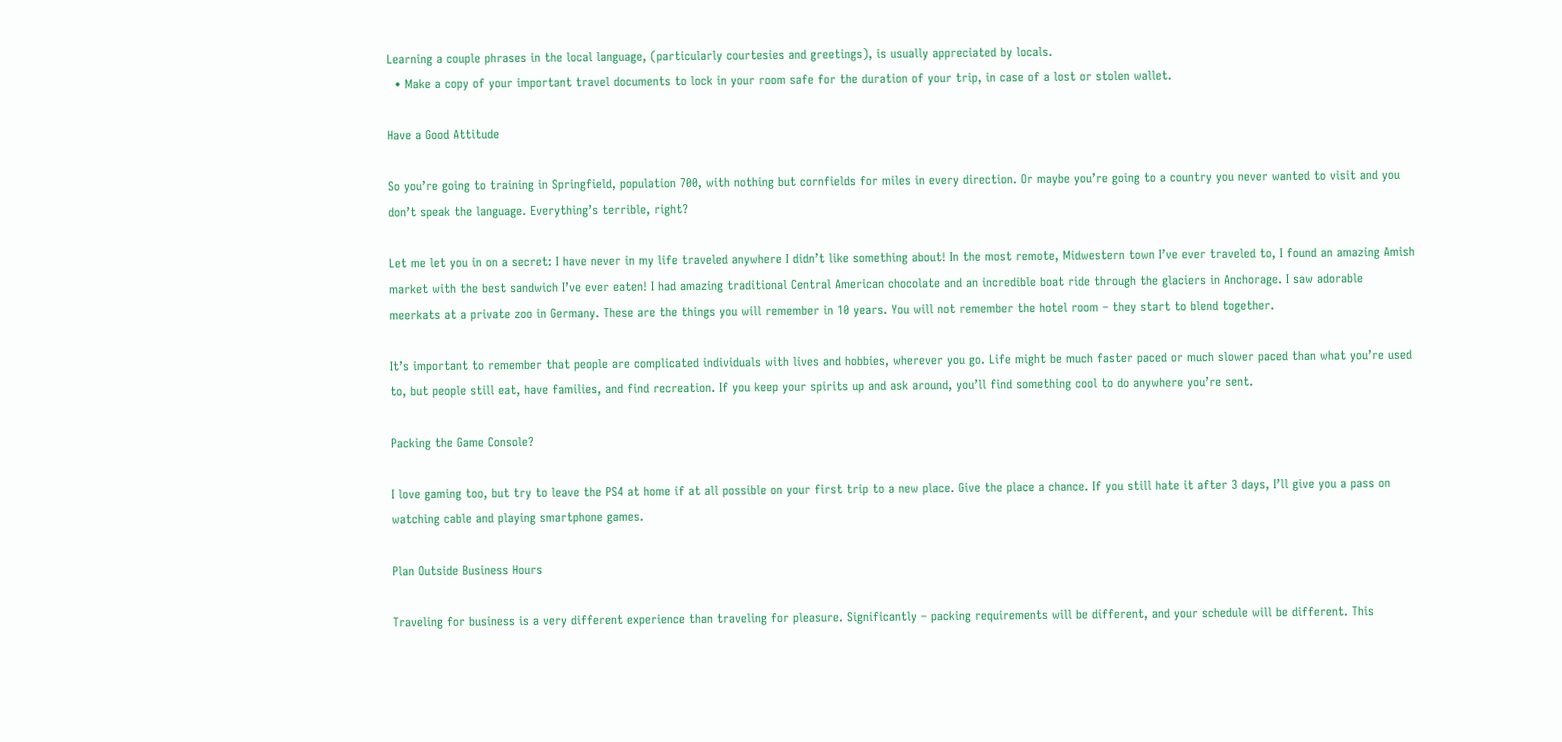Learning a couple phrases in the local language, (particularly courtesies and greetings), is usually appreciated by locals.
  • Make a copy of your important travel documents to lock in your room safe for the duration of your trip, in case of a lost or stolen wallet.

Have a Good Attitude

So you’re going to training in Springfield, population 700, with nothing but cornfields for miles in every direction. Or maybe you’re going to a country you never wanted to visit and you don’t speak the language. Everything’s terrible, right?

Let me let you in on a secret: I have never in my life traveled anywhere I didn’t like something about! In the most remote, Midwestern town I’ve ever traveled to, I found an amazing Amish market with the best sandwich I’ve ever eaten! I had amazing traditional Central American chocolate and an incredible boat ride through the glaciers in Anchorage. I saw adorable meerkats at a private zoo in Germany. These are the things you will remember in 10 years. You will not remember the hotel room – they start to blend together.

It’s important to remember that people are complicated individuals with lives and hobbies, wherever you go. Life might be much faster paced or much slower paced than what you’re used to, but people still eat, have families, and find recreation. If you keep your spirits up and ask around, you’ll find something cool to do anywhere you’re sent.

Packing the Game Console?

I love gaming too, but try to leave the PS4 at home if at all possible on your first trip to a new place. Give the place a chance. If you still hate it after 3 days, I’ll give you a pass on watching cable and playing smartphone games.

Plan Outside Business Hours

Traveling for business is a very different experience than traveling for pleasure. Significantly – packing requirements will be different, and your schedule will be different. This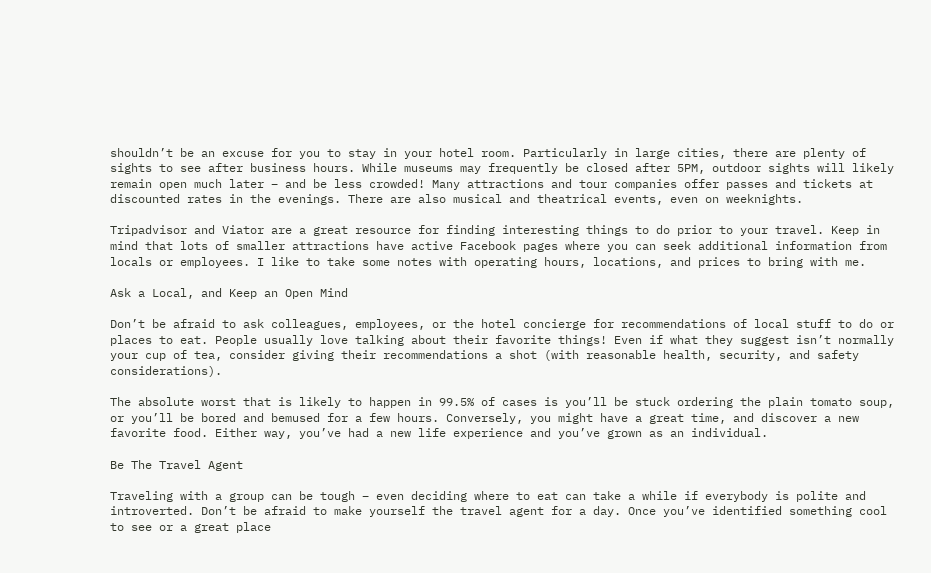shouldn’t be an excuse for you to stay in your hotel room. Particularly in large cities, there are plenty of sights to see after business hours. While museums may frequently be closed after 5PM, outdoor sights will likely remain open much later – and be less crowded! Many attractions and tour companies offer passes and tickets at discounted rates in the evenings. There are also musical and theatrical events, even on weeknights.

Tripadvisor and Viator are a great resource for finding interesting things to do prior to your travel. Keep in mind that lots of smaller attractions have active Facebook pages where you can seek additional information from locals or employees. I like to take some notes with operating hours, locations, and prices to bring with me.

Ask a Local, and Keep an Open Mind

Don’t be afraid to ask colleagues, employees, or the hotel concierge for recommendations of local stuff to do or places to eat. People usually love talking about their favorite things! Even if what they suggest isn’t normally your cup of tea, consider giving their recommendations a shot (with reasonable health, security, and safety considerations).

The absolute worst that is likely to happen in 99.5% of cases is you’ll be stuck ordering the plain tomato soup, or you’ll be bored and bemused for a few hours. Conversely, you might have a great time, and discover a new favorite food. Either way, you’ve had a new life experience and you’ve grown as an individual.

Be The Travel Agent

Traveling with a group can be tough – even deciding where to eat can take a while if everybody is polite and introverted. Don’t be afraid to make yourself the travel agent for a day. Once you’ve identified something cool to see or a great place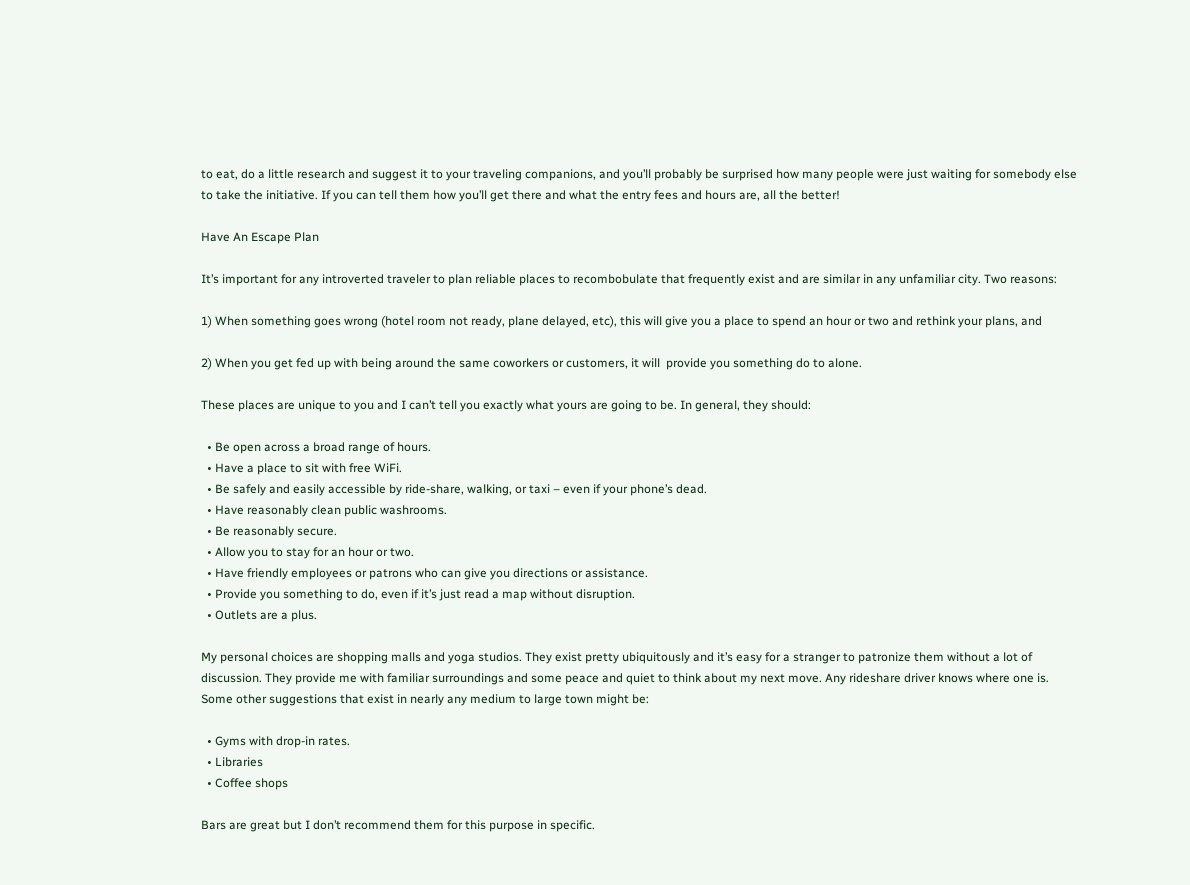to eat, do a little research and suggest it to your traveling companions, and you’ll probably be surprised how many people were just waiting for somebody else to take the initiative. If you can tell them how you’ll get there and what the entry fees and hours are, all the better!

Have An Escape Plan

It’s important for any introverted traveler to plan reliable places to recombobulate that frequently exist and are similar in any unfamiliar city. Two reasons:

1) When something goes wrong (hotel room not ready, plane delayed, etc), this will give you a place to spend an hour or two and rethink your plans, and

2) When you get fed up with being around the same coworkers or customers, it will  provide you something do to alone.

These places are unique to you and I can’t tell you exactly what yours are going to be. In general, they should:

  • Be open across a broad range of hours.
  • Have a place to sit with free WiFi.
  • Be safely and easily accessible by ride-share, walking, or taxi – even if your phone’s dead.
  • Have reasonably clean public washrooms.
  • Be reasonably secure.
  • Allow you to stay for an hour or two.
  • Have friendly employees or patrons who can give you directions or assistance.
  • Provide you something to do, even if it’s just read a map without disruption.
  • Outlets are a plus.

My personal choices are shopping malls and yoga studios. They exist pretty ubiquitously and it’s easy for a stranger to patronize them without a lot of discussion. They provide me with familiar surroundings and some peace and quiet to think about my next move. Any rideshare driver knows where one is. Some other suggestions that exist in nearly any medium to large town might be:

  • Gyms with drop-in rates.
  • Libraries
  • Coffee shops

Bars are great but I don’t recommend them for this purpose in specific.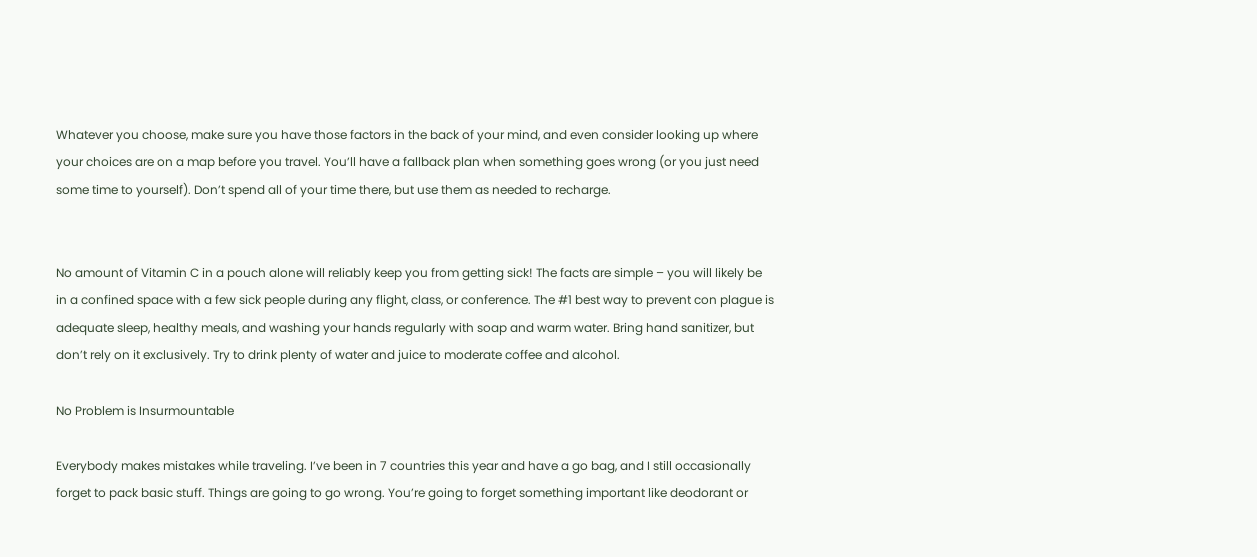Whatever you choose, make sure you have those factors in the back of your mind, and even consider looking up where your choices are on a map before you travel. You’ll have a fallback plan when something goes wrong (or you just need some time to yourself). Don’t spend all of your time there, but use them as needed to recharge.


No amount of Vitamin C in a pouch alone will reliably keep you from getting sick! The facts are simple – you will likely be in a confined space with a few sick people during any flight, class, or conference. The #1 best way to prevent con plague is adequate sleep, healthy meals, and washing your hands regularly with soap and warm water. Bring hand sanitizer, but don’t rely on it exclusively. Try to drink plenty of water and juice to moderate coffee and alcohol.

No Problem is Insurmountable

Everybody makes mistakes while traveling. I’ve been in 7 countries this year and have a go bag, and I still occasionally forget to pack basic stuff. Things are going to go wrong. You’re going to forget something important like deodorant or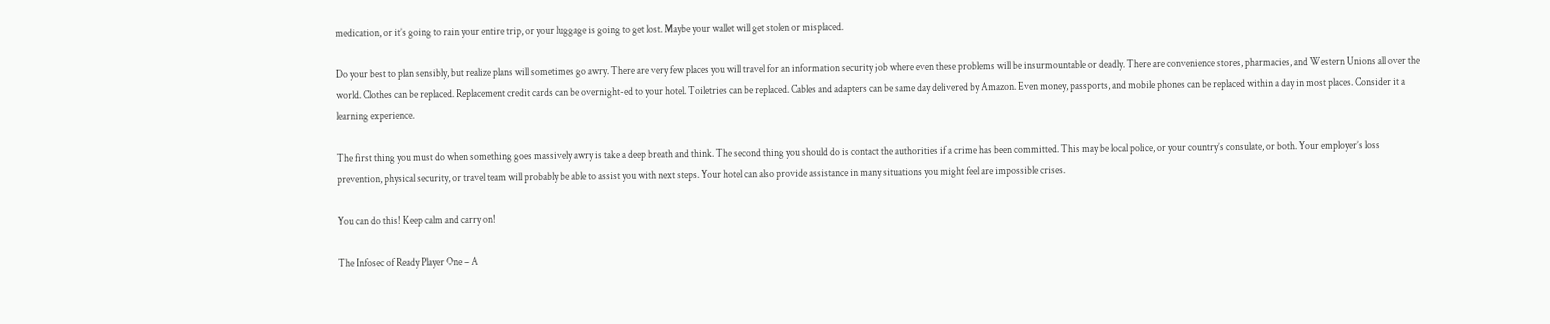medication, or it’s going to rain your entire trip, or your luggage is going to get lost. Maybe your wallet will get stolen or misplaced.

Do your best to plan sensibly, but realize plans will sometimes go awry. There are very few places you will travel for an information security job where even these problems will be insurmountable or deadly. There are convenience stores, pharmacies, and Western Unions all over the world. Clothes can be replaced. Replacement credit cards can be overnight-ed to your hotel. Toiletries can be replaced. Cables and adapters can be same day delivered by Amazon. Even money, passports, and mobile phones can be replaced within a day in most places. Consider it a learning experience.

The first thing you must do when something goes massively awry is take a deep breath and think. The second thing you should do is contact the authorities if a crime has been committed. This may be local police, or your country’s consulate, or both. Your employer’s loss prevention, physical security, or travel team will probably be able to assist you with next steps. Your hotel can also provide assistance in many situations you might feel are impossible crises.

You can do this! Keep calm and carry on!

The Infosec of Ready Player One – A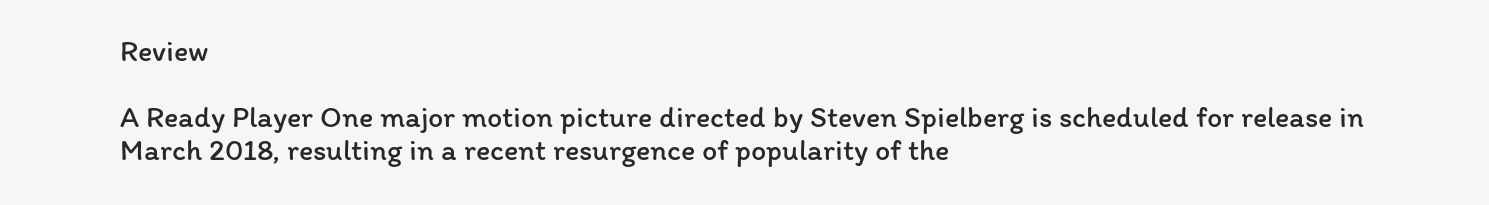Review

A Ready Player One major motion picture directed by Steven Spielberg is scheduled for release in March 2018, resulting in a recent resurgence of popularity of the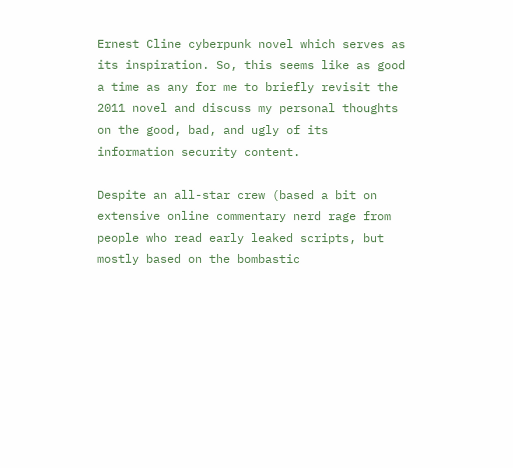Ernest Cline cyberpunk novel which serves as its inspiration. So, this seems like as good a time as any for me to briefly revisit the 2011 novel and discuss my personal thoughts on the good, bad, and ugly of its information security content.

Despite an all-star crew (based a bit on extensive online commentary nerd rage from people who read early leaked scripts, but mostly based on the bombastic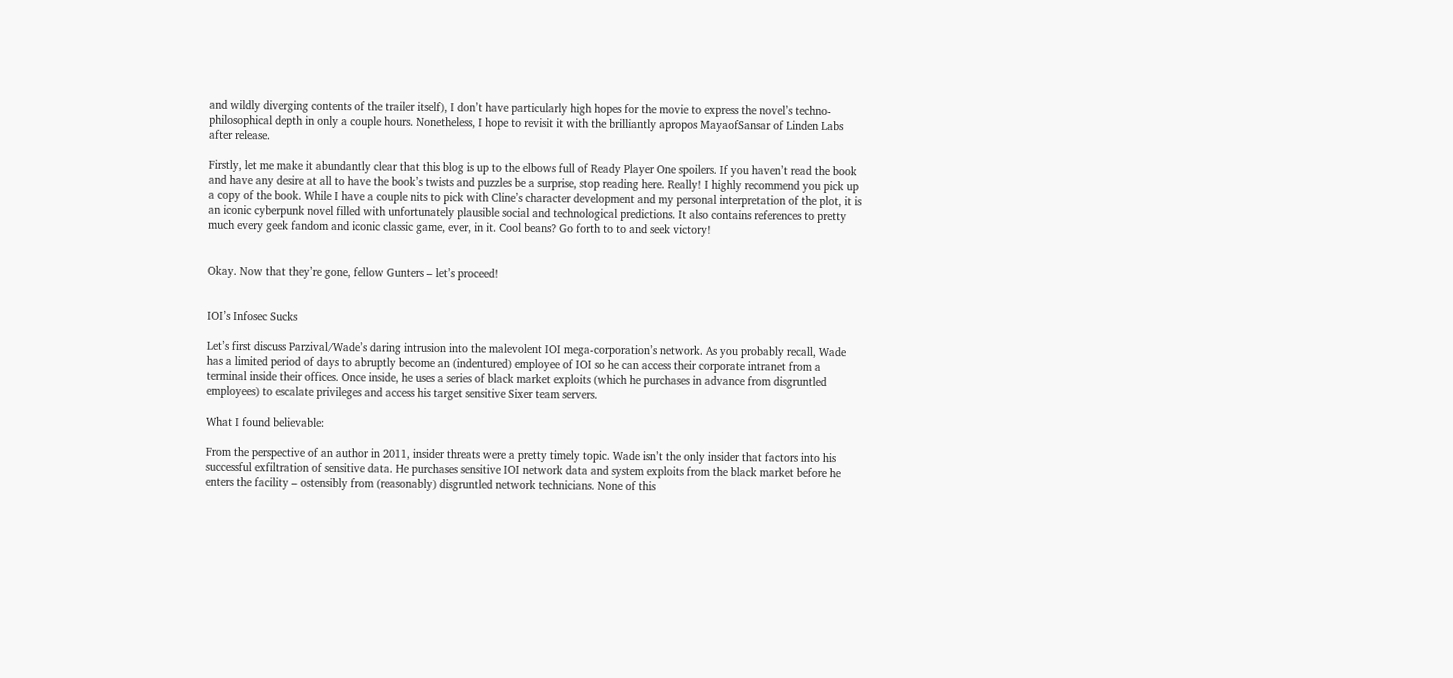and wildly diverging contents of the trailer itself), I don’t have particularly high hopes for the movie to express the novel’s techno-philosophical depth in only a couple hours. Nonetheless, I hope to revisit it with the brilliantly apropos MayaofSansar of Linden Labs after release.

Firstly, let me make it abundantly clear that this blog is up to the elbows full of Ready Player One spoilers. If you haven’t read the book and have any desire at all to have the book’s twists and puzzles be a surprise, stop reading here. Really! I highly recommend you pick up a copy of the book. While I have a couple nits to pick with Cline’s character development and my personal interpretation of the plot, it is an iconic cyberpunk novel filled with unfortunately plausible social and technological predictions. It also contains references to pretty much every geek fandom and iconic classic game, ever, in it. Cool beans? Go forth to to and seek victory!


Okay. Now that they’re gone, fellow Gunters – let’s proceed!


IOI’s Infosec Sucks

Let’s first discuss Parzival/Wade’s daring intrusion into the malevolent IOI mega-corporation’s network. As you probably recall, Wade has a limited period of days to abruptly become an (indentured) employee of IOI so he can access their corporate intranet from a terminal inside their offices. Once inside, he uses a series of black market exploits (which he purchases in advance from disgruntled employees) to escalate privileges and access his target sensitive Sixer team servers.

What I found believable:

From the perspective of an author in 2011, insider threats were a pretty timely topic. Wade isn’t the only insider that factors into his successful exfiltration of sensitive data. He purchases sensitive IOI network data and system exploits from the black market before he enters the facility – ostensibly from (reasonably) disgruntled network technicians. None of this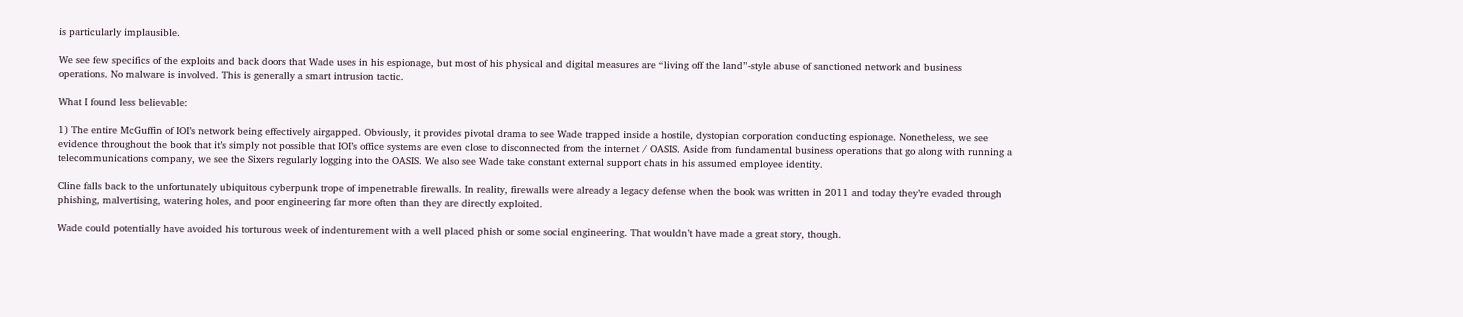is particularly implausible.

We see few specifics of the exploits and back doors that Wade uses in his espionage, but most of his physical and digital measures are “living off the land”-style abuse of sanctioned network and business operations. No malware is involved. This is generally a smart intrusion tactic.

What I found less believable:

1) The entire McGuffin of IOI’s network being effectively airgapped. Obviously, it provides pivotal drama to see Wade trapped inside a hostile, dystopian corporation conducting espionage. Nonetheless, we see evidence throughout the book that it’s simply not possible that IOI’s office systems are even close to disconnected from the internet / OASIS. Aside from fundamental business operations that go along with running a telecommunications company, we see the Sixers regularly logging into the OASIS. We also see Wade take constant external support chats in his assumed employee identity.

Cline falls back to the unfortunately ubiquitous cyberpunk trope of impenetrable firewalls. In reality, firewalls were already a legacy defense when the book was written in 2011 and today they’re evaded through phishing, malvertising, watering holes, and poor engineering far more often than they are directly exploited.

Wade could potentially have avoided his torturous week of indenturement with a well placed phish or some social engineering. That wouldn’t have made a great story, though.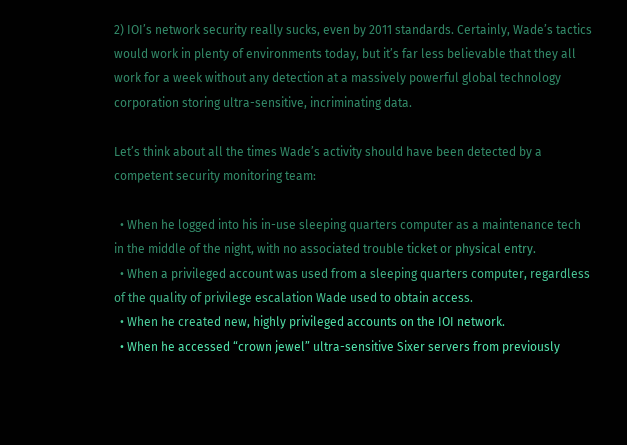2) IOI’s network security really sucks, even by 2011 standards. Certainly, Wade’s tactics would work in plenty of environments today, but it’s far less believable that they all work for a week without any detection at a massively powerful global technology corporation storing ultra-sensitive, incriminating data.

Let’s think about all the times Wade’s activity should have been detected by a competent security monitoring team:

  • When he logged into his in-use sleeping quarters computer as a maintenance tech in the middle of the night, with no associated trouble ticket or physical entry.
  • When a privileged account was used from a sleeping quarters computer, regardless of the quality of privilege escalation Wade used to obtain access.
  • When he created new, highly privileged accounts on the IOI network.
  • When he accessed “crown jewel” ultra-sensitive Sixer servers from previously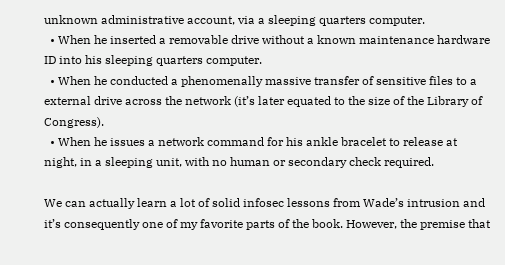unknown administrative account, via a sleeping quarters computer.
  • When he inserted a removable drive without a known maintenance hardware ID into his sleeping quarters computer.
  • When he conducted a phenomenally massive transfer of sensitive files to a external drive across the network (it’s later equated to the size of the Library of Congress).
  • When he issues a network command for his ankle bracelet to release at night, in a sleeping unit, with no human or secondary check required.

We can actually learn a lot of solid infosec lessons from Wade’s intrusion and it’s consequently one of my favorite parts of the book. However, the premise that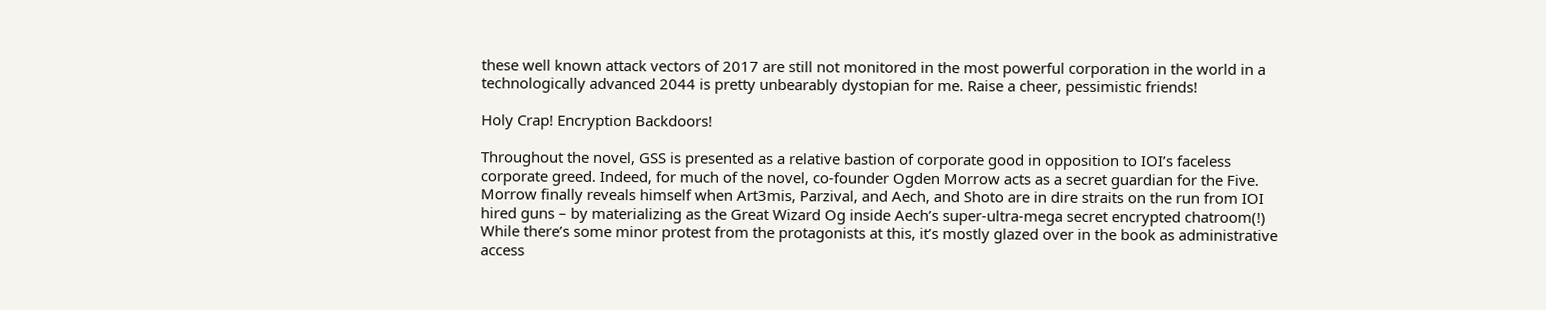these well known attack vectors of 2017 are still not monitored in the most powerful corporation in the world in a technologically advanced 2044 is pretty unbearably dystopian for me. Raise a cheer, pessimistic friends!

Holy Crap! Encryption Backdoors!

Throughout the novel, GSS is presented as a relative bastion of corporate good in opposition to IOI’s faceless corporate greed. Indeed, for much of the novel, co-founder Ogden Morrow acts as a secret guardian for the Five. Morrow finally reveals himself when Art3mis, Parzival, and Aech, and Shoto are in dire straits on the run from IOI hired guns – by materializing as the Great Wizard Og inside Aech’s super-ultra-mega secret encrypted chatroom(!) While there’s some minor protest from the protagonists at this, it’s mostly glazed over in the book as administrative access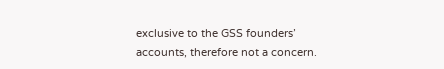exclusive to the GSS founders’ accounts, therefore not a concern.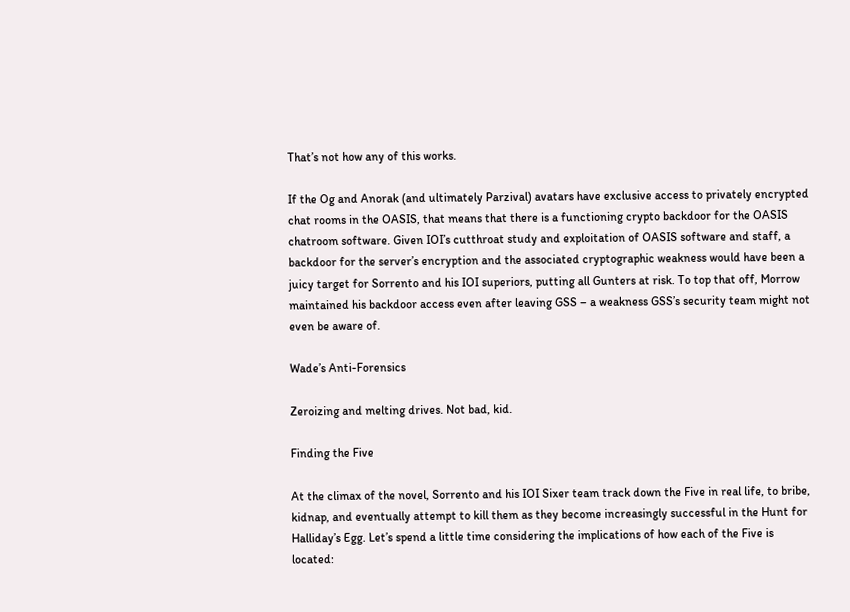That’s not how any of this works.

If the Og and Anorak (and ultimately Parzival) avatars have exclusive access to privately encrypted chat rooms in the OASIS, that means that there is a functioning crypto backdoor for the OASIS chatroom software. Given IOI’s cutthroat study and exploitation of OASIS software and staff, a backdoor for the server’s encryption and the associated cryptographic weakness would have been a juicy target for Sorrento and his IOI superiors, putting all Gunters at risk. To top that off, Morrow maintained his backdoor access even after leaving GSS – a weakness GSS’s security team might not even be aware of.

Wade’s Anti-Forensics

Zeroizing and melting drives. Not bad, kid.

Finding the Five

At the climax of the novel, Sorrento and his IOI Sixer team track down the Five in real life, to bribe, kidnap, and eventually attempt to kill them as they become increasingly successful in the Hunt for Halliday’s Egg. Let’s spend a little time considering the implications of how each of the Five is located: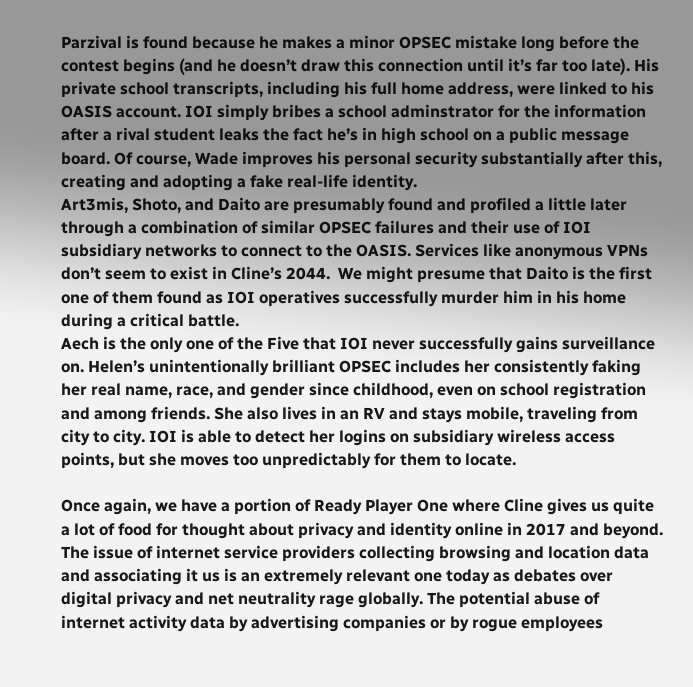Parzival is found because he makes a minor OPSEC mistake long before the contest begins (and he doesn’t draw this connection until it’s far too late). His private school transcripts, including his full home address, were linked to his OASIS account. IOI simply bribes a school adminstrator for the information after a rival student leaks the fact he’s in high school on a public message board. Of course, Wade improves his personal security substantially after this, creating and adopting a fake real-life identity.
Art3mis, Shoto, and Daito are presumably found and profiled a little later through a combination of similar OPSEC failures and their use of IOI subsidiary networks to connect to the OASIS. Services like anonymous VPNs don’t seem to exist in Cline’s 2044.  We might presume that Daito is the first one of them found as IOI operatives successfully murder him in his home during a critical battle.
Aech is the only one of the Five that IOI never successfully gains surveillance on. Helen’s unintentionally brilliant OPSEC includes her consistently faking her real name, race, and gender since childhood, even on school registration and among friends. She also lives in an RV and stays mobile, traveling from city to city. IOI is able to detect her logins on subsidiary wireless access points, but she moves too unpredictably for them to locate.

Once again, we have a portion of Ready Player One where Cline gives us quite a lot of food for thought about privacy and identity online in 2017 and beyond. The issue of internet service providers collecting browsing and location data and associating it us is an extremely relevant one today as debates over digital privacy and net neutrality rage globally. The potential abuse of internet activity data by advertising companies or by rogue employees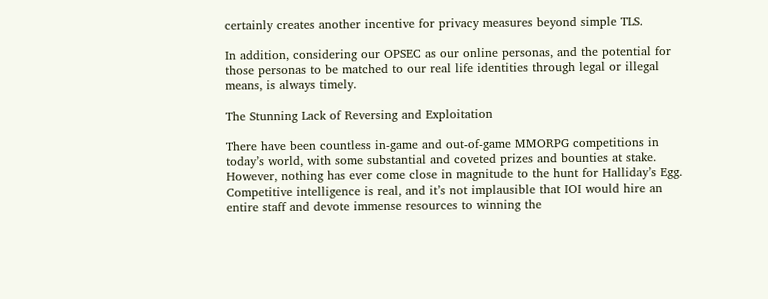certainly creates another incentive for privacy measures beyond simple TLS.

In addition, considering our OPSEC as our online personas, and the potential for those personas to be matched to our real life identities through legal or illegal means, is always timely.

The Stunning Lack of Reversing and Exploitation

There have been countless in-game and out-of-game MMORPG competitions in today’s world, with some substantial and coveted prizes and bounties at stake. However, nothing has ever come close in magnitude to the hunt for Halliday’s Egg. Competitive intelligence is real, and it’s not implausible that IOI would hire an entire staff and devote immense resources to winning the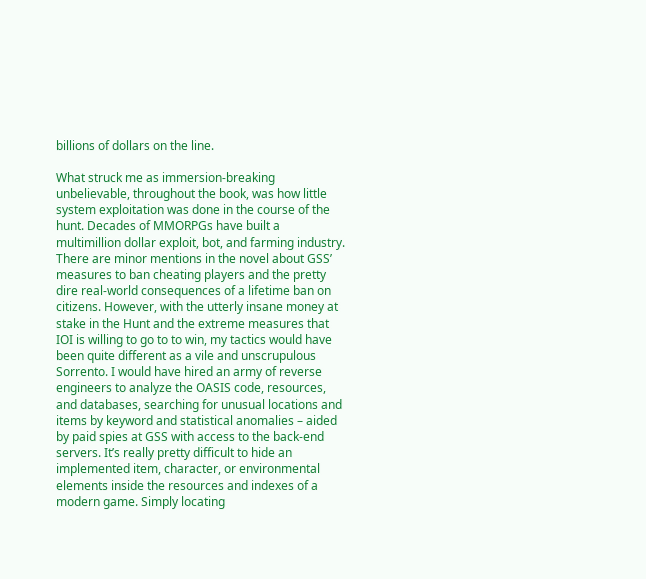billions of dollars on the line.

What struck me as immersion-breaking unbelievable, throughout the book, was how little system exploitation was done in the course of the hunt. Decades of MMORPGs have built a multimillion dollar exploit, bot, and farming industry. There are minor mentions in the novel about GSS’ measures to ban cheating players and the pretty dire real-world consequences of a lifetime ban on citizens. However, with the utterly insane money at stake in the Hunt and the extreme measures that IOI is willing to go to to win, my tactics would have been quite different as a vile and unscrupulous Sorrento. I would have hired an army of reverse engineers to analyze the OASIS code, resources, and databases, searching for unusual locations and items by keyword and statistical anomalies – aided by paid spies at GSS with access to the back-end servers. It’s really pretty difficult to hide an implemented item, character, or environmental elements inside the resources and indexes of a modern game. Simply locating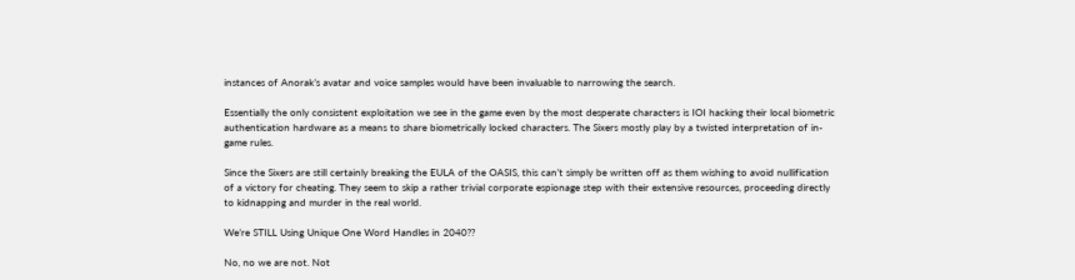instances of Anorak’s avatar and voice samples would have been invaluable to narrowing the search.

Essentially the only consistent exploitation we see in the game even by the most desperate characters is IOI hacking their local biometric authentication hardware as a means to share biometrically locked characters. The Sixers mostly play by a twisted interpretation of in-game rules.

Since the Sixers are still certainly breaking the EULA of the OASIS, this can’t simply be written off as them wishing to avoid nullification of a victory for cheating. They seem to skip a rather trivial corporate espionage step with their extensive resources, proceeding directly to kidnapping and murder in the real world.

We’re STILL Using Unique One Word Handles in 2040??

No, no we are not. Not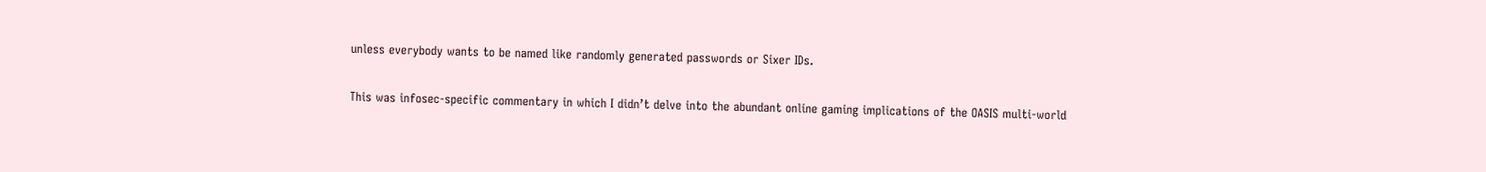unless everybody wants to be named like randomly generated passwords or Sixer IDs.


This was infosec-specific commentary in which I didn’t delve into the abundant online gaming implications of the OASIS multi-world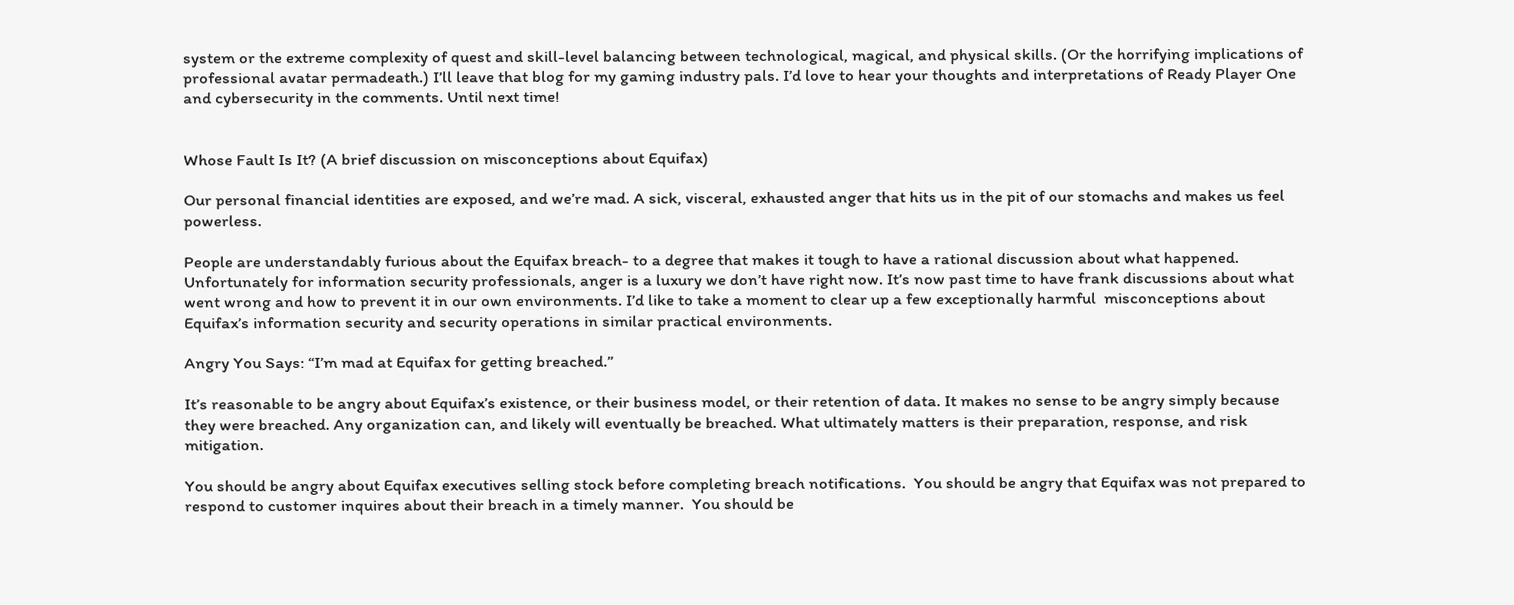system or the extreme complexity of quest and skill-level balancing between technological, magical, and physical skills. (Or the horrifying implications of professional avatar permadeath.) I’ll leave that blog for my gaming industry pals. I’d love to hear your thoughts and interpretations of Ready Player One and cybersecurity in the comments. Until next time!


Whose Fault Is It? (A brief discussion on misconceptions about Equifax)

Our personal financial identities are exposed, and we’re mad. A sick, visceral, exhausted anger that hits us in the pit of our stomachs and makes us feel powerless.

People are understandably furious about the Equifax breach- to a degree that makes it tough to have a rational discussion about what happened. Unfortunately for information security professionals, anger is a luxury we don’t have right now. It’s now past time to have frank discussions about what went wrong and how to prevent it in our own environments. I’d like to take a moment to clear up a few exceptionally harmful  misconceptions about Equifax’s information security and security operations in similar practical environments.

Angry You Says: “I’m mad at Equifax for getting breached.”

It’s reasonable to be angry about Equifax’s existence, or their business model, or their retention of data. It makes no sense to be angry simply because they were breached. Any organization can, and likely will eventually be breached. What ultimately matters is their preparation, response, and risk mitigation.

You should be angry about Equifax executives selling stock before completing breach notifications.  You should be angry that Equifax was not prepared to respond to customer inquires about their breach in a timely manner.  You should be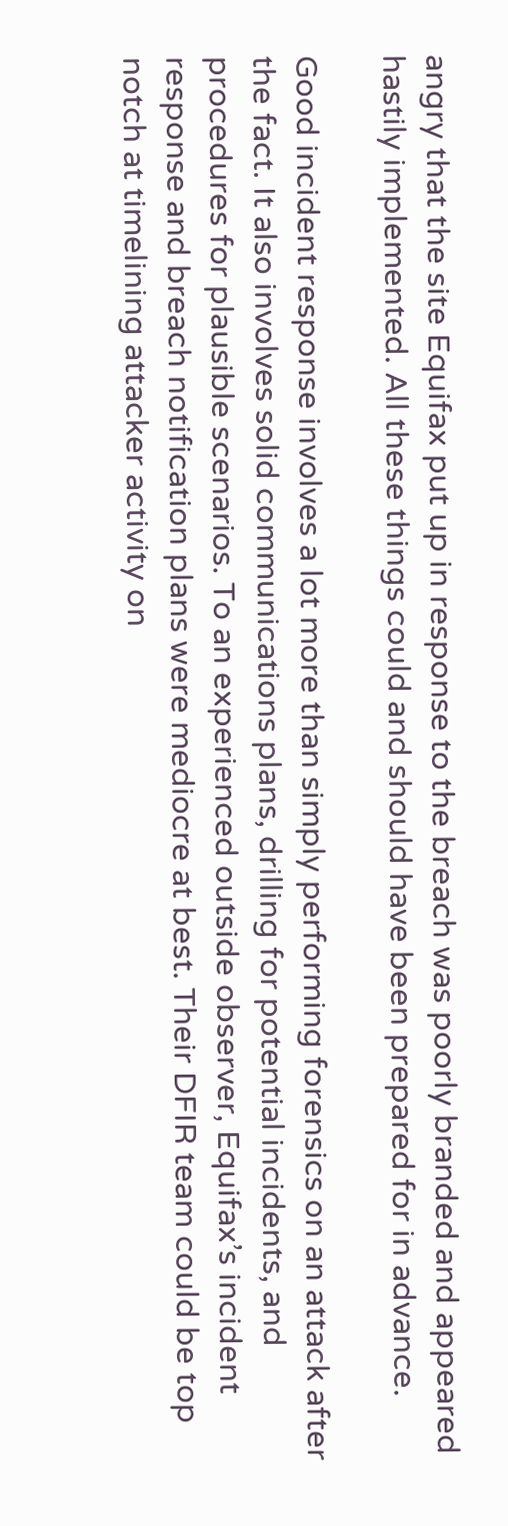angry that the site Equifax put up in response to the breach was poorly branded and appeared hastily implemented. All these things could and should have been prepared for in advance.

Good incident response involves a lot more than simply performing forensics on an attack after the fact. It also involves solid communications plans, drilling for potential incidents, and procedures for plausible scenarios. To an experienced outside observer, Equifax’s incident response and breach notification plans were mediocre at best. Their DFIR team could be top notch at timelining attacker activity on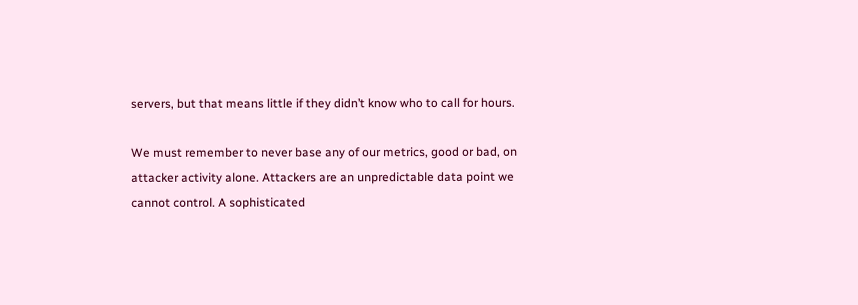servers, but that means little if they didn’t know who to call for hours.

We must remember to never base any of our metrics, good or bad, on attacker activity alone. Attackers are an unpredictable data point we cannot control. A sophisticated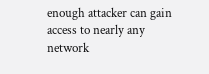enough attacker can gain access to nearly any network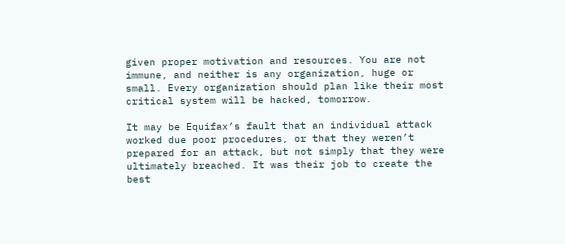given proper motivation and resources. You are not immune, and neither is any organization, huge or small. Every organization should plan like their most critical system will be hacked, tomorrow.

It may be Equifax’s fault that an individual attack worked due poor procedures, or that they weren’t prepared for an attack, but not simply that they were ultimately breached. It was their job to create the best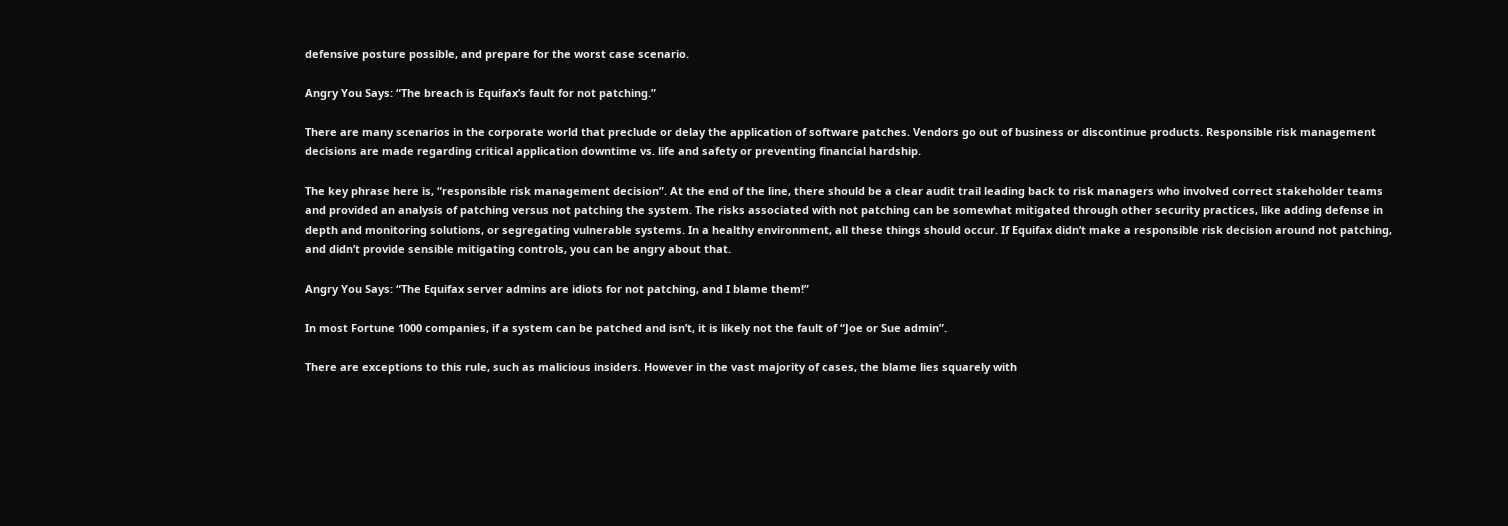defensive posture possible, and prepare for the worst case scenario.

Angry You Says: “The breach is Equifax’s fault for not patching.”

There are many scenarios in the corporate world that preclude or delay the application of software patches. Vendors go out of business or discontinue products. Responsible risk management decisions are made regarding critical application downtime vs. life and safety or preventing financial hardship.

The key phrase here is, “responsible risk management decision”. At the end of the line, there should be a clear audit trail leading back to risk managers who involved correct stakeholder teams and provided an analysis of patching versus not patching the system. The risks associated with not patching can be somewhat mitigated through other security practices, like adding defense in depth and monitoring solutions, or segregating vulnerable systems. In a healthy environment, all these things should occur. If Equifax didn’t make a responsible risk decision around not patching, and didn’t provide sensible mitigating controls, you can be angry about that.

Angry You Says: “The Equifax server admins are idiots for not patching, and I blame them!”

In most Fortune 1000 companies, if a system can be patched and isn’t, it is likely not the fault of “Joe or Sue admin”.

There are exceptions to this rule, such as malicious insiders. However in the vast majority of cases, the blame lies squarely with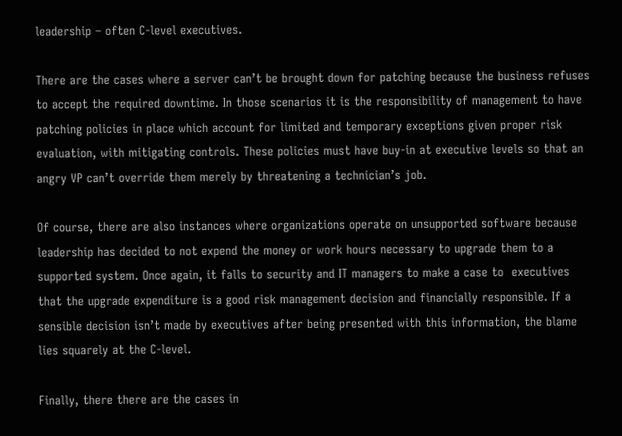leadership – often C-level executives.

There are the cases where a server can’t be brought down for patching because the business refuses to accept the required downtime. In those scenarios it is the responsibility of management to have patching policies in place which account for limited and temporary exceptions given proper risk evaluation, with mitigating controls. These policies must have buy-in at executive levels so that an angry VP can’t override them merely by threatening a technician’s job.

Of course, there are also instances where organizations operate on unsupported software because leadership has decided to not expend the money or work hours necessary to upgrade them to a supported system. Once again, it falls to security and IT managers to make a case to  executives that the upgrade expenditure is a good risk management decision and financially responsible. If a sensible decision isn’t made by executives after being presented with this information, the blame lies squarely at the C-level.

Finally, there there are the cases in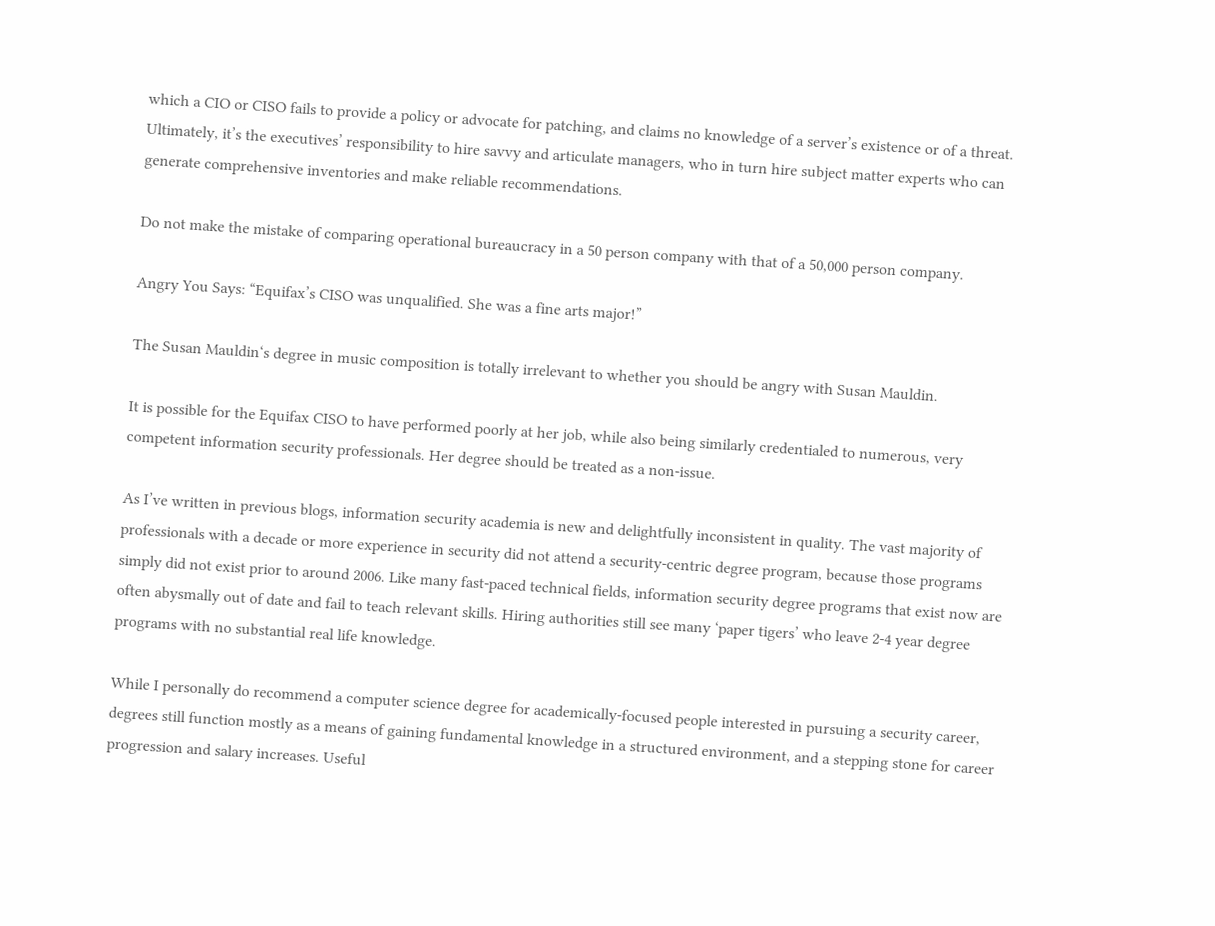which a CIO or CISO fails to provide a policy or advocate for patching, and claims no knowledge of a server’s existence or of a threat. Ultimately, it’s the executives’ responsibility to hire savvy and articulate managers, who in turn hire subject matter experts who can generate comprehensive inventories and make reliable recommendations.

Do not make the mistake of comparing operational bureaucracy in a 50 person company with that of a 50,000 person company.

Angry You Says: “Equifax’s CISO was unqualified. She was a fine arts major!”

The Susan Mauldin‘s degree in music composition is totally irrelevant to whether you should be angry with Susan Mauldin.

It is possible for the Equifax CISO to have performed poorly at her job, while also being similarly credentialed to numerous, very competent information security professionals. Her degree should be treated as a non-issue.

As I’ve written in previous blogs, information security academia is new and delightfully inconsistent in quality. The vast majority of professionals with a decade or more experience in security did not attend a security-centric degree program, because those programs simply did not exist prior to around 2006. Like many fast-paced technical fields, information security degree programs that exist now are often abysmally out of date and fail to teach relevant skills. Hiring authorities still see many ‘paper tigers’ who leave 2-4 year degree programs with no substantial real life knowledge.

While I personally do recommend a computer science degree for academically-focused people interested in pursuing a security career, degrees still function mostly as a means of gaining fundamental knowledge in a structured environment, and a stepping stone for career progression and salary increases. Useful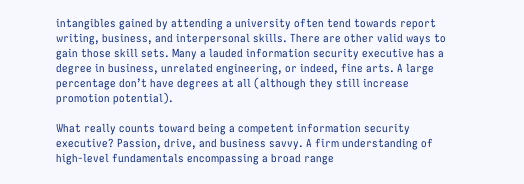intangibles gained by attending a university often tend towards report writing, business, and interpersonal skills. There are other valid ways to gain those skill sets. Many a lauded information security executive has a degree in business, unrelated engineering, or indeed, fine arts. A large percentage don’t have degrees at all (although they still increase promotion potential).

What really counts toward being a competent information security executive? Passion, drive, and business savvy. A firm understanding of high-level fundamentals encompassing a broad range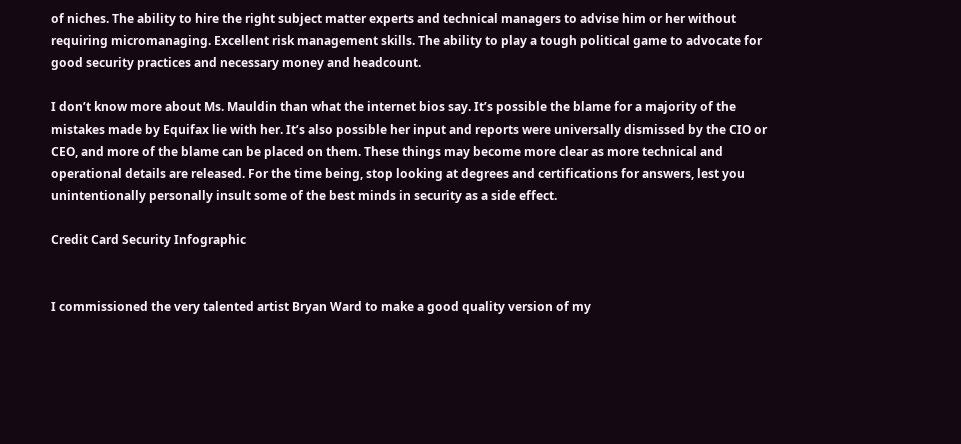of niches. The ability to hire the right subject matter experts and technical managers to advise him or her without requiring micromanaging. Excellent risk management skills. The ability to play a tough political game to advocate for good security practices and necessary money and headcount.

I don’t know more about Ms. Mauldin than what the internet bios say. It’s possible the blame for a majority of the mistakes made by Equifax lie with her. It’s also possible her input and reports were universally dismissed by the CIO or CEO, and more of the blame can be placed on them. These things may become more clear as more technical and operational details are released. For the time being, stop looking at degrees and certifications for answers, lest you unintentionally personally insult some of the best minds in security as a side effect.

Credit Card Security Infographic


I commissioned the very talented artist Bryan Ward to make a good quality version of my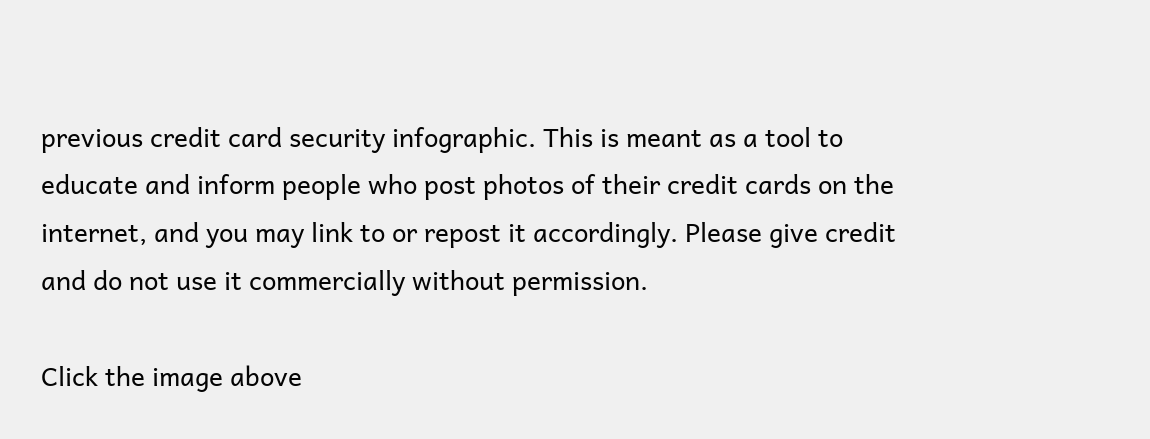previous credit card security infographic. This is meant as a tool to educate and inform people who post photos of their credit cards on the internet, and you may link to or repost it accordingly. Please give credit and do not use it commercially without permission.

Click the image above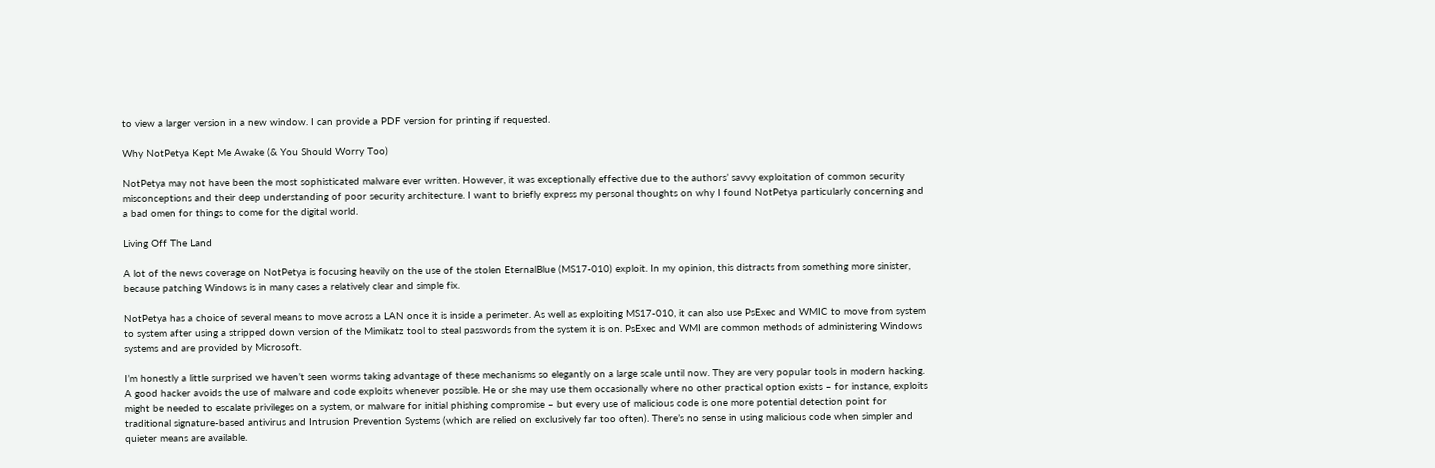to view a larger version in a new window. I can provide a PDF version for printing if requested.

Why NotPetya Kept Me Awake (& You Should Worry Too)

NotPetya may not have been the most sophisticated malware ever written. However, it was exceptionally effective due to the authors’ savvy exploitation of common security misconceptions and their deep understanding of poor security architecture. I want to briefly express my personal thoughts on why I found NotPetya particularly concerning and a bad omen for things to come for the digital world.

Living Off The Land

A lot of the news coverage on NotPetya is focusing heavily on the use of the stolen EternalBlue (MS17-010) exploit. In my opinion, this distracts from something more sinister, because patching Windows is in many cases a relatively clear and simple fix.

NotPetya has a choice of several means to move across a LAN once it is inside a perimeter. As well as exploiting MS17-010, it can also use PsExec and WMIC to move from system to system after using a stripped down version of the Mimikatz tool to steal passwords from the system it is on. PsExec and WMI are common methods of administering Windows systems and are provided by Microsoft.

I’m honestly a little surprised we haven’t seen worms taking advantage of these mechanisms so elegantly on a large scale until now. They are very popular tools in modern hacking. A good hacker avoids the use of malware and code exploits whenever possible. He or she may use them occasionally where no other practical option exists – for instance, exploits might be needed to escalate privileges on a system, or malware for initial phishing compromise – but every use of malicious code is one more potential detection point for traditional signature-based antivirus and Intrusion Prevention Systems (which are relied on exclusively far too often). There’s no sense in using malicious code when simpler and quieter means are available.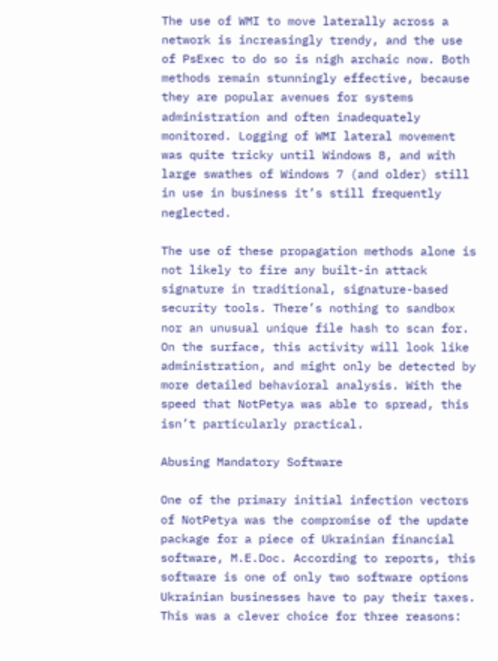The use of WMI to move laterally across a network is increasingly trendy, and the use of PsExec to do so is nigh archaic now. Both methods remain stunningly effective, because they are popular avenues for systems administration and often inadequately monitored. Logging of WMI lateral movement was quite tricky until Windows 8, and with large swathes of Windows 7 (and older) still in use in business it’s still frequently neglected.

The use of these propagation methods alone is not likely to fire any built-in attack signature in traditional, signature-based security tools. There’s nothing to sandbox nor an unusual unique file hash to scan for. On the surface, this activity will look like administration, and might only be detected by more detailed behavioral analysis. With the speed that NotPetya was able to spread, this isn’t particularly practical.

Abusing Mandatory Software

One of the primary initial infection vectors of NotPetya was the compromise of the update package for a piece of Ukrainian financial software, M.E.Doc. According to reports, this software is one of only two software options Ukrainian businesses have to pay their taxes. This was a clever choice for three reasons: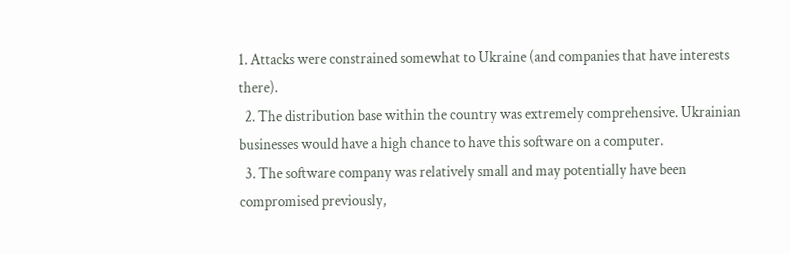1. Attacks were constrained somewhat to Ukraine (and companies that have interests there).
  2. The distribution base within the country was extremely comprehensive. Ukrainian businesses would have a high chance to have this software on a computer.
  3. The software company was relatively small and may potentially have been compromised previously,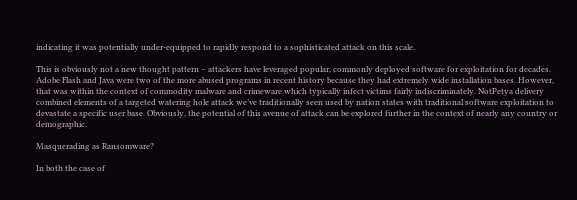indicating it was potentially under-equipped to rapidly respond to a sophisticated attack on this scale.

This is obviously not a new thought pattern – attackers have leveraged popular, commonly deployed software for exploitation for decades. Adobe Flash and Java were two of the more abused programs in recent history because they had extremely wide installation bases. However, that was within the context of commodity malware and crimeware which typically infect victims fairly indiscriminately. NotPetya delivery combined elements of a targeted watering hole attack we’ve traditionally seen used by nation states with traditional software exploitation to devastate a specific user base. Obviously, the potential of this avenue of attack can be explored further in the context of nearly any country or demographic.

Masquerading as Ransomware?

In both the case of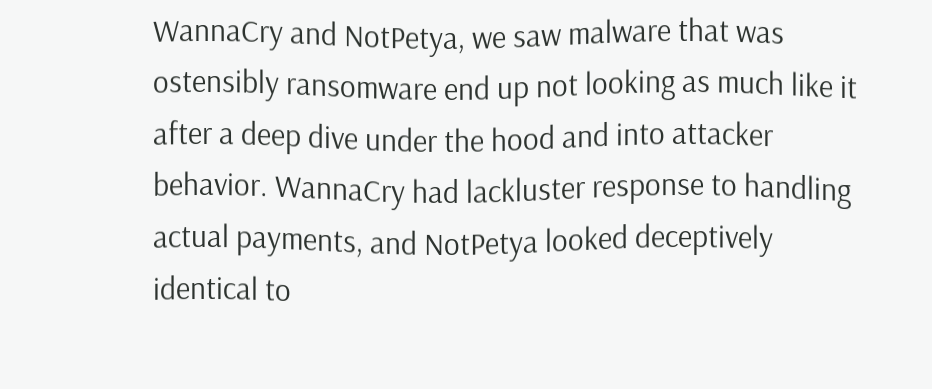WannaCry and NotPetya, we saw malware that was ostensibly ransomware end up not looking as much like it after a deep dive under the hood and into attacker behavior. WannaCry had lackluster response to handling actual payments, and NotPetya looked deceptively identical to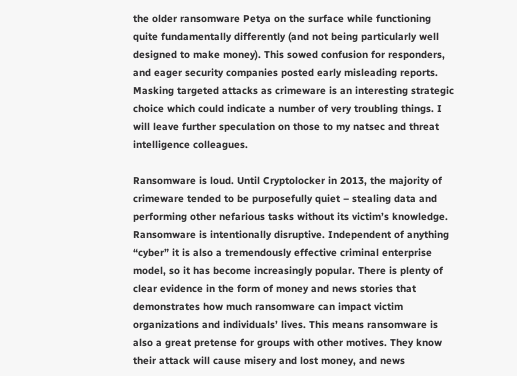the older ransomware Petya on the surface while functioning quite fundamentally differently (and not being particularly well designed to make money). This sowed confusion for responders, and eager security companies posted early misleading reports. Masking targeted attacks as crimeware is an interesting strategic choice which could indicate a number of very troubling things. I will leave further speculation on those to my natsec and threat intelligence colleagues.

Ransomware is loud. Until Cryptolocker in 2013, the majority of crimeware tended to be purposefully quiet – stealing data and performing other nefarious tasks without its victim’s knowledge. Ransomware is intentionally disruptive. Independent of anything “cyber” it is also a tremendously effective criminal enterprise model, so it has become increasingly popular. There is plenty of clear evidence in the form of money and news stories that demonstrates how much ransomware can impact victim organizations and individuals’ lives. This means ransomware is also a great pretense for groups with other motives. They know their attack will cause misery and lost money, and news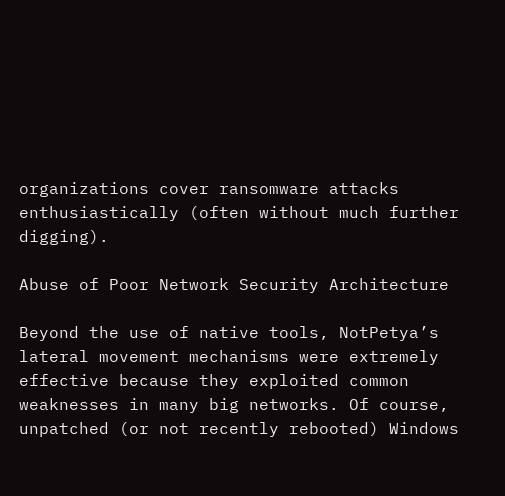organizations cover ransomware attacks enthusiastically (often without much further digging).

Abuse of Poor Network Security Architecture

Beyond the use of native tools, NotPetya’s lateral movement mechanisms were extremely effective because they exploited common weaknesses in many big networks. Of course, unpatched (or not recently rebooted) Windows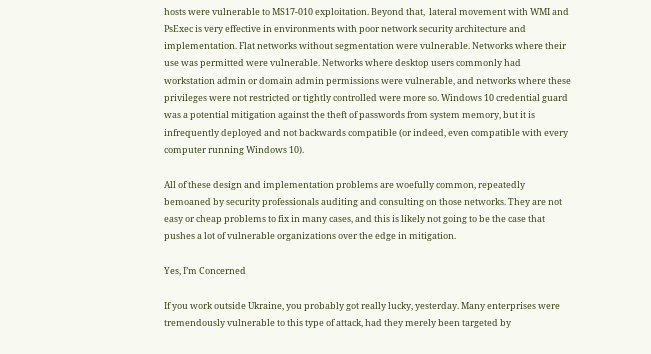hosts were vulnerable to MS17-010 exploitation. Beyond that,  lateral movement with WMI and PsExec is very effective in environments with poor network security architecture and implementation. Flat networks without segmentation were vulnerable. Networks where their use was permitted were vulnerable. Networks where desktop users commonly had workstation admin or domain admin permissions were vulnerable, and networks where these privileges were not restricted or tightly controlled were more so. Windows 10 credential guard was a potential mitigation against the theft of passwords from system memory, but it is infrequently deployed and not backwards compatible (or indeed, even compatible with every computer running Windows 10).

All of these design and implementation problems are woefully common, repeatedly bemoaned by security professionals auditing and consulting on those networks. They are not easy or cheap problems to fix in many cases, and this is likely not going to be the case that pushes a lot of vulnerable organizations over the edge in mitigation.

Yes, I’m Concerned

If you work outside Ukraine, you probably got really lucky, yesterday. Many enterprises were tremendously vulnerable to this type of attack, had they merely been targeted by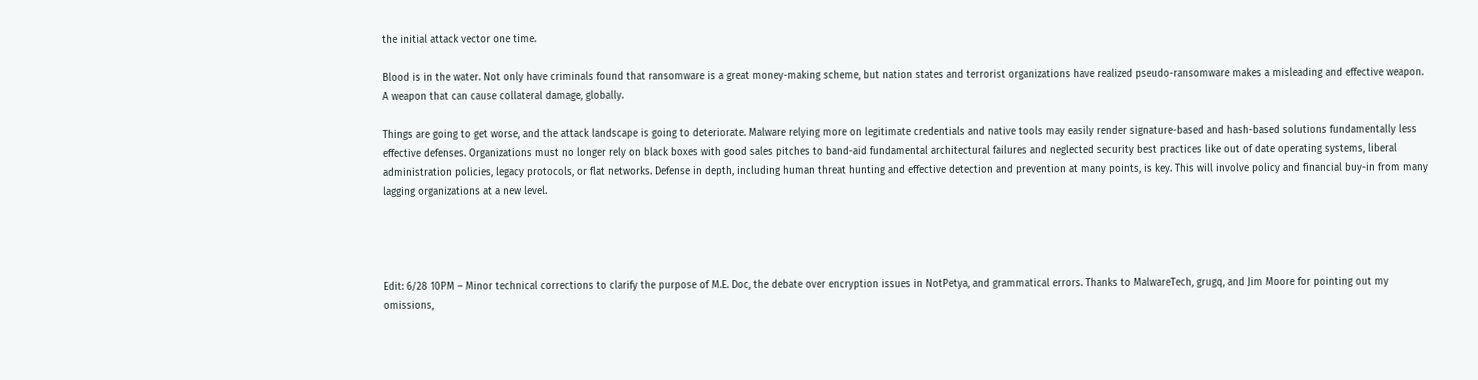the initial attack vector one time.

Blood is in the water. Not only have criminals found that ransomware is a great money-making scheme, but nation states and terrorist organizations have realized pseudo-ransomware makes a misleading and effective weapon. A weapon that can cause collateral damage, globally.

Things are going to get worse, and the attack landscape is going to deteriorate. Malware relying more on legitimate credentials and native tools may easily render signature-based and hash-based solutions fundamentally less effective defenses. Organizations must no longer rely on black boxes with good sales pitches to band-aid fundamental architectural failures and neglected security best practices like out of date operating systems, liberal administration policies, legacy protocols, or flat networks. Defense in depth, including human threat hunting and effective detection and prevention at many points, is key. This will involve policy and financial buy-in from many lagging organizations at a new level.




Edit: 6/28 10PM – Minor technical corrections to clarify the purpose of M.E. Doc, the debate over encryption issues in NotPetya, and grammatical errors. Thanks to MalwareTech, grugq, and Jim Moore for pointing out my omissions,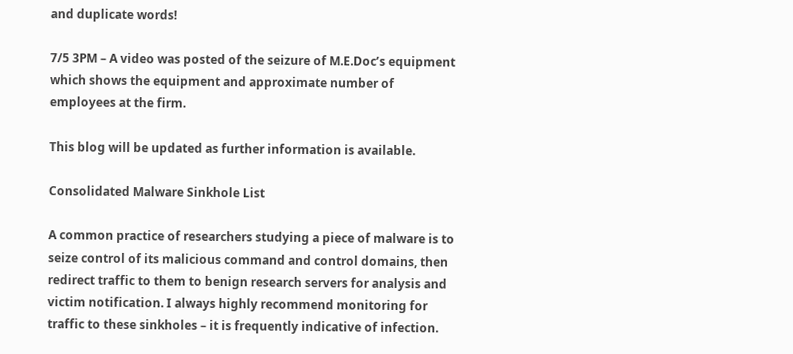and duplicate words!

7/5 3PM – A video was posted of the seizure of M.E.Doc’s equipment which shows the equipment and approximate number of employees at the firm.

This blog will be updated as further information is available.

Consolidated Malware Sinkhole List

A common practice of researchers studying a piece of malware is to seize control of its malicious command and control domains, then redirect traffic to them to benign research servers for analysis and victim notification. I always highly recommend monitoring for traffic to these sinkholes – it is frequently indicative of infection.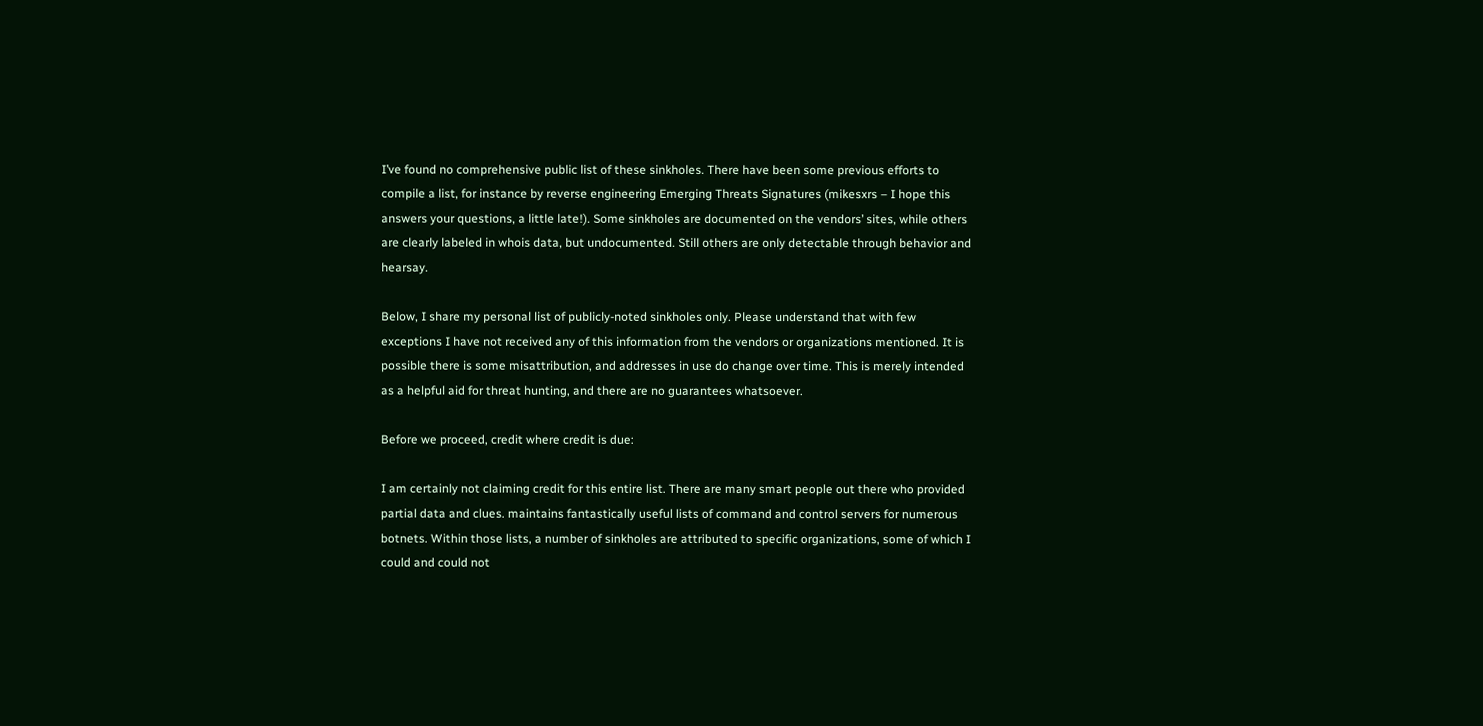I’ve found no comprehensive public list of these sinkholes. There have been some previous efforts to compile a list, for instance by reverse engineering Emerging Threats Signatures (mikesxrs – I hope this answers your questions, a little late!). Some sinkholes are documented on the vendors’ sites, while others are clearly labeled in whois data, but undocumented. Still others are only detectable through behavior and hearsay.

Below, I share my personal list of publicly-noted sinkholes only. Please understand that with few exceptions I have not received any of this information from the vendors or organizations mentioned. It is possible there is some misattribution, and addresses in use do change over time. This is merely intended as a helpful aid for threat hunting, and there are no guarantees whatsoever.

Before we proceed, credit where credit is due:

I am certainly not claiming credit for this entire list. There are many smart people out there who provided partial data and clues. maintains fantastically useful lists of command and control servers for numerous botnets. Within those lists, a number of sinkholes are attributed to specific organizations, some of which I could and could not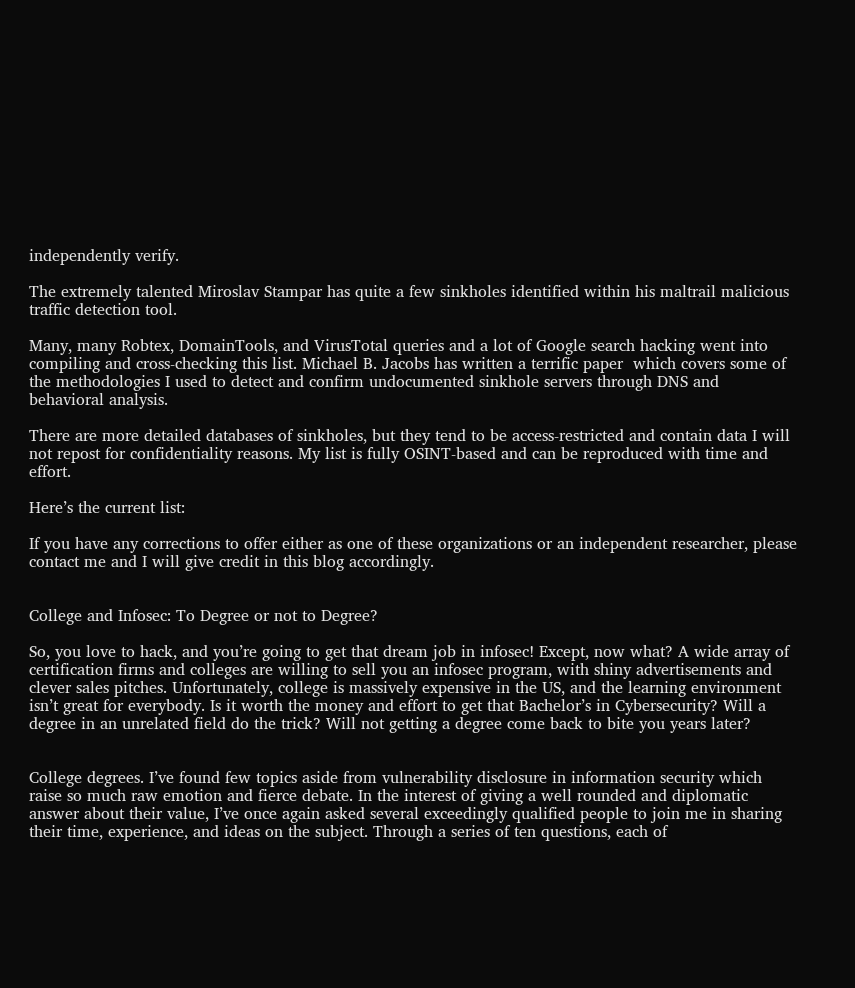independently verify.

The extremely talented Miroslav Stampar has quite a few sinkholes identified within his maltrail malicious traffic detection tool.

Many, many Robtex, DomainTools, and VirusTotal queries and a lot of Google search hacking went into compiling and cross-checking this list. Michael B. Jacobs has written a terrific paper  which covers some of the methodologies I used to detect and confirm undocumented sinkhole servers through DNS and behavioral analysis.

There are more detailed databases of sinkholes, but they tend to be access-restricted and contain data I will not repost for confidentiality reasons. My list is fully OSINT-based and can be reproduced with time and effort.

Here’s the current list:

If you have any corrections to offer either as one of these organizations or an independent researcher, please contact me and I will give credit in this blog accordingly.


College and Infosec: To Degree or not to Degree?

So, you love to hack, and you’re going to get that dream job in infosec! Except, now what? A wide array of certification firms and colleges are willing to sell you an infosec program, with shiny advertisements and clever sales pitches. Unfortunately, college is massively expensive in the US, and the learning environment isn’t great for everybody. Is it worth the money and effort to get that Bachelor’s in Cybersecurity? Will a degree in an unrelated field do the trick? Will not getting a degree come back to bite you years later?


College degrees. I’ve found few topics aside from vulnerability disclosure in information security which raise so much raw emotion and fierce debate. In the interest of giving a well rounded and diplomatic answer about their value, I’ve once again asked several exceedingly qualified people to join me in sharing their time, experience, and ideas on the subject. Through a series of ten questions, each of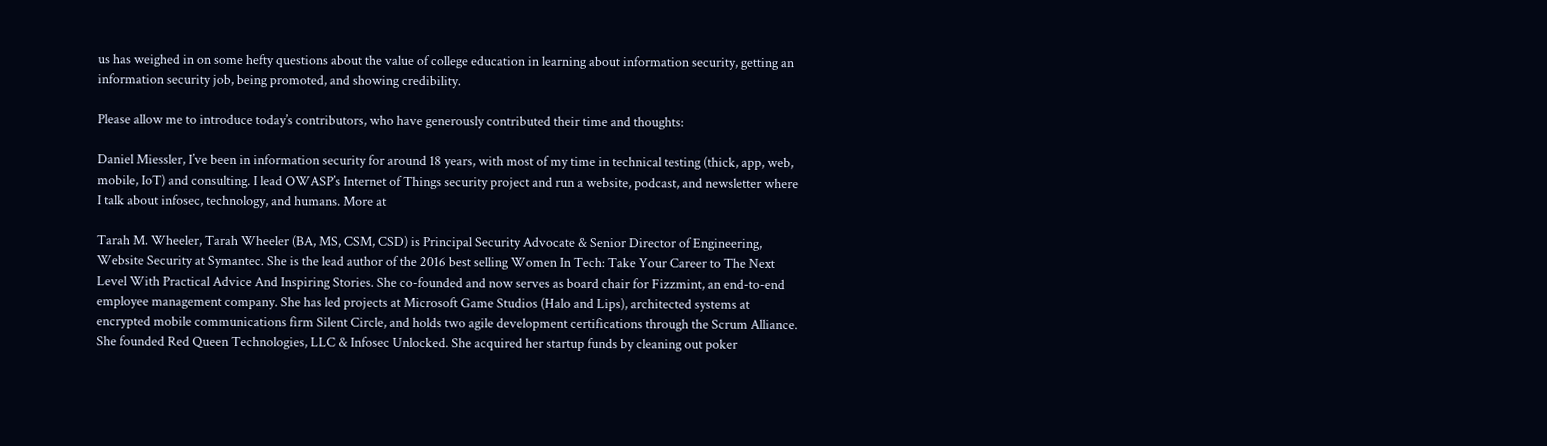us has weighed in on some hefty questions about the value of college education in learning about information security, getting an information security job, being promoted, and showing credibility.

Please allow me to introduce today’s contributors, who have generously contributed their time and thoughts:

Daniel Miessler, I’ve been in information security for around 18 years, with most of my time in technical testing (thick, app, web, mobile, IoT) and consulting. I lead OWASP’s Internet of Things security project and run a website, podcast, and newsletter where I talk about infosec, technology, and humans. More at

Tarah M. Wheeler, Tarah Wheeler (BA, MS, CSM, CSD) is Principal Security Advocate & Senior Director of Engineering, Website Security at Symantec. She is the lead author of the 2016 best selling Women In Tech: Take Your Career to The Next Level With Practical Advice And Inspiring Stories. She co-founded and now serves as board chair for Fizzmint, an end-to-end employee management company. She has led projects at Microsoft Game Studios (Halo and Lips), architected systems at encrypted mobile communications firm Silent Circle, and holds two agile development certifications through the Scrum Alliance. She founded Red Queen Technologies, LLC & Infosec Unlocked. She acquired her startup funds by cleaning out poker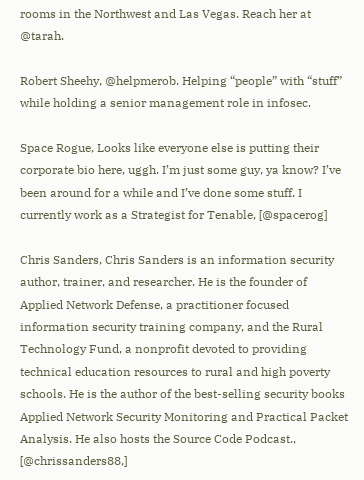rooms in the Northwest and Las Vegas. Reach her at @tarah.

Robert Sheehy, @helpmerob. Helping “people” with “stuff” while holding a senior management role in infosec.

Space Rogue, Looks like everyone else is putting their corporate bio here, uggh. I’m just some guy, ya know? I’ve been around for a while and I’ve done some stuff. I currently work as a Strategist for Tenable, [@spacerog]

Chris Sanders, Chris Sanders is an information security author, trainer, and researcher. He is the founder of Applied Network Defense, a practitioner focused information security training company, and the Rural Technology Fund, a nonprofit devoted to providing technical education resources to rural and high poverty schools. He is the author of the best-selling security books Applied Network Security Monitoring and Practical Packet Analysis. He also hosts the Source Code Podcast., [@chrissanders88,]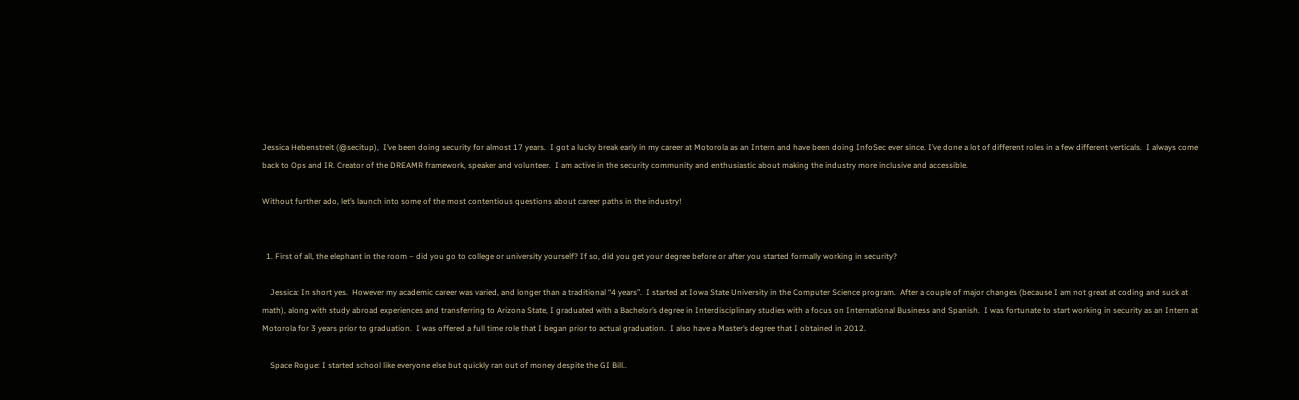Jessica Hebenstreit (@secitup),  I’ve been doing security for almost 17 years.  I got a lucky break early in my career at Motorola as an Intern and have been doing InfoSec ever since. I’ve done a lot of different roles in a few different verticals.  I always come back to Ops and IR. Creator of the DREAMR framework, speaker and volunteer.  I am active in the security community and enthusiastic about making the industry more inclusive and accessible.

Without further ado, let’s launch into some of the most contentious questions about career paths in the industry!


  1. First of all, the elephant in the room – did you go to college or university yourself? If so, did you get your degree before or after you started formally working in security?

    Jessica: In short yes.  However my academic career was varied, and longer than a traditional “4 years”.  I started at Iowa State University in the Computer Science program.  After a couple of major changes (because I am not great at coding and suck at math), along with study abroad experiences and transferring to Arizona State, I graduated with a Bachelor’s degree in Interdisciplinary studies with a focus on International Business and Spanish.  I was fortunate to start working in security as an Intern at Motorola for 3 years prior to graduation.  I was offered a full time role that I began prior to actual graduation.  I also have a Master’s degree that I obtained in 2012.

    Space Rogue: I started school like everyone else but quickly ran out of money despite the GI Bill..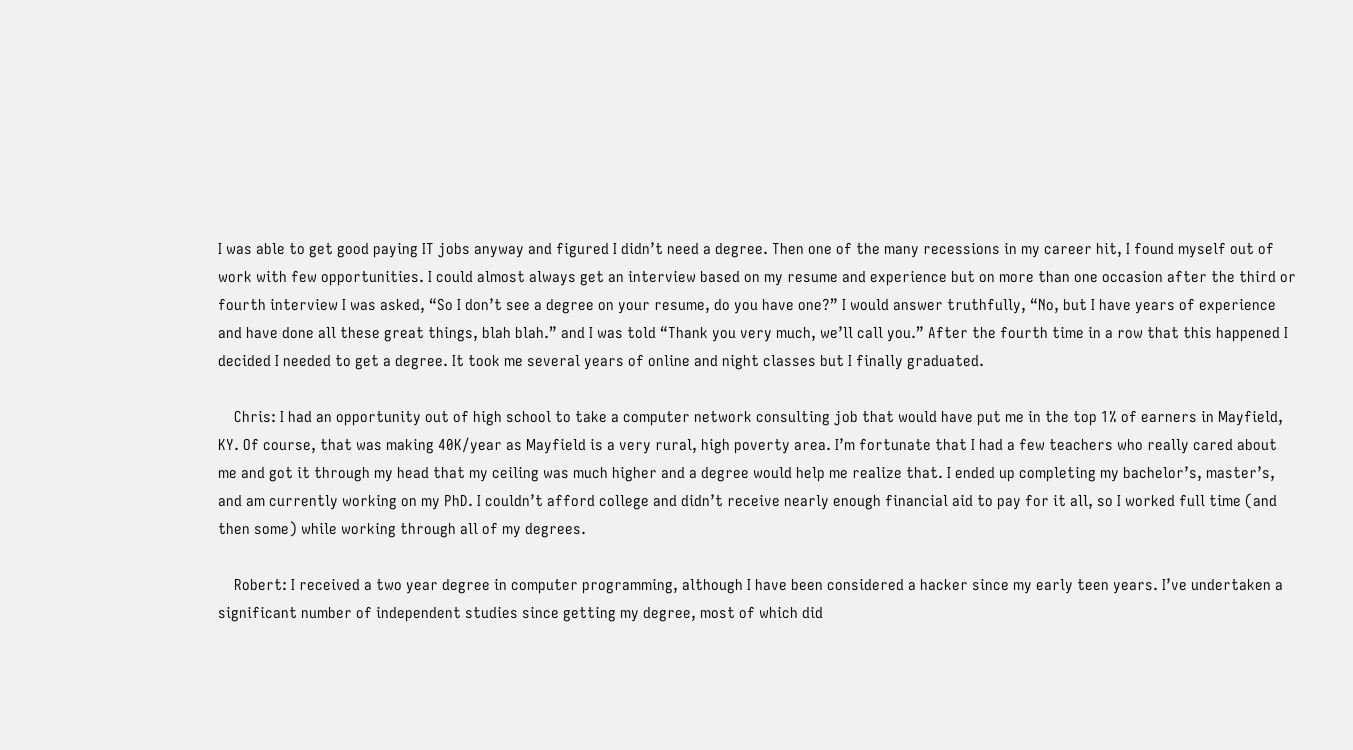I was able to get good paying IT jobs anyway and figured I didn’t need a degree. Then one of the many recessions in my career hit, I found myself out of work with few opportunities. I could almost always get an interview based on my resume and experience but on more than one occasion after the third or fourth interview I was asked, “So I don’t see a degree on your resume, do you have one?” I would answer truthfully, “No, but I have years of experience and have done all these great things, blah blah.” and I was told “Thank you very much, we’ll call you.” After the fourth time in a row that this happened I decided I needed to get a degree. It took me several years of online and night classes but I finally graduated.

    Chris: I had an opportunity out of high school to take a computer network consulting job that would have put me in the top 1% of earners in Mayfield, KY. Of course, that was making 40K/year as Mayfield is a very rural, high poverty area. I’m fortunate that I had a few teachers who really cared about me and got it through my head that my ceiling was much higher and a degree would help me realize that. I ended up completing my bachelor’s, master’s, and am currently working on my PhD. I couldn’t afford college and didn’t receive nearly enough financial aid to pay for it all, so I worked full time (and then some) while working through all of my degrees.

    Robert: I received a two year degree in computer programming, although I have been considered a hacker since my early teen years. I’ve undertaken a significant number of independent studies since getting my degree, most of which did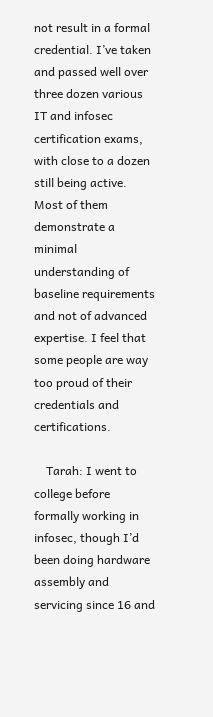not result in a formal credential. I’ve taken and passed well over three dozen various IT and infosec certification exams, with close to a dozen still being active. Most of them demonstrate a minimal understanding of baseline requirements and not of advanced expertise. I feel that some people are way too proud of their credentials and certifications.

    Tarah: I went to college before formally working in infosec, though I’d been doing hardware assembly and servicing since 16 and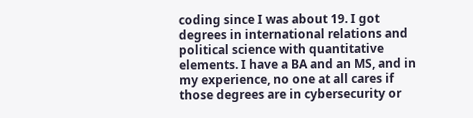coding since I was about 19. I got degrees in international relations and political science with quantitative elements. I have a BA and an MS, and in my experience, no one at all cares if those degrees are in cybersecurity or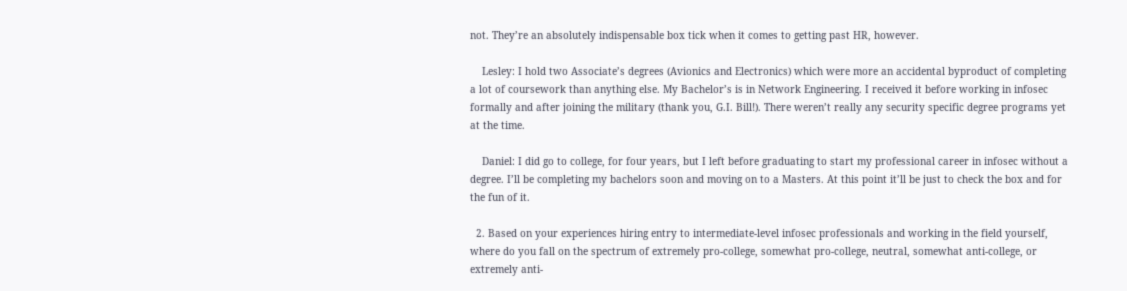not. They’re an absolutely indispensable box tick when it comes to getting past HR, however.

    Lesley: I hold two Associate’s degrees (Avionics and Electronics) which were more an accidental byproduct of completing a lot of coursework than anything else. My Bachelor’s is in Network Engineering. I received it before working in infosec formally and after joining the military (thank you, G.I. Bill!). There weren’t really any security specific degree programs yet at the time.

    Daniel: I did go to college, for four years, but I left before graduating to start my professional career in infosec without a degree. I’ll be completing my bachelors soon and moving on to a Masters. At this point it’ll be just to check the box and for the fun of it.

  2. Based on your experiences hiring entry to intermediate-level infosec professionals and working in the field yourself, where do you fall on the spectrum of extremely pro-college, somewhat pro-college, neutral, somewhat anti-college, or extremely anti-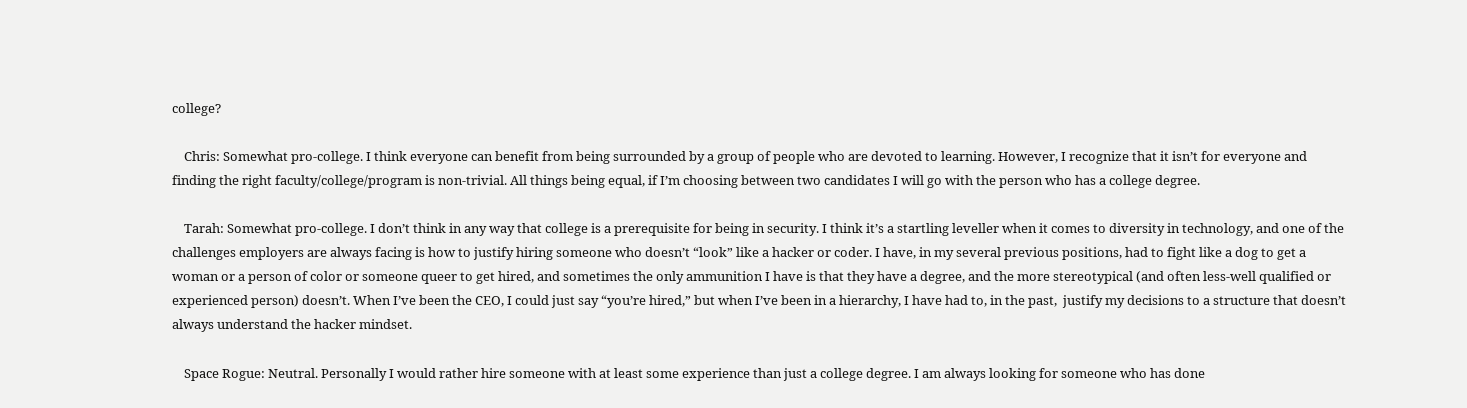college?

    Chris: Somewhat pro-college. I think everyone can benefit from being surrounded by a group of people who are devoted to learning. However, I recognize that it isn’t for everyone and finding the right faculty/college/program is non-trivial. All things being equal, if I’m choosing between two candidates I will go with the person who has a college degree.

    Tarah: Somewhat pro-college. I don’t think in any way that college is a prerequisite for being in security. I think it’s a startling leveller when it comes to diversity in technology, and one of the challenges employers are always facing is how to justify hiring someone who doesn’t “look” like a hacker or coder. I have, in my several previous positions, had to fight like a dog to get a woman or a person of color or someone queer to get hired, and sometimes the only ammunition I have is that they have a degree, and the more stereotypical (and often less-well qualified or experienced person) doesn’t. When I’ve been the CEO, I could just say “you’re hired,” but when I’ve been in a hierarchy, I have had to, in the past,  justify my decisions to a structure that doesn’t always understand the hacker mindset.

    Space Rogue: Neutral. Personally I would rather hire someone with at least some experience than just a college degree. I am always looking for someone who has done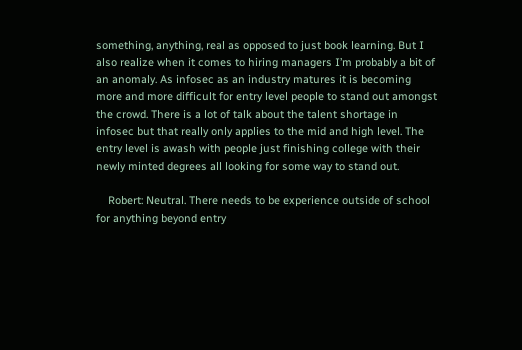something, anything, real as opposed to just book learning. But I also realize when it comes to hiring managers I’m probably a bit of an anomaly. As infosec as an industry matures it is becoming more and more difficult for entry level people to stand out amongst the crowd. There is a lot of talk about the talent shortage in infosec but that really only applies to the mid and high level. The entry level is awash with people just finishing college with their newly minted degrees all looking for some way to stand out.

    Robert: Neutral. There needs to be experience outside of school for anything beyond entry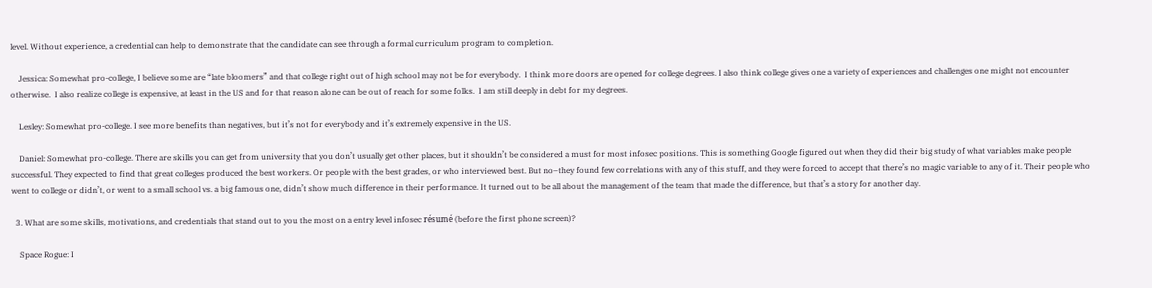level. Without experience, a credential can help to demonstrate that the candidate can see through a formal curriculum program to completion.

    Jessica: Somewhat pro-college, I believe some are “late bloomers” and that college right out of high school may not be for everybody.  I think more doors are opened for college degrees. I also think college gives one a variety of experiences and challenges one might not encounter otherwise.  I also realize college is expensive, at least in the US and for that reason alone can be out of reach for some folks.  I am still deeply in debt for my degrees.

    Lesley: Somewhat pro-college. I see more benefits than negatives, but it’s not for everybody and it’s extremely expensive in the US.

    Daniel: Somewhat pro-college. There are skills you can get from university that you don’t usually get other places, but it shouldn’t be considered a must for most infosec positions. This is something Google figured out when they did their big study of what variables make people successful. They expected to find that great colleges produced the best workers. Or people with the best grades, or who interviewed best. But no–they found few correlations with any of this stuff, and they were forced to accept that there’s no magic variable to any of it. Their people who went to college or didn’t, or went to a small school vs. a big famous one, didn’t show much difference in their performance. It turned out to be all about the management of the team that made the difference, but that’s a story for another day.

  3. What are some skills, motivations, and credentials that stand out to you the most on a entry level infosec résumé (before the first phone screen)?

    Space Rogue: I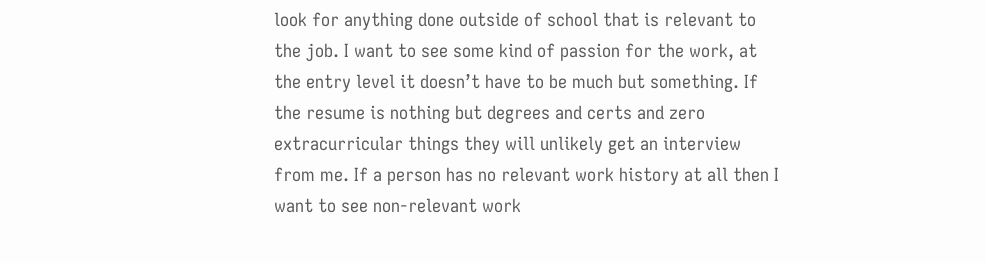look for anything done outside of school that is relevant to the job. I want to see some kind of passion for the work, at the entry level it doesn’t have to be much but something. If the resume is nothing but degrees and certs and zero extracurricular things they will unlikely get an interview from me. If a person has no relevant work history at all then I want to see non-relevant work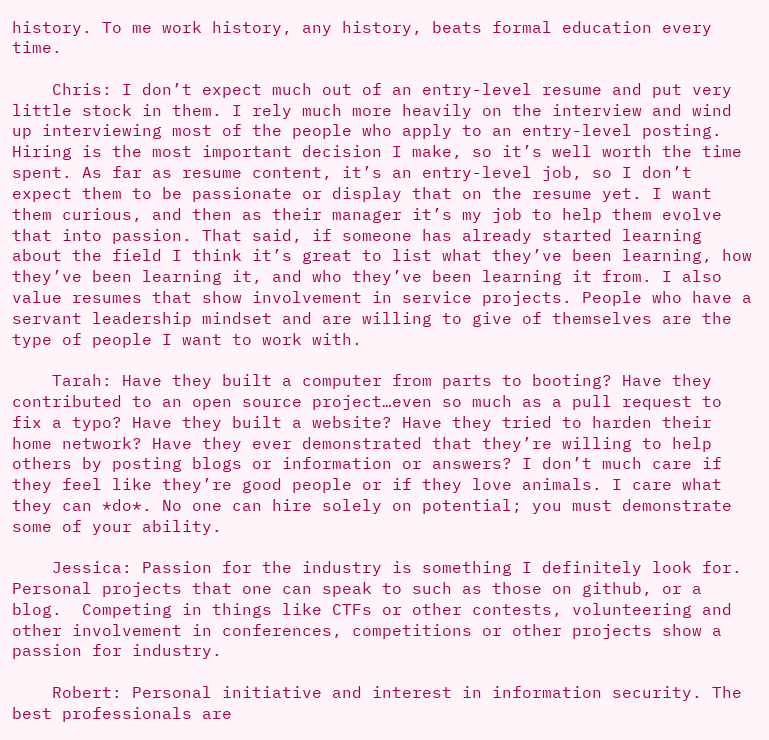history. To me work history, any history, beats formal education every time.

    Chris: I don’t expect much out of an entry-level resume and put very little stock in them. I rely much more heavily on the interview and wind up interviewing most of the people who apply to an entry-level posting. Hiring is the most important decision I make, so it’s well worth the time spent. As far as resume content, it’s an entry-level job, so I don’t expect them to be passionate or display that on the resume yet. I want them curious, and then as their manager it’s my job to help them evolve that into passion. That said, if someone has already started learning about the field I think it’s great to list what they’ve been learning, how they’ve been learning it, and who they’ve been learning it from. I also value resumes that show involvement in service projects. People who have a servant leadership mindset and are willing to give of themselves are the type of people I want to work with.

    Tarah: Have they built a computer from parts to booting? Have they contributed to an open source project…even so much as a pull request to fix a typo? Have they built a website? Have they tried to harden their home network? Have they ever demonstrated that they’re willing to help others by posting blogs or information or answers? I don’t much care if they feel like they’re good people or if they love animals. I care what they can *do*. No one can hire solely on potential; you must demonstrate some of your ability.

    Jessica: Passion for the industry is something I definitely look for.  Personal projects that one can speak to such as those on github, or a blog.  Competing in things like CTFs or other contests, volunteering and other involvement in conferences, competitions or other projects show a passion for industry.

    Robert: Personal initiative and interest in information security. The best professionals are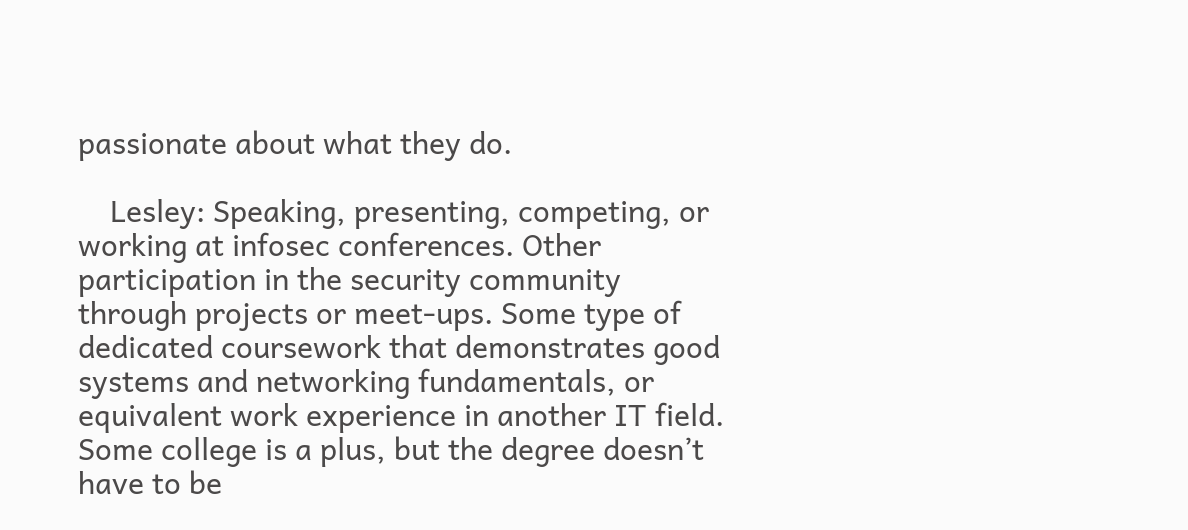passionate about what they do.

    Lesley: Speaking, presenting, competing, or working at infosec conferences. Other participation in the security community through projects or meet-ups. Some type of dedicated coursework that demonstrates good systems and networking fundamentals, or equivalent work experience in another IT field. Some college is a plus, but the degree doesn’t have to be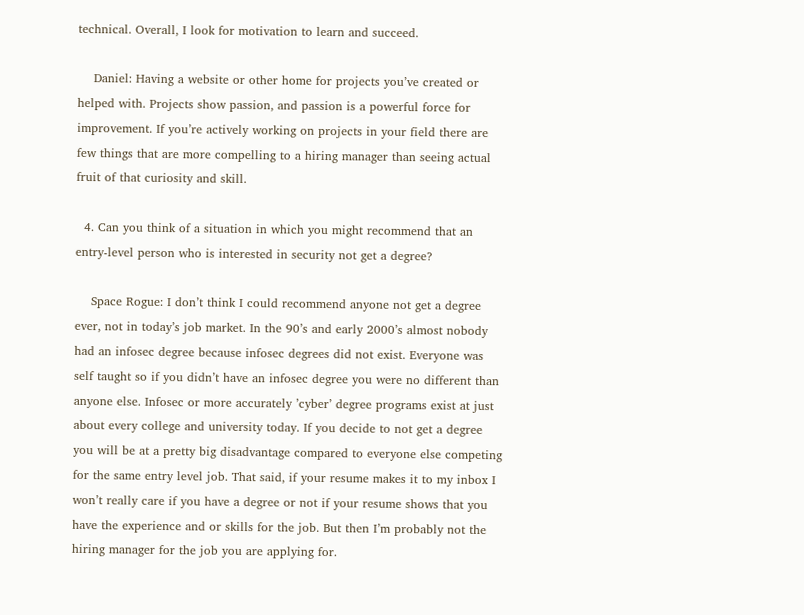technical. Overall, I look for motivation to learn and succeed.

    Daniel: Having a website or other home for projects you’ve created or helped with. Projects show passion, and passion is a powerful force for improvement. If you’re actively working on projects in your field there are few things that are more compelling to a hiring manager than seeing actual fruit of that curiosity and skill.

  4. Can you think of a situation in which you might recommend that an entry-level person who is interested in security not get a degree?

    Space Rogue: I don’t think I could recommend anyone not get a degree ever, not in today’s job market. In the 90’s and early 2000’s almost nobody had an infosec degree because infosec degrees did not exist. Everyone was self taught so if you didn’t have an infosec degree you were no different than anyone else. Infosec or more accurately ’cyber’ degree programs exist at just about every college and university today. If you decide to not get a degree you will be at a pretty big disadvantage compared to everyone else competing for the same entry level job. That said, if your resume makes it to my inbox I won’t really care if you have a degree or not if your resume shows that you have the experience and or skills for the job. But then I’m probably not the hiring manager for the job you are applying for.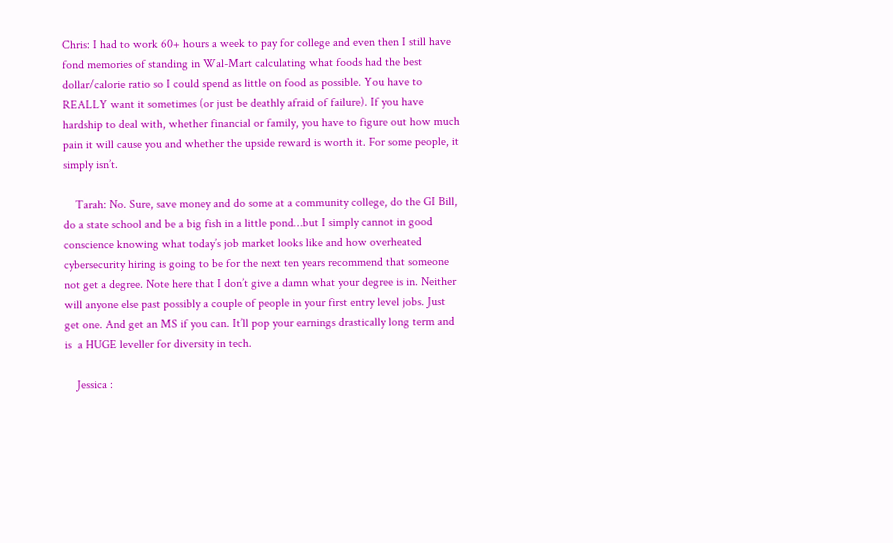Chris: I had to work 60+ hours a week to pay for college and even then I still have fond memories of standing in Wal-Mart calculating what foods had the best dollar/calorie ratio so I could spend as little on food as possible. You have to REALLY want it sometimes (or just be deathly afraid of failure). If you have hardship to deal with, whether financial or family, you have to figure out how much pain it will cause you and whether the upside reward is worth it. For some people, it simply isn’t.

    Tarah: No. Sure, save money and do some at a community college, do the GI Bill, do a state school and be a big fish in a little pond…but I simply cannot in good conscience knowing what today’s job market looks like and how overheated cybersecurity hiring is going to be for the next ten years recommend that someone not get a degree. Note here that I don’t give a damn what your degree is in. Neither will anyone else past possibly a couple of people in your first entry level jobs. Just get one. And get an MS if you can. It’ll pop your earnings drastically long term and is  a HUGE leveller for diversity in tech.

    Jessica :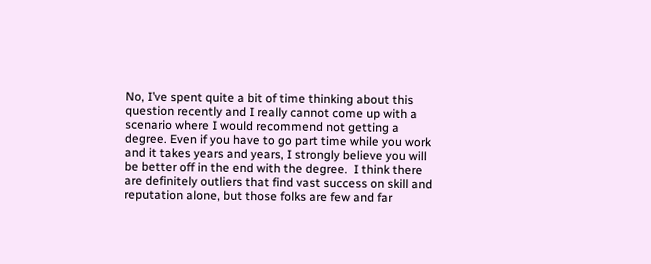No, I’ve spent quite a bit of time thinking about this question recently and I really cannot come up with a scenario where I would recommend not getting a degree. Even if you have to go part time while you work and it takes years and years, I strongly believe you will be better off in the end with the degree.  I think there are definitely outliers that find vast success on skill and reputation alone, but those folks are few and far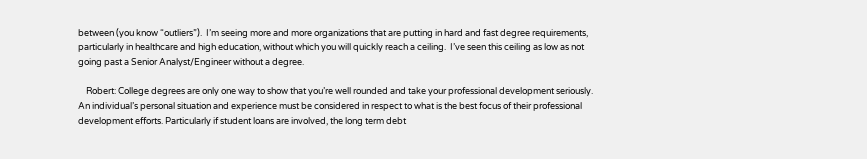between (you know “outliers”).  I’m seeing more and more organizations that are putting in hard and fast degree requirements, particularly in healthcare and high education, without which you will quickly reach a ceiling.  I’ve seen this ceiling as low as not going past a Senior Analyst/Engineer without a degree.

    Robert: College degrees are only one way to show that you’re well rounded and take your professional development seriously. An individual’s personal situation and experience must be considered in respect to what is the best focus of their professional development efforts. Particularly if student loans are involved, the long term debt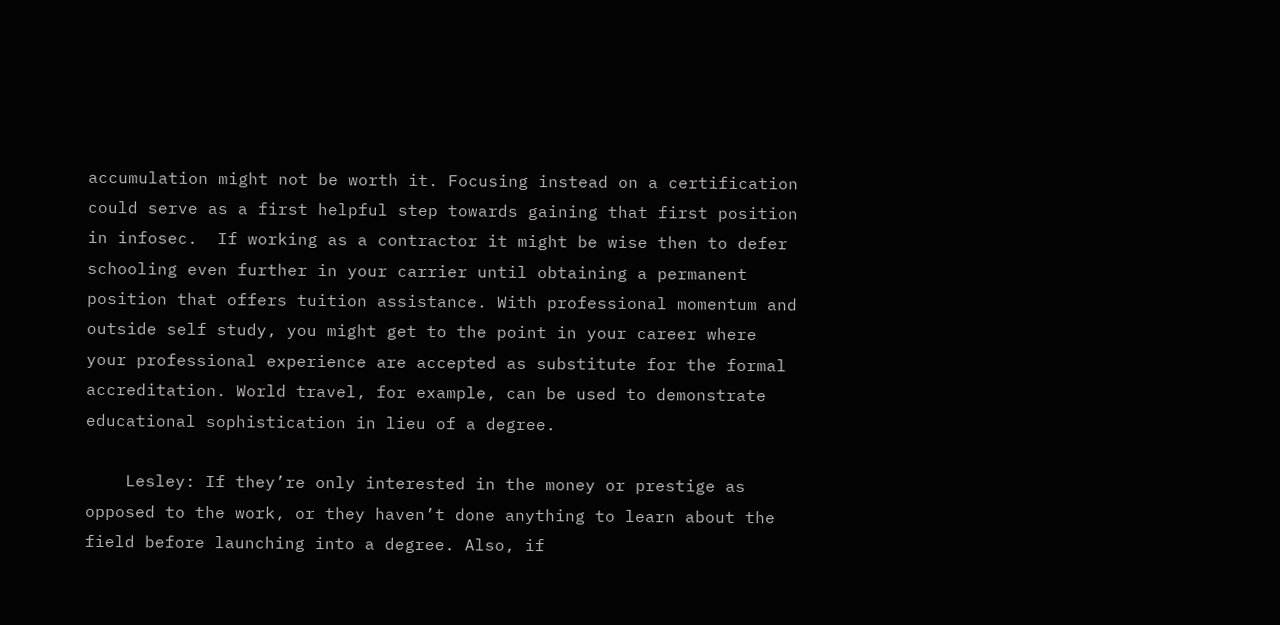accumulation might not be worth it. Focusing instead on a certification could serve as a first helpful step towards gaining that first position in infosec.  If working as a contractor it might be wise then to defer schooling even further in your carrier until obtaining a permanent position that offers tuition assistance. With professional momentum and outside self study, you might get to the point in your career where your professional experience are accepted as substitute for the formal accreditation. World travel, for example, can be used to demonstrate educational sophistication in lieu of a degree.

    Lesley: If they’re only interested in the money or prestige as opposed to the work, or they haven’t done anything to learn about the field before launching into a degree. Also, if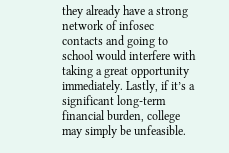they already have a strong network of infosec contacts and going to school would interfere with taking a great opportunity immediately. Lastly, if it’s a significant long-term financial burden, college may simply be unfeasible.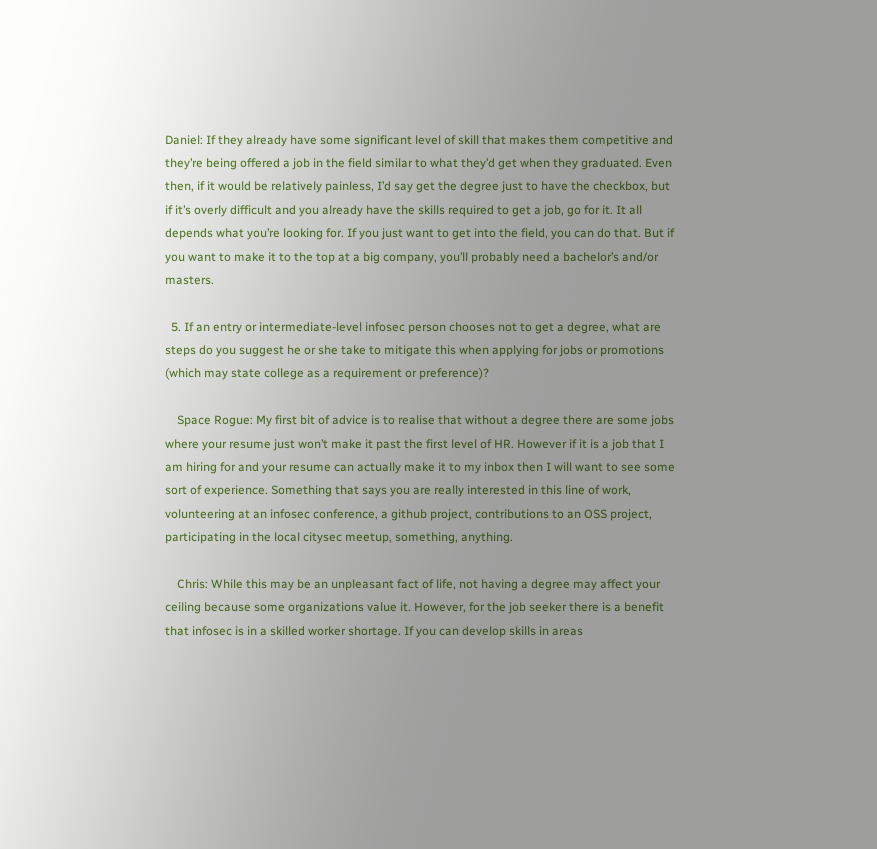Daniel: If they already have some significant level of skill that makes them competitive and they’re being offered a job in the field similar to what they’d get when they graduated. Even then, if it would be relatively painless, I’d say get the degree just to have the checkbox, but if it’s overly difficult and you already have the skills required to get a job, go for it. It all depends what you’re looking for. If you just want to get into the field, you can do that. But if you want to make it to the top at a big company, you’ll probably need a bachelor’s and/or masters.

  5. If an entry or intermediate-level infosec person chooses not to get a degree, what are steps do you suggest he or she take to mitigate this when applying for jobs or promotions (which may state college as a requirement or preference)?

    Space Rogue: My first bit of advice is to realise that without a degree there are some jobs where your resume just won’t make it past the first level of HR. However if it is a job that I am hiring for and your resume can actually make it to my inbox then I will want to see some sort of experience. Something that says you are really interested in this line of work, volunteering at an infosec conference, a github project, contributions to an OSS project, participating in the local citysec meetup, something, anything.

    Chris: While this may be an unpleasant fact of life, not having a degree may affect your ceiling because some organizations value it. However, for the job seeker there is a benefit that infosec is in a skilled worker shortage. If you can develop skills in areas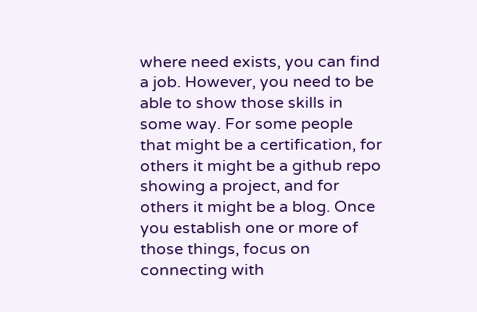where need exists, you can find a job. However, you need to be able to show those skills in some way. For some people that might be a certification, for others it might be a github repo showing a project, and for others it might be a blog. Once you establish one or more of those things, focus on connecting with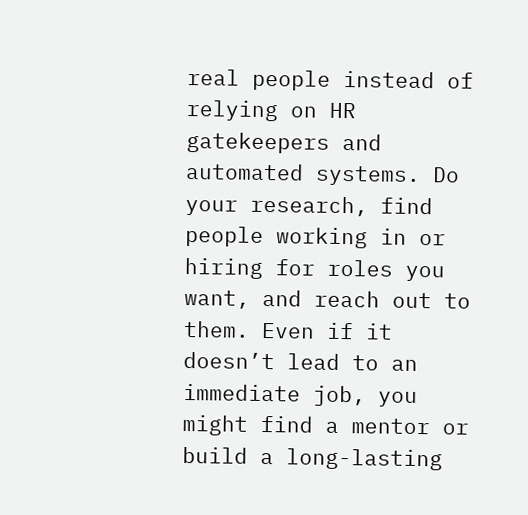real people instead of relying on HR gatekeepers and automated systems. Do your research, find people working in or hiring for roles you want, and reach out to them. Even if it doesn’t lead to an immediate job, you might find a mentor or build a long-lasting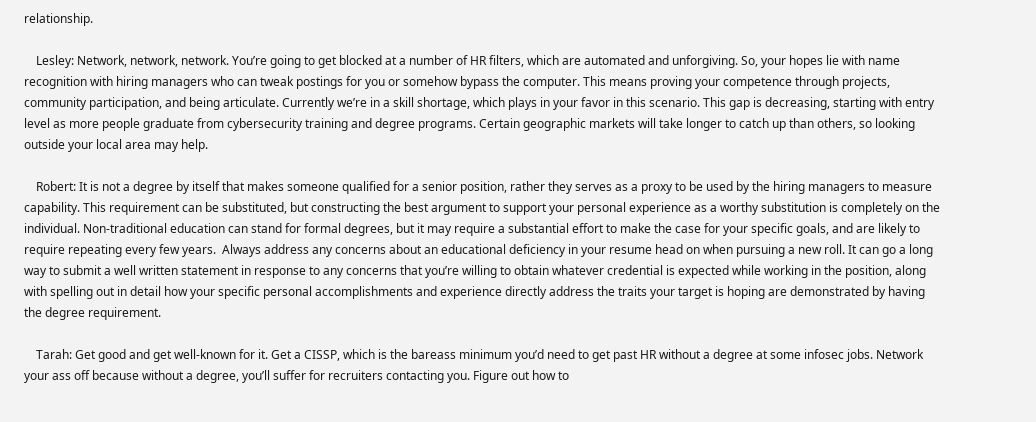relationship.

    Lesley: Network, network, network. You’re going to get blocked at a number of HR filters, which are automated and unforgiving. So, your hopes lie with name recognition with hiring managers who can tweak postings for you or somehow bypass the computer. This means proving your competence through projects, community participation, and being articulate. Currently we’re in a skill shortage, which plays in your favor in this scenario. This gap is decreasing, starting with entry level as more people graduate from cybersecurity training and degree programs. Certain geographic markets will take longer to catch up than others, so looking outside your local area may help.

    Robert: It is not a degree by itself that makes someone qualified for a senior position, rather they serves as a proxy to be used by the hiring managers to measure capability. This requirement can be substituted, but constructing the best argument to support your personal experience as a worthy substitution is completely on the individual. Non-traditional education can stand for formal degrees, but it may require a substantial effort to make the case for your specific goals, and are likely to require repeating every few years.  Always address any concerns about an educational deficiency in your resume head on when pursuing a new roll. It can go a long way to submit a well written statement in response to any concerns that you’re willing to obtain whatever credential is expected while working in the position, along with spelling out in detail how your specific personal accomplishments and experience directly address the traits your target is hoping are demonstrated by having the degree requirement.

    Tarah: Get good and get well-known for it. Get a CISSP, which is the bareass minimum you’d need to get past HR without a degree at some infosec jobs. Network your ass off because without a degree, you’ll suffer for recruiters contacting you. Figure out how to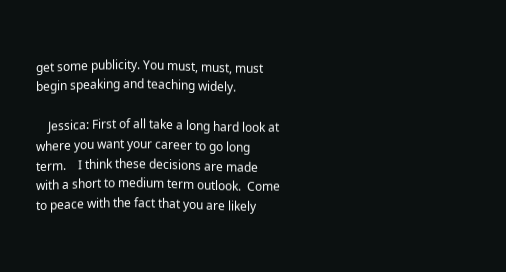get some publicity. You must, must, must begin speaking and teaching widely.

    Jessica: First of all take a long hard look at where you want your career to go long term.    I think these decisions are made with a short to medium term outlook.  Come to peace with the fact that you are likely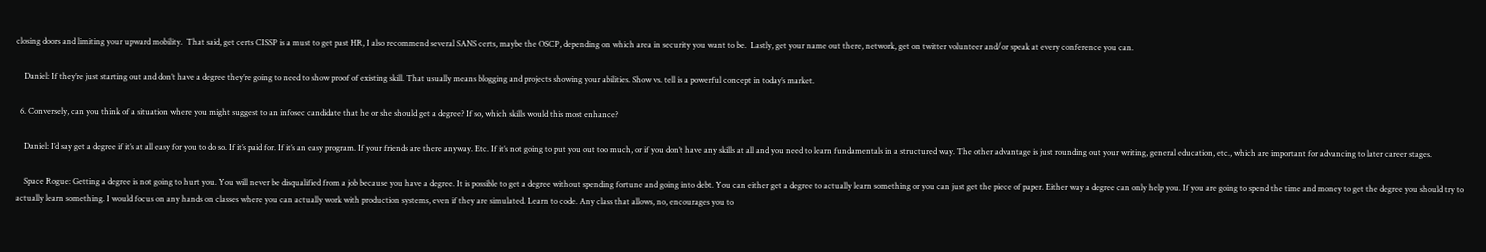closing doors and limiting your upward mobility.  That said, get certs CISSP is a must to get past HR, I also recommend several SANS certs, maybe the OSCP, depending on which area in security you want to be.  Lastly, get your name out there, network, get on twitter volunteer and/or speak at every conference you can.

    Daniel: If they’re just starting out and don’t have a degree they’re going to need to show proof of existing skill. That usually means blogging and projects showing your abilities. Show vs. tell is a powerful concept in today’s market.

  6. Conversely, can you think of a situation where you might suggest to an infosec candidate that he or she should get a degree? If so, which skills would this most enhance?

    Daniel: I’d say get a degree if it’s at all easy for you to do so. If it’s paid for. If it’s an easy program. If your friends are there anyway. Etc. If it’s not going to put you out too much, or if you don’t have any skills at all and you need to learn fundamentals in a structured way. The other advantage is just rounding out your writing, general education, etc., which are important for advancing to later career stages.

    Space Rogue: Getting a degree is not going to hurt you. You will never be disqualified from a job because you have a degree. It is possible to get a degree without spending fortune and going into debt. You can either get a degree to actually learn something or you can just get the piece of paper. Either way a degree can only help you. If you are going to spend the time and money to get the degree you should try to actually learn something. I would focus on any hands on classes where you can actually work with production systems, even if they are simulated. Learn to code. Any class that allows, no, encourages you to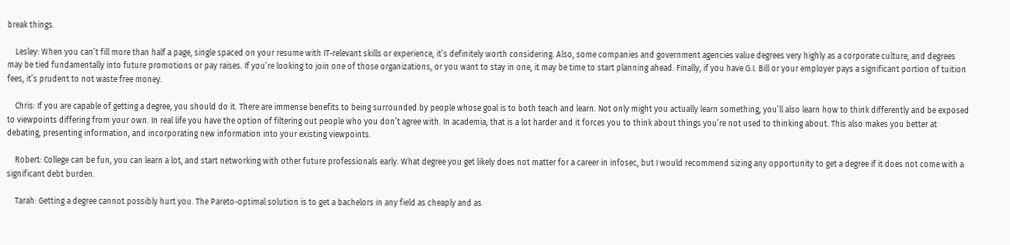break things.

    Lesley: When you can’t fill more than half a page, single spaced on your resume with IT-relevant skills or experience, it’s definitely worth considering. Also, some companies and government agencies value degrees very highly as a corporate culture, and degrees may be tied fundamentally into future promotions or pay raises. If you’re looking to join one of those organizations, or you want to stay in one, it may be time to start planning ahead. Finally, if you have G.I. Bill or your employer pays a significant portion of tuition fees, it’s prudent to not waste free money.

    Chris: If you are capable of getting a degree, you should do it. There are immense benefits to being surrounded by people whose goal is to both teach and learn. Not only might you actually learn something, you’ll also learn how to think differently and be exposed to viewpoints differing from your own. In real life you have the option of filtering out people who you don’t agree with. In academia, that is a lot harder and it forces you to think about things you’re not used to thinking about. This also makes you better at debating, presenting information, and incorporating new information into your existing viewpoints.

    Robert: College can be fun, you can learn a lot, and start networking with other future professionals early. What degree you get likely does not matter for a career in infosec, but I would recommend sizing any opportunity to get a degree if it does not come with a significant debt burden.

    Tarah: Getting a degree cannot possibly hurt you. The Pareto-optimal solution is to get a bachelors in any field as cheaply and as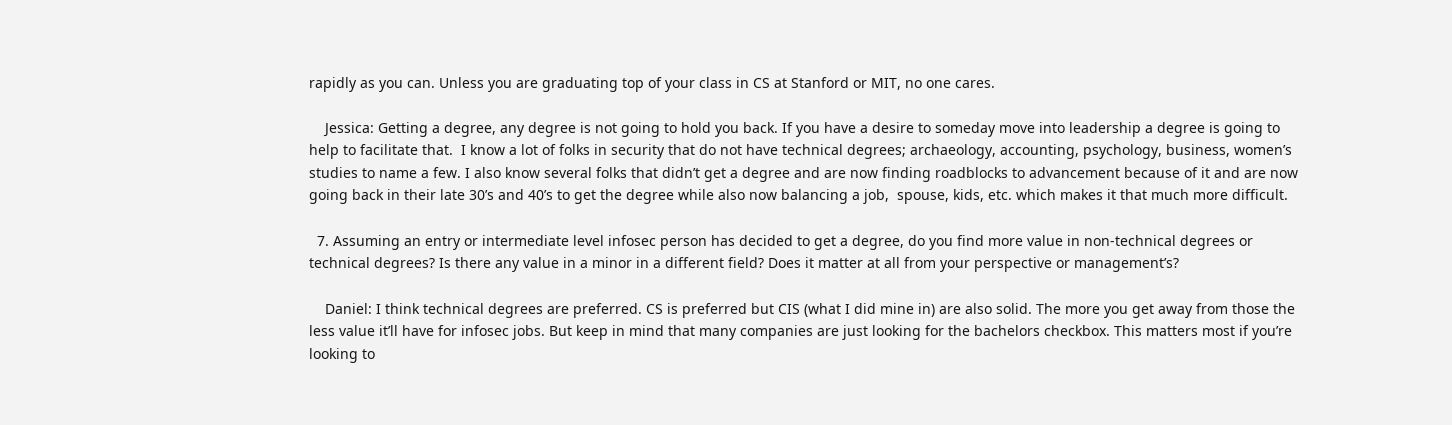rapidly as you can. Unless you are graduating top of your class in CS at Stanford or MIT, no one cares.

    Jessica: Getting a degree, any degree is not going to hold you back. If you have a desire to someday move into leadership a degree is going to help to facilitate that.  I know a lot of folks in security that do not have technical degrees; archaeology, accounting, psychology, business, women’s studies to name a few. I also know several folks that didn’t get a degree and are now finding roadblocks to advancement because of it and are now going back in their late 30’s and 40’s to get the degree while also now balancing a job,  spouse, kids, etc. which makes it that much more difficult.

  7. Assuming an entry or intermediate level infosec person has decided to get a degree, do you find more value in non-technical degrees or technical degrees? Is there any value in a minor in a different field? Does it matter at all from your perspective or management’s?

    Daniel: I think technical degrees are preferred. CS is preferred but CIS (what I did mine in) are also solid. The more you get away from those the less value it’ll have for infosec jobs. But keep in mind that many companies are just looking for the bachelors checkbox. This matters most if you’re looking to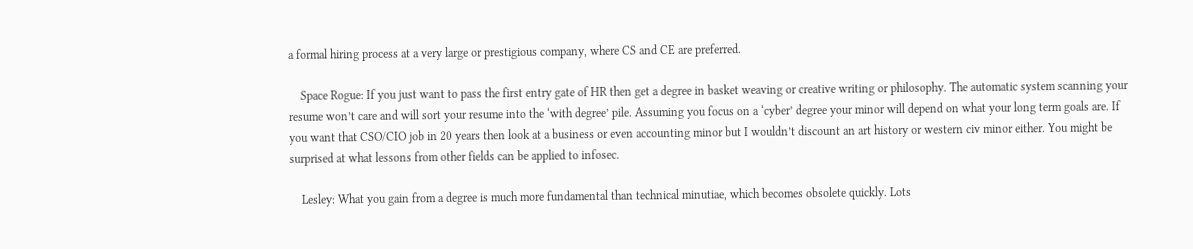a formal hiring process at a very large or prestigious company, where CS and CE are preferred.

    Space Rogue: If you just want to pass the first entry gate of HR then get a degree in basket weaving or creative writing or philosophy. The automatic system scanning your resume won’t care and will sort your resume into the ‘with degree’ pile. Assuming you focus on a ‘cyber’ degree your minor will depend on what your long term goals are. If you want that CSO/CIO job in 20 years then look at a business or even accounting minor but I wouldn’t discount an art history or western civ minor either. You might be surprised at what lessons from other fields can be applied to infosec.

    Lesley: What you gain from a degree is much more fundamental than technical minutiae, which becomes obsolete quickly. Lots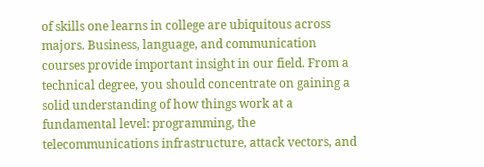of skills one learns in college are ubiquitous across majors. Business, language, and communication courses provide important insight in our field. From a technical degree, you should concentrate on gaining a solid understanding of how things work at a fundamental level: programming, the telecommunications infrastructure, attack vectors, and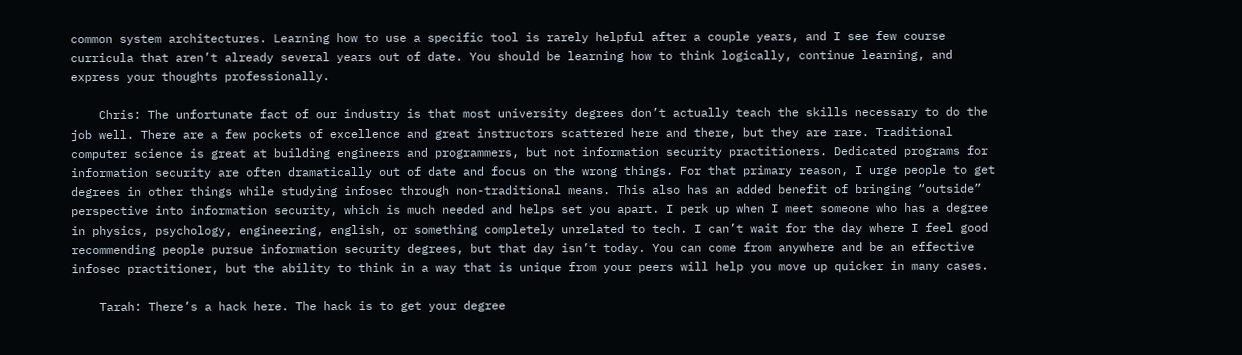common system architectures. Learning how to use a specific tool is rarely helpful after a couple years, and I see few course curricula that aren’t already several years out of date. You should be learning how to think logically, continue learning, and express your thoughts professionally.

    Chris: The unfortunate fact of our industry is that most university degrees don’t actually teach the skills necessary to do the job well. There are a few pockets of excellence and great instructors scattered here and there, but they are rare. Traditional computer science is great at building engineers and programmers, but not information security practitioners. Dedicated programs for information security are often dramatically out of date and focus on the wrong things. For that primary reason, I urge people to get degrees in other things while studying infosec through non-traditional means. This also has an added benefit of bringing “outside” perspective into information security, which is much needed and helps set you apart. I perk up when I meet someone who has a degree in physics, psychology, engineering, english, or something completely unrelated to tech. I can’t wait for the day where I feel good recommending people pursue information security degrees, but that day isn’t today. You can come from anywhere and be an effective infosec practitioner, but the ability to think in a way that is unique from your peers will help you move up quicker in many cases.

    Tarah: There’s a hack here. The hack is to get your degree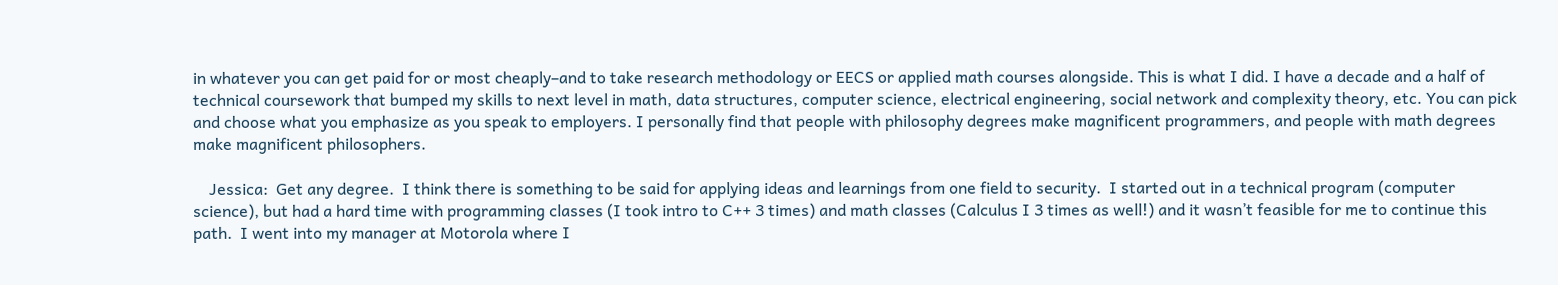in whatever you can get paid for or most cheaply–and to take research methodology or EECS or applied math courses alongside. This is what I did. I have a decade and a half of technical coursework that bumped my skills to next level in math, data structures, computer science, electrical engineering, social network and complexity theory, etc. You can pick and choose what you emphasize as you speak to employers. I personally find that people with philosophy degrees make magnificent programmers, and people with math degrees make magnificent philosophers.

    Jessica:  Get any degree.  I think there is something to be said for applying ideas and learnings from one field to security.  I started out in a technical program (computer science), but had a hard time with programming classes (I took intro to C++ 3 times) and math classes (Calculus I 3 times as well!) and it wasn’t feasible for me to continue this path.  I went into my manager at Motorola where I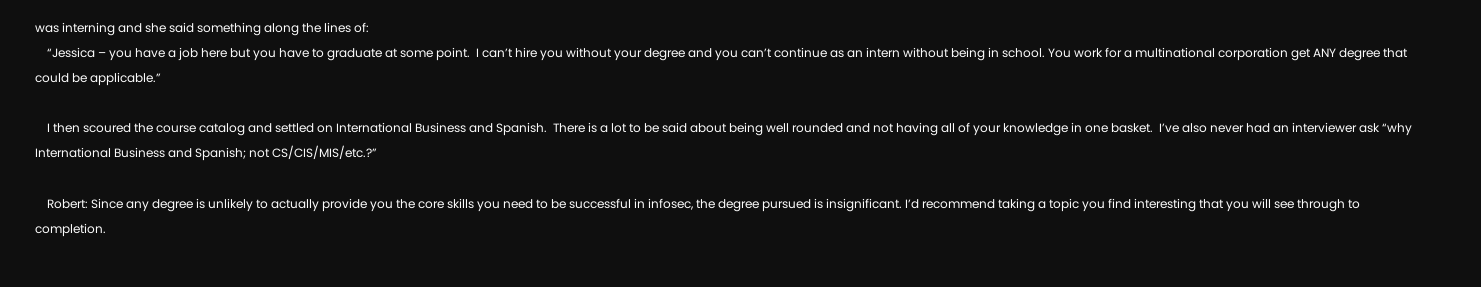was interning and she said something along the lines of:
    “Jessica – you have a job here but you have to graduate at some point.  I can’t hire you without your degree and you can’t continue as an intern without being in school. You work for a multinational corporation get ANY degree that could be applicable.”

    I then scoured the course catalog and settled on International Business and Spanish.  There is a lot to be said about being well rounded and not having all of your knowledge in one basket.  I’ve also never had an interviewer ask “why International Business and Spanish; not CS/CIS/MIS/etc.?”

    Robert: Since any degree is unlikely to actually provide you the core skills you need to be successful in infosec, the degree pursued is insignificant. I’d recommend taking a topic you find interesting that you will see through to completion.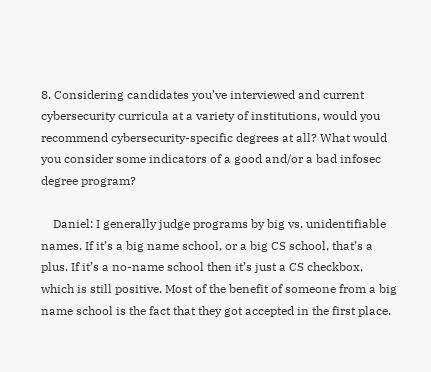8. Considering candidates you’ve interviewed and current cybersecurity curricula at a variety of institutions, would you recommend cybersecurity-specific degrees at all? What would you consider some indicators of a good and/or a bad infosec degree program?

    Daniel: I generally judge programs by big vs. unidentifiable names. If it’s a big name school, or a big CS school, that’s a plus. If it’s a no-name school then it’s just a CS checkbox, which is still positive. Most of the benefit of someone from a big name school is the fact that they got accepted in the first place.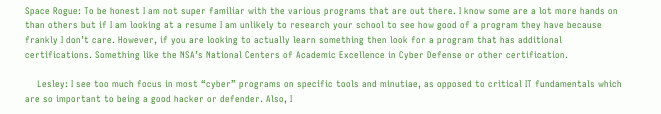Space Rogue: To be honest I am not super familiar with the various programs that are out there. I know some are a lot more hands on than others but if I am looking at a resume I am unlikely to research your school to see how good of a program they have because frankly I don’t care. However, if you are looking to actually learn something then look for a program that has additional certifications. Something like the NSA’s National Centers of Academic Excellence in Cyber Defense or other certification.

    Lesley: I see too much focus in most “cyber” programs on specific tools and minutiae, as opposed to critical IT fundamentals which are so important to being a good hacker or defender. Also, I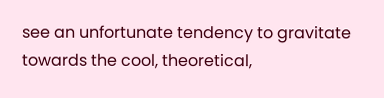see an unfortunate tendency to gravitate towards the cool, theoretical,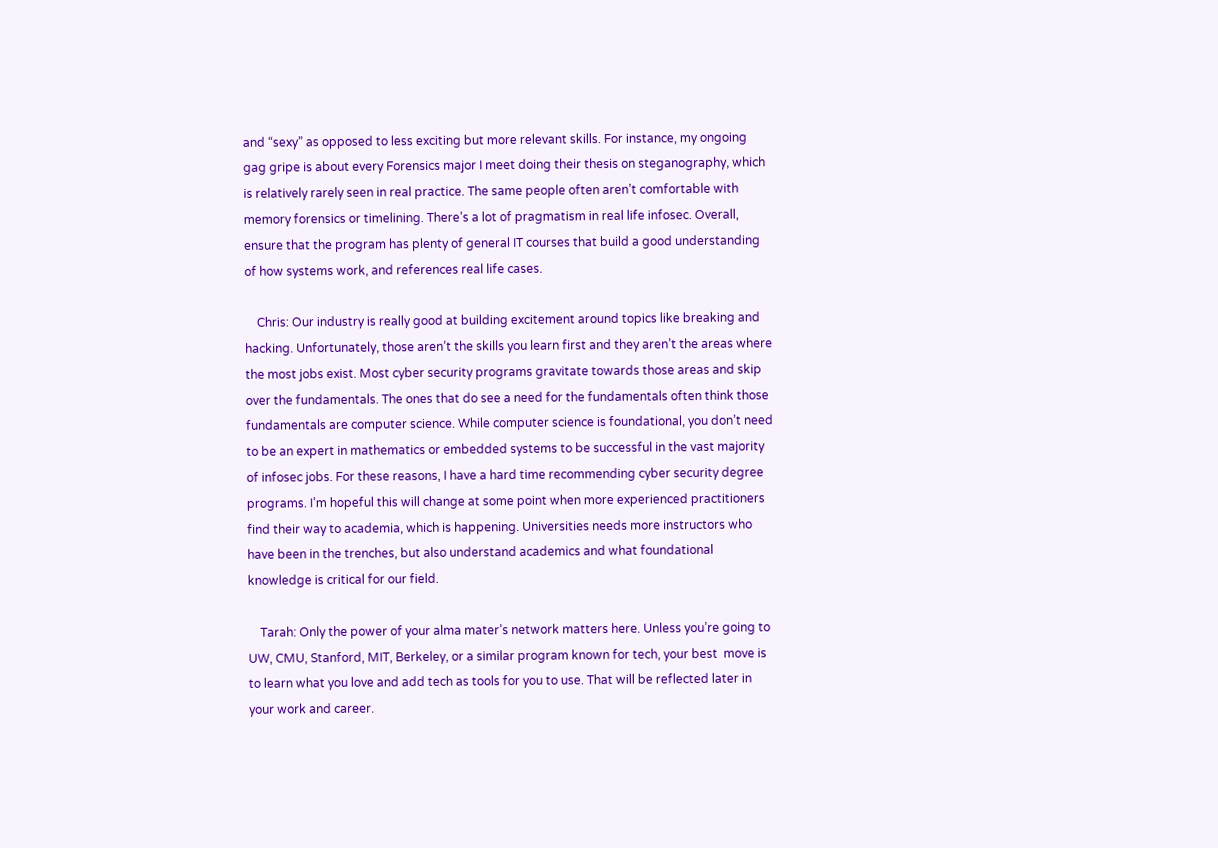and “sexy” as opposed to less exciting but more relevant skills. For instance, my ongoing gag gripe is about every Forensics major I meet doing their thesis on steganography, which is relatively rarely seen in real practice. The same people often aren’t comfortable with memory forensics or timelining. There’s a lot of pragmatism in real life infosec. Overall, ensure that the program has plenty of general IT courses that build a good understanding of how systems work, and references real life cases.

    Chris: Our industry is really good at building excitement around topics like breaking and hacking. Unfortunately, those aren’t the skills you learn first and they aren’t the areas where the most jobs exist. Most cyber security programs gravitate towards those areas and skip over the fundamentals. The ones that do see a need for the fundamentals often think those fundamentals are computer science. While computer science is foundational, you don’t need to be an expert in mathematics or embedded systems to be successful in the vast majority of infosec jobs. For these reasons, I have a hard time recommending cyber security degree programs. I’m hopeful this will change at some point when more experienced practitioners find their way to academia, which is happening. Universities needs more instructors who have been in the trenches, but also understand academics and what foundational knowledge is critical for our field.

    Tarah: Only the power of your alma mater’s network matters here. Unless you’re going to UW, CMU, Stanford, MIT, Berkeley, or a similar program known for tech, your best  move is to learn what you love and add tech as tools for you to use. That will be reflected later in your work and career.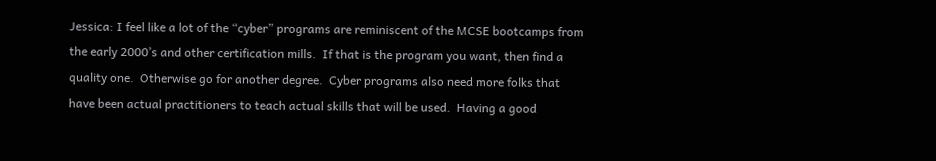Jessica: I feel like a lot of the “cyber” programs are reminiscent of the MCSE bootcamps from the early 2000’s and other certification mills.  If that is the program you want, then find a quality one.  Otherwise go for another degree.  Cyber programs also need more folks that have been actual practitioners to teach actual skills that will be used.  Having a good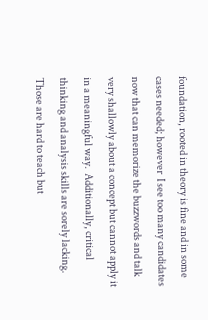foundation, rooted in theory is fine and in some cases needed; however  I see too many candidates now that can memorize the buzzwords and talk very shallowly about a concept but cannot apply it in a meaningful way.  Additionally, critical thinking and analysis skills are sorely lacking.  Those are hard to teach but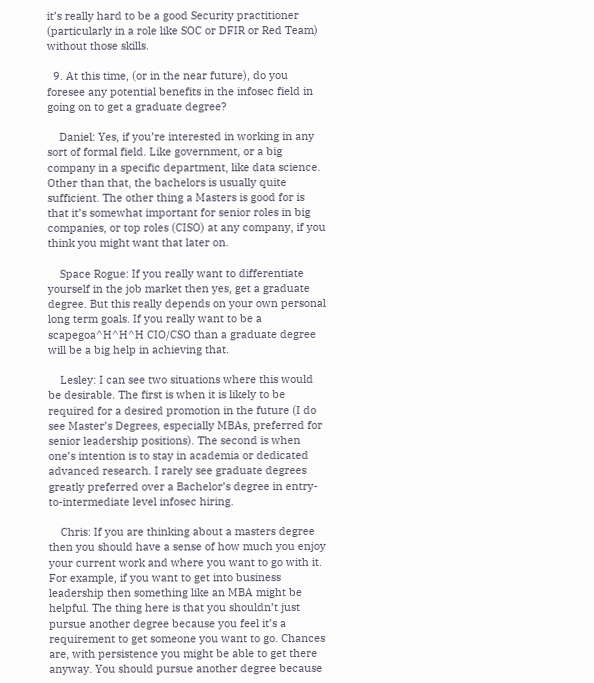it’s really hard to be a good Security practitioner (particularly in a role like SOC or DFIR or Red Team) without those skills.

  9. At this time, (or in the near future), do you foresee any potential benefits in the infosec field in going on to get a graduate degree?

    Daniel: Yes, if you’re interested in working in any sort of formal field. Like government, or a big company in a specific department, like data science. Other than that, the bachelors is usually quite sufficient. The other thing a Masters is good for is that it’s somewhat important for senior roles in big companies, or top roles (CISO) at any company, if you think you might want that later on.

    Space Rogue: If you really want to differentiate yourself in the job market then yes, get a graduate degree. But this really depends on your own personal long term goals. If you really want to be a scapegoa^H^H^H CIO/CSO than a graduate degree will be a big help in achieving that.

    Lesley: I can see two situations where this would be desirable. The first is when it is likely to be required for a desired promotion in the future (I do see Master’s Degrees, especially MBAs, preferred for senior leadership positions). The second is when one’s intention is to stay in academia or dedicated advanced research. I rarely see graduate degrees greatly preferred over a Bachelor’s degree in entry-to-intermediate level infosec hiring.

    Chris: If you are thinking about a masters degree then you should have a sense of how much you enjoy your current work and where you want to go with it. For example, if you want to get into business leadership then something like an MBA might be helpful. The thing here is that you shouldn’t just pursue another degree because you feel it’s a requirement to get someone you want to go. Chances are, with persistence you might be able to get there anyway. You should pursue another degree because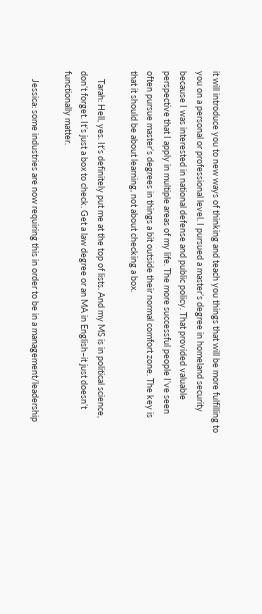it will introduce you to new ways of thinking and teach you things that will be more fulfilling to you on a personal or professional level. I pursued a master’s degree in homeland security because I was interested in national defense and public policy. That provided valuable perspective that I apply in multiple areas of my life. The more successful people I’ve seen often pursue master’s degrees in things a bit outside their normal comfort zone. The key is that it should be about learning, not about checking a box.

    Tarah: Hell, yes. It’s definitely put me at the top of lists. And my MS is in political science, don’t forget. It’s just a box to check. Get a law degree or an MA in English–it just doesn’t functionally matter.

    Jessica: some industries are now requiring this in order to be in a management/leadership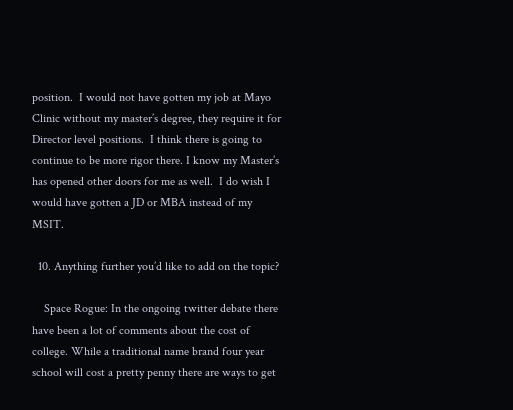position.  I would not have gotten my job at Mayo Clinic without my master’s degree, they require it for Director level positions.  I think there is going to continue to be more rigor there. I know my Master’s has opened other doors for me as well.  I do wish I would have gotten a JD or MBA instead of my MSIT.

  10. Anything further you’d like to add on the topic?

    Space Rogue: In the ongoing twitter debate there have been a lot of comments about the cost of college. While a traditional name brand four year school will cost a pretty penny there are ways to get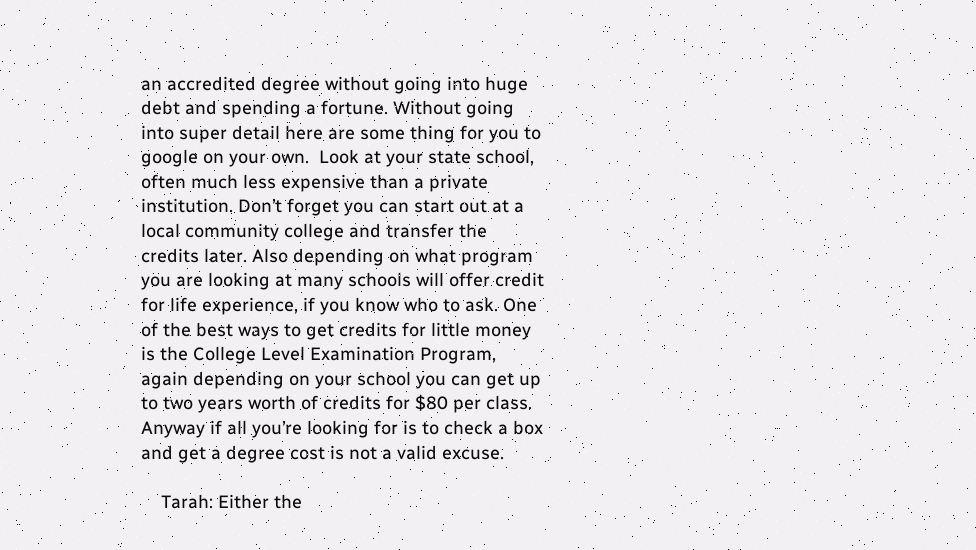an accredited degree without going into huge debt and spending a fortune. Without going into super detail here are some thing for you to google on your own.  Look at your state school, often much less expensive than a private institution. Don’t forget you can start out at a local community college and transfer the credits later. Also depending on what program you are looking at many schools will offer credit for life experience, if you know who to ask. One of the best ways to get credits for little money is the College Level Examination Program, again depending on your school you can get up to two years worth of credits for $80 per class. Anyway if all you’re looking for is to check a box and get a degree cost is not a valid excuse.

    Tarah: Either the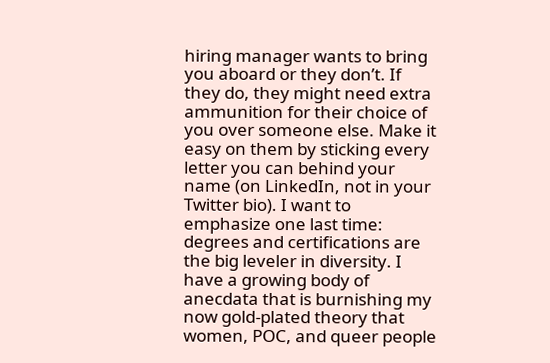hiring manager wants to bring you aboard or they don’t. If they do, they might need extra ammunition for their choice of you over someone else. Make it easy on them by sticking every letter you can behind your name (on LinkedIn, not in your Twitter bio). I want to emphasize one last time: degrees and certifications are the big leveler in diversity. I have a growing body of anecdata that is burnishing my now gold-plated theory that women, POC, and queer people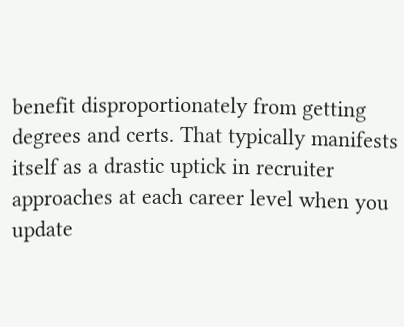benefit disproportionately from getting degrees and certs. That typically manifests itself as a drastic uptick in recruiter approaches at each career level when you update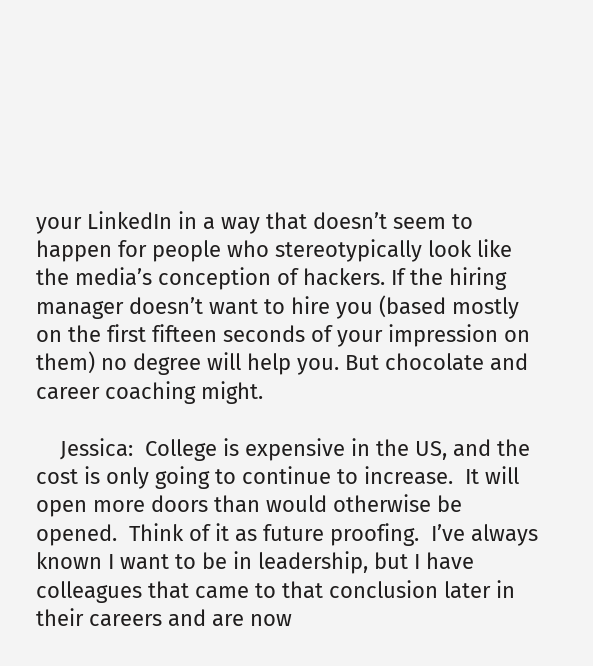your LinkedIn in a way that doesn’t seem to happen for people who stereotypically look like the media’s conception of hackers. If the hiring manager doesn’t want to hire you (based mostly on the first fifteen seconds of your impression on them) no degree will help you. But chocolate and career coaching might.

    Jessica:  College is expensive in the US, and the cost is only going to continue to increase.  It will open more doors than would otherwise be opened.  Think of it as future proofing.  I’ve always known I want to be in leadership, but I have colleagues that came to that conclusion later in their careers and are now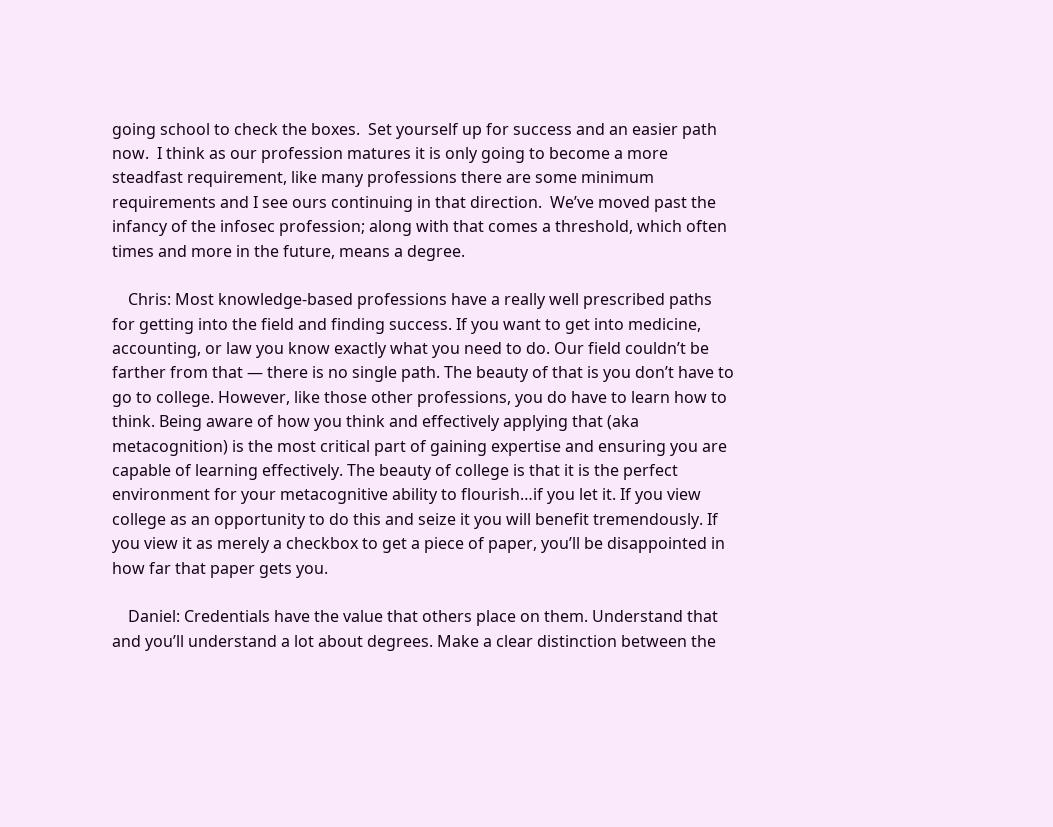going school to check the boxes.  Set yourself up for success and an easier path now.  I think as our profession matures it is only going to become a more steadfast requirement, like many professions there are some minimum requirements and I see ours continuing in that direction.  We’ve moved past the infancy of the infosec profession; along with that comes a threshold, which often times and more in the future, means a degree.

    Chris: Most knowledge-based professions have a really well prescribed paths for getting into the field and finding success. If you want to get into medicine, accounting, or law you know exactly what you need to do. Our field couldn’t be farther from that — there is no single path. The beauty of that is you don’t have to go to college. However, like those other professions, you do have to learn how to think. Being aware of how you think and effectively applying that (aka metacognition) is the most critical part of gaining expertise and ensuring you are capable of learning effectively. The beauty of college is that it is the perfect environment for your metacognitive ability to flourish…if you let it. If you view college as an opportunity to do this and seize it you will benefit tremendously. If you view it as merely a checkbox to get a piece of paper, you’ll be disappointed in how far that paper gets you.

    Daniel: Credentials have the value that others place on them. Understand that and you’ll understand a lot about degrees. Make a clear distinction between the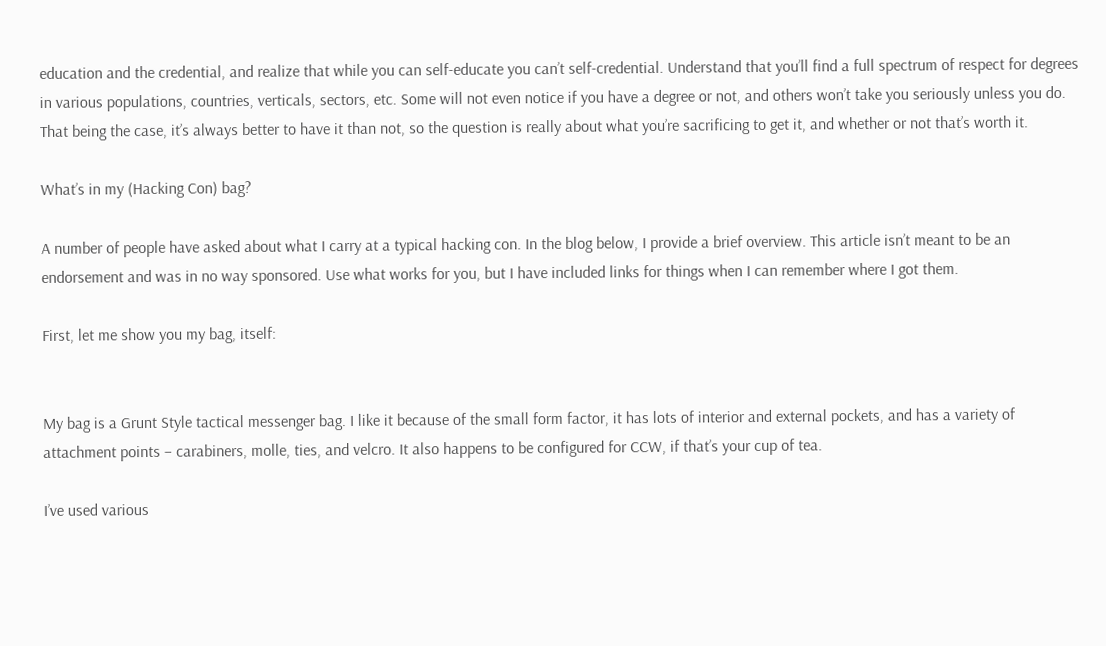education and the credential, and realize that while you can self-educate you can’t self-credential. Understand that you’ll find a full spectrum of respect for degrees in various populations, countries, verticals, sectors, etc. Some will not even notice if you have a degree or not, and others won’t take you seriously unless you do. That being the case, it’s always better to have it than not, so the question is really about what you’re sacrificing to get it, and whether or not that’s worth it.

What’s in my (Hacking Con) bag?

A number of people have asked about what I carry at a typical hacking con. In the blog below, I provide a brief overview. This article isn’t meant to be an endorsement and was in no way sponsored. Use what works for you, but I have included links for things when I can remember where I got them.

First, let me show you my bag, itself:


My bag is a Grunt Style tactical messenger bag. I like it because of the small form factor, it has lots of interior and external pockets, and has a variety of attachment points – carabiners, molle, ties, and velcro. It also happens to be configured for CCW, if that’s your cup of tea.

I’ve used various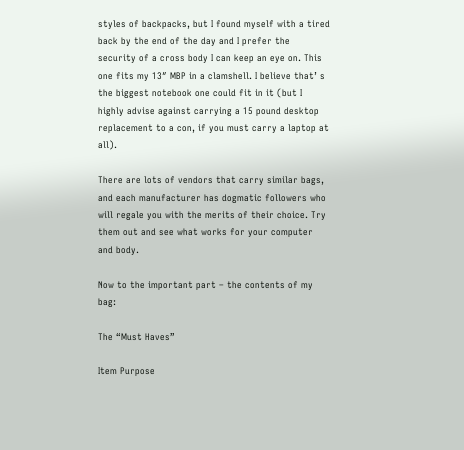styles of backpacks, but I found myself with a tired back by the end of the day and I prefer the security of a cross body I can keep an eye on. This one fits my 13″ MBP in a clamshell. I believe that’ s the biggest notebook one could fit in it (but I highly advise against carrying a 15 pound desktop replacement to a con, if you must carry a laptop at all).

There are lots of vendors that carry similar bags, and each manufacturer has dogmatic followers who will regale you with the merits of their choice. Try them out and see what works for your computer and body.

Now to the important part – the contents of my bag:

The “Must Haves”

Item Purpose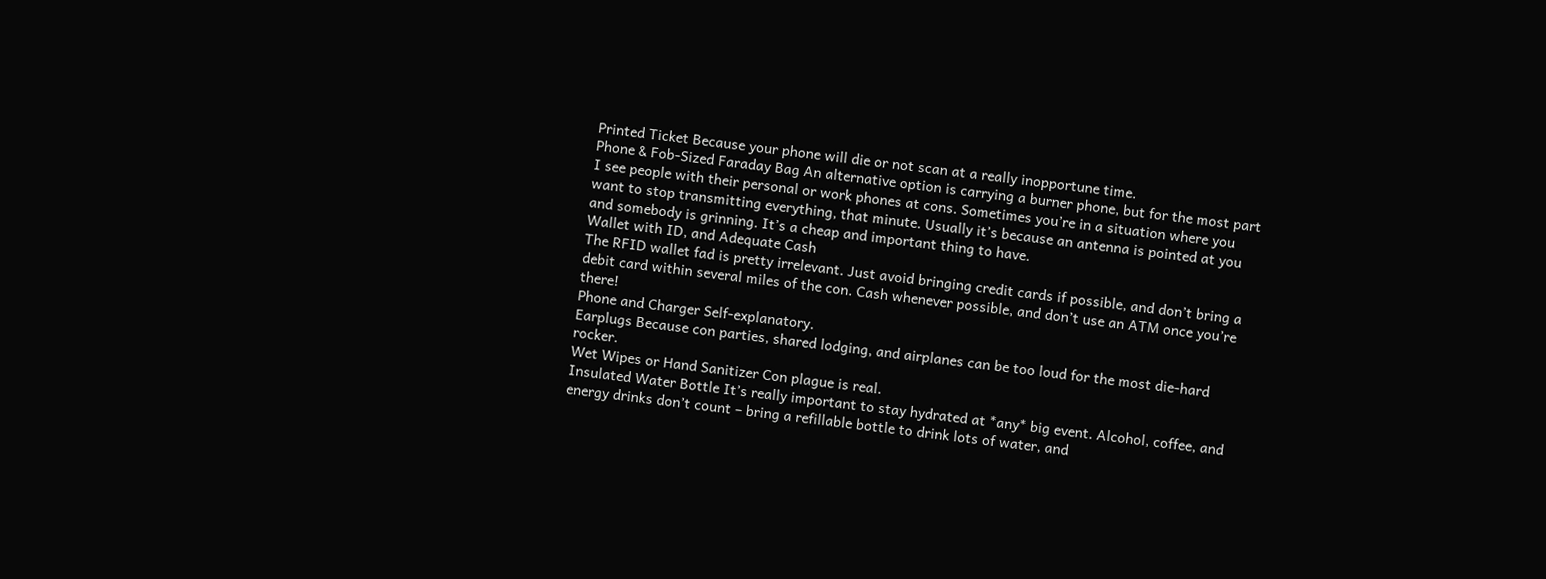Printed Ticket Because your phone will die or not scan at a really inopportune time.
Phone & Fob-Sized Faraday Bag An alternative option is carrying a burner phone, but for the most part I see people with their personal or work phones at cons. Sometimes you’re in a situation where you want to stop transmitting everything, that minute. Usually it’s because an antenna is pointed at you and somebody is grinning. It’s a cheap and important thing to have.
Wallet with ID, and Adequate Cash
The RFID wallet fad is pretty irrelevant. Just avoid bringing credit cards if possible, and don’t bring a debit card within several miles of the con. Cash whenever possible, and don’t use an ATM once you’re there!
Phone and Charger Self-explanatory.
Earplugs Because con parties, shared lodging, and airplanes can be too loud for the most die-hard rocker.
Wet Wipes or Hand Sanitizer Con plague is real.
Insulated Water Bottle It’s really important to stay hydrated at *any* big event. Alcohol, coffee, and energy drinks don’t count – bring a refillable bottle to drink lots of water, and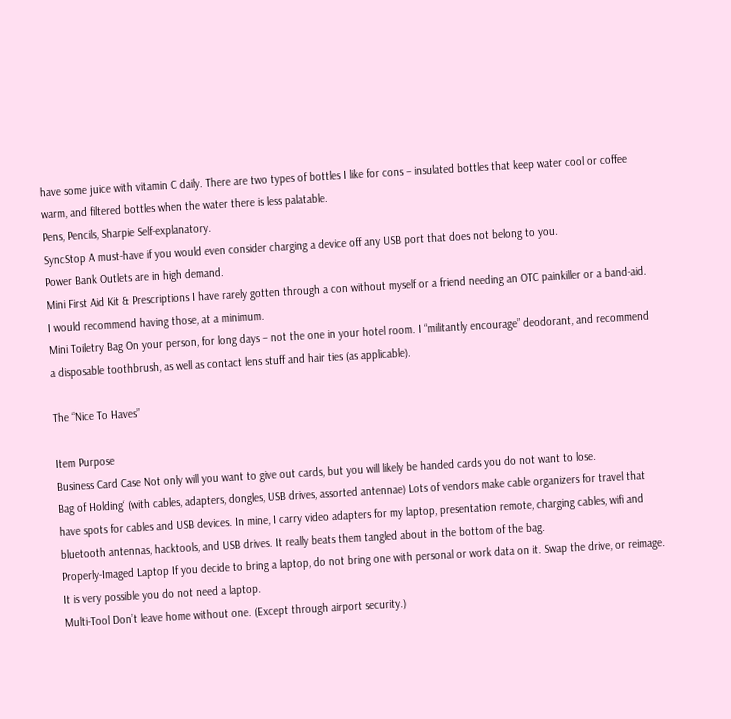have some juice with vitamin C daily. There are two types of bottles I like for cons – insulated bottles that keep water cool or coffee warm, and filtered bottles when the water there is less palatable.
Pens, Pencils, Sharpie Self-explanatory.
SyncStop A must-have if you would even consider charging a device off any USB port that does not belong to you.
Power Bank Outlets are in high demand.
Mini First Aid Kit & Prescriptions I have rarely gotten through a con without myself or a friend needing an OTC painkiller or a band-aid. I would recommend having those, at a minimum.
Mini Toiletry Bag On your person, for long days – not the one in your hotel room. I “militantly encourage” deodorant, and recommend a disposable toothbrush, as well as contact lens stuff and hair ties (as applicable).

The “Nice To Haves”

Item Purpose
Business Card Case Not only will you want to give out cards, but you will likely be handed cards you do not want to lose.
Bag of Holding‘ (with cables, adapters, dongles, USB drives, assorted antennae) Lots of vendors make cable organizers for travel that have spots for cables and USB devices. In mine, I carry video adapters for my laptop, presentation remote, charging cables, wifi and bluetooth antennas, hacktools, and USB drives. It really beats them tangled about in the bottom of the bag.
Properly-Imaged Laptop If you decide to bring a laptop, do not bring one with personal or work data on it. Swap the drive, or reimage. It is very possible you do not need a laptop.
Multi-Tool Don’t leave home without one. (Except through airport security.)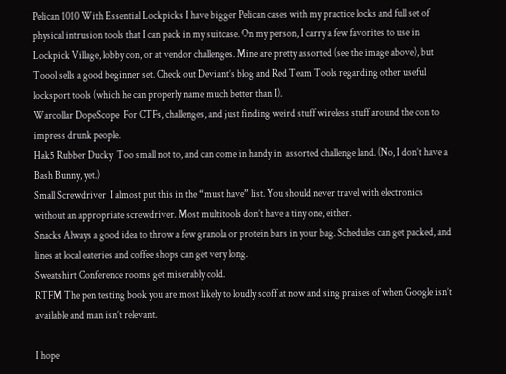Pelican 1010 With Essential Lockpicks I have bigger Pelican cases with my practice locks and full set of physical intrusion tools that I can pack in my suitcase. On my person, I carry a few favorites to use in Lockpick Village, lobby con, or at vendor challenges. Mine are pretty assorted (see the image above), but Toool sells a good beginner set. Check out Deviant’s blog and Red Team Tools regarding other useful locksport tools (which he can properly name much better than I).
Warcollar DopeScope  For CTFs, challenges, and just finding weird stuff wireless stuff around the con to impress drunk people.
Hak5 Rubber Ducky  Too small not to, and can come in handy in  assorted challenge land. (No, I don’t have a Bash Bunny, yet.)
Small Screwdriver  I almost put this in the “must have” list. You should never travel with electronics without an appropriate screwdriver. Most multitools don’t have a tiny one, either.
Snacks Always a good idea to throw a few granola or protein bars in your bag. Schedules can get packed, and lines at local eateries and coffee shops can get very long.
Sweatshirt Conference rooms get miserably cold.
RTFM The pen testing book you are most likely to loudly scoff at now and sing praises of when Google isn’t available and man isn’t relevant.

I hope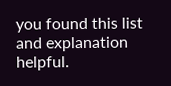you found this list and explanation helpful.